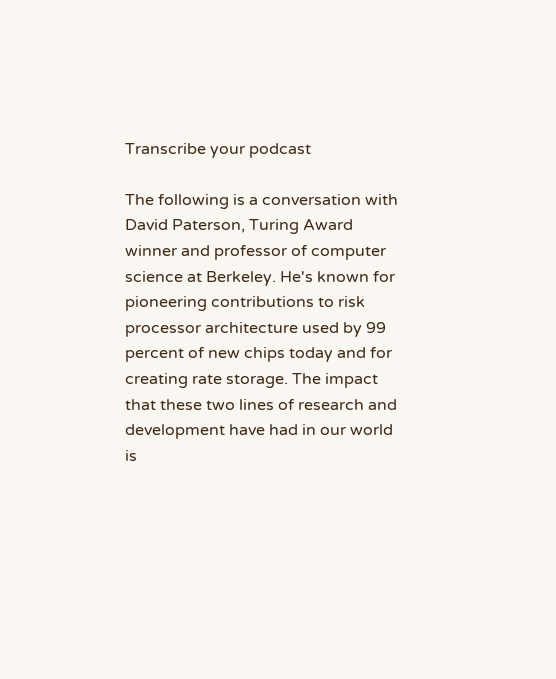Transcribe your podcast

The following is a conversation with David Paterson, Turing Award winner and professor of computer science at Berkeley. He's known for pioneering contributions to risk processor architecture used by 99 percent of new chips today and for creating rate storage. The impact that these two lines of research and development have had in our world is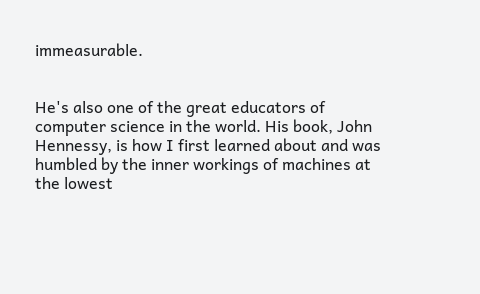immeasurable.


He's also one of the great educators of computer science in the world. His book, John Hennessy, is how I first learned about and was humbled by the inner workings of machines at the lowest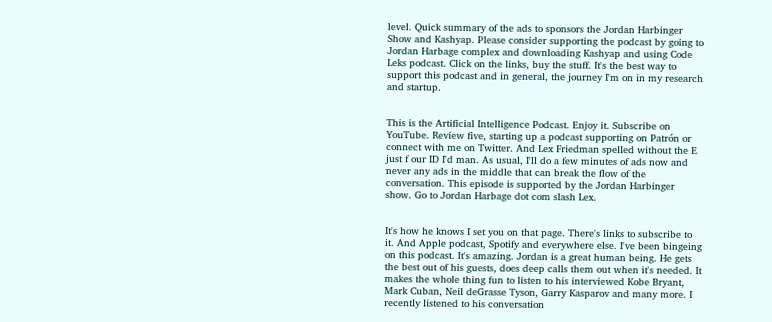level. Quick summary of the ads to sponsors the Jordan Harbinger Show and Kashyap. Please consider supporting the podcast by going to Jordan Harbage complex and downloading Kashyap and using Code Leks podcast. Click on the links, buy the stuff. It's the best way to support this podcast and in general, the journey I'm on in my research and startup.


This is the Artificial Intelligence Podcast. Enjoy it. Subscribe on YouTube. Review five, starting up a podcast supporting on Patrón or connect with me on Twitter. And Lex Friedman spelled without the E just f our ID I'd man. As usual, I'll do a few minutes of ads now and never any ads in the middle that can break the flow of the conversation. This episode is supported by the Jordan Harbinger show. Go to Jordan Harbage dot com slash Lex.


It's how he knows I set you on that page. There's links to subscribe to it. And Apple podcast, Spotify and everywhere else. I've been bingeing on this podcast. It's amazing. Jordan is a great human being. He gets the best out of his guests, does deep calls them out when it's needed. It makes the whole thing fun to listen to his interviewed Kobe Bryant, Mark Cuban, Neil deGrasse Tyson, Garry Kasparov and many more. I recently listened to his conversation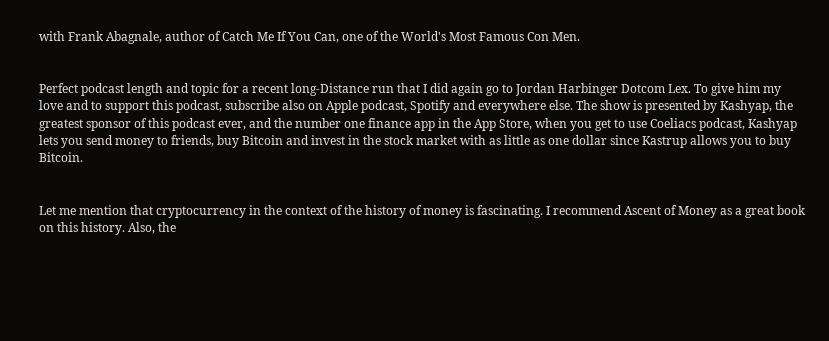with Frank Abagnale, author of Catch Me If You Can, one of the World's Most Famous Con Men.


Perfect podcast length and topic for a recent long-Distance run that I did again go to Jordan Harbinger Dotcom Lex. To give him my love and to support this podcast, subscribe also on Apple podcast, Spotify and everywhere else. The show is presented by Kashyap, the greatest sponsor of this podcast ever, and the number one finance app in the App Store, when you get to use Coeliacs podcast, Kashyap lets you send money to friends, buy Bitcoin and invest in the stock market with as little as one dollar since Kastrup allows you to buy Bitcoin.


Let me mention that cryptocurrency in the context of the history of money is fascinating. I recommend Ascent of Money as a great book on this history. Also, the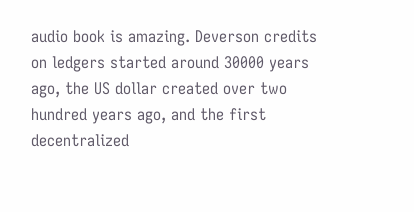audio book is amazing. Deverson credits on ledgers started around 30000 years ago, the US dollar created over two hundred years ago, and the first decentralized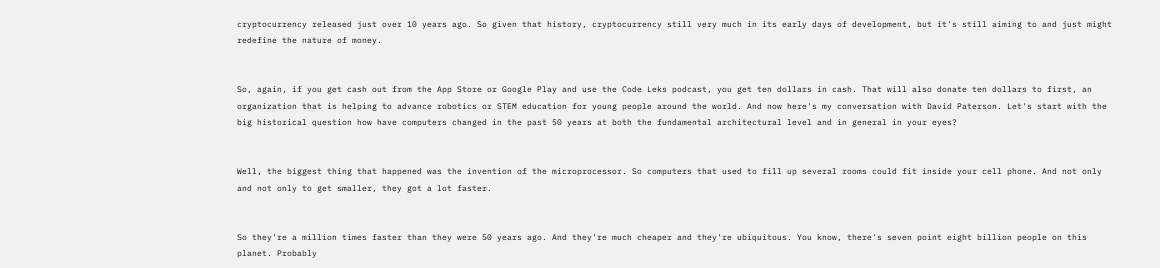cryptocurrency released just over 10 years ago. So given that history, cryptocurrency still very much in its early days of development, but it's still aiming to and just might redefine the nature of money.


So, again, if you get cash out from the App Store or Google Play and use the Code Leks podcast, you get ten dollars in cash. That will also donate ten dollars to first, an organization that is helping to advance robotics or STEM education for young people around the world. And now here's my conversation with David Paterson. Let's start with the big historical question how have computers changed in the past 50 years at both the fundamental architectural level and in general in your eyes?


Well, the biggest thing that happened was the invention of the microprocessor. So computers that used to fill up several rooms could fit inside your cell phone. And not only and not only to get smaller, they got a lot faster.


So they're a million times faster than they were 50 years ago. And they're much cheaper and they're ubiquitous. You know, there's seven point eight billion people on this planet. Probably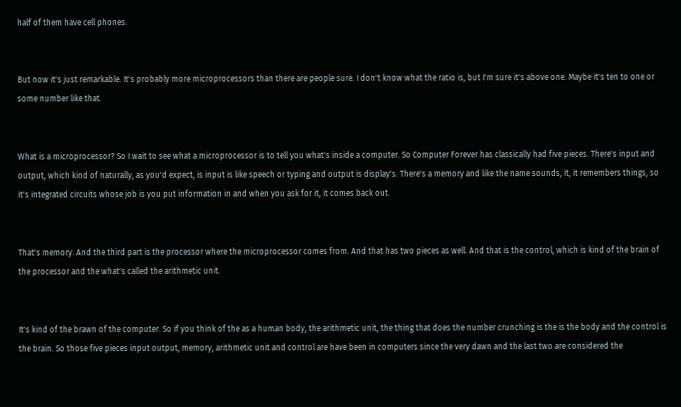half of them have cell phones.


But now it's just remarkable. It's probably more microprocessors than there are people sure. I don't know what the ratio is, but I'm sure it's above one. Maybe it's ten to one or some number like that.


What is a microprocessor? So I wait to see what a microprocessor is to tell you what's inside a computer. So Computer Forever has classically had five pieces. There's input and output, which kind of naturally, as you'd expect, is input is like speech or typing and output is display's. There's a memory and like the name sounds, it, it remembers things, so it's integrated circuits whose job is you put information in and when you ask for it, it comes back out.


That's memory. And the third part is the processor where the microprocessor comes from. And that has two pieces as well. And that is the control, which is kind of the brain of the processor and the what's called the arithmetic unit.


It's kind of the brawn of the computer. So if you think of the as a human body, the arithmetic unit, the thing that does the number crunching is the is the body and the control is the brain. So those five pieces input output, memory, arithmetic unit and control are have been in computers since the very dawn and the last two are considered the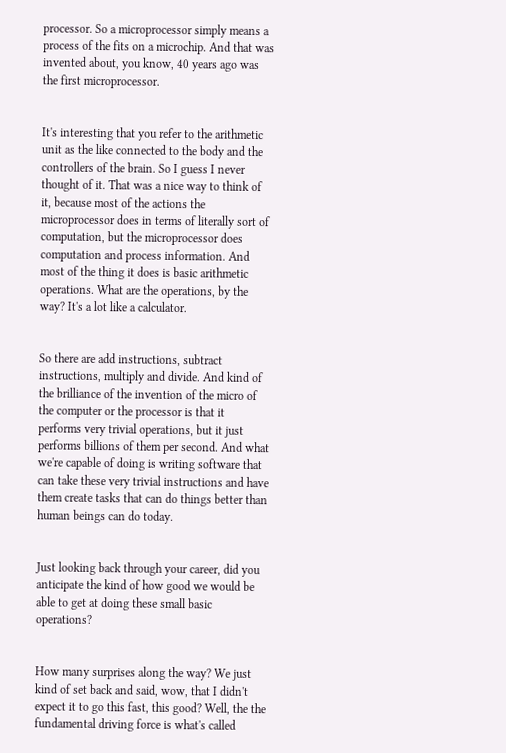processor. So a microprocessor simply means a process of the fits on a microchip. And that was invented about, you know, 40 years ago was the first microprocessor.


It's interesting that you refer to the arithmetic unit as the like connected to the body and the controllers of the brain. So I guess I never thought of it. That was a nice way to think of it, because most of the actions the microprocessor does in terms of literally sort of computation, but the microprocessor does computation and process information. And most of the thing it does is basic arithmetic operations. What are the operations, by the way? It's a lot like a calculator.


So there are add instructions, subtract instructions, multiply and divide. And kind of the brilliance of the invention of the micro of the computer or the processor is that it performs very trivial operations, but it just performs billions of them per second. And what we're capable of doing is writing software that can take these very trivial instructions and have them create tasks that can do things better than human beings can do today.


Just looking back through your career, did you anticipate the kind of how good we would be able to get at doing these small basic operations?


How many surprises along the way? We just kind of set back and said, wow, that I didn't expect it to go this fast, this good? Well, the the fundamental driving force is what's called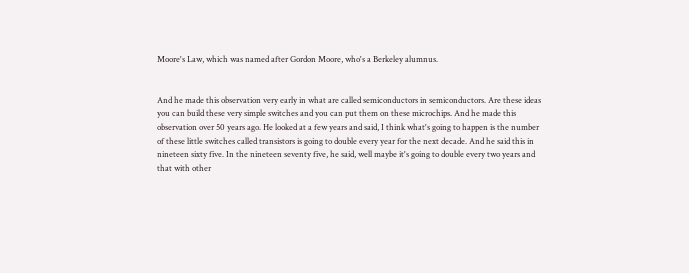Moore's Law, which was named after Gordon Moore, who's a Berkeley alumnus.


And he made this observation very early in what are called semiconductors in semiconductors. Are these ideas you can build these very simple switches and you can put them on these microchips. And he made this observation over 50 years ago. He looked at a few years and said, I think what's going to happen is the number of these little switches called transistors is going to double every year for the next decade. And he said this in nineteen sixty five. In the nineteen seventy five, he said, well maybe it's going to double every two years and that with other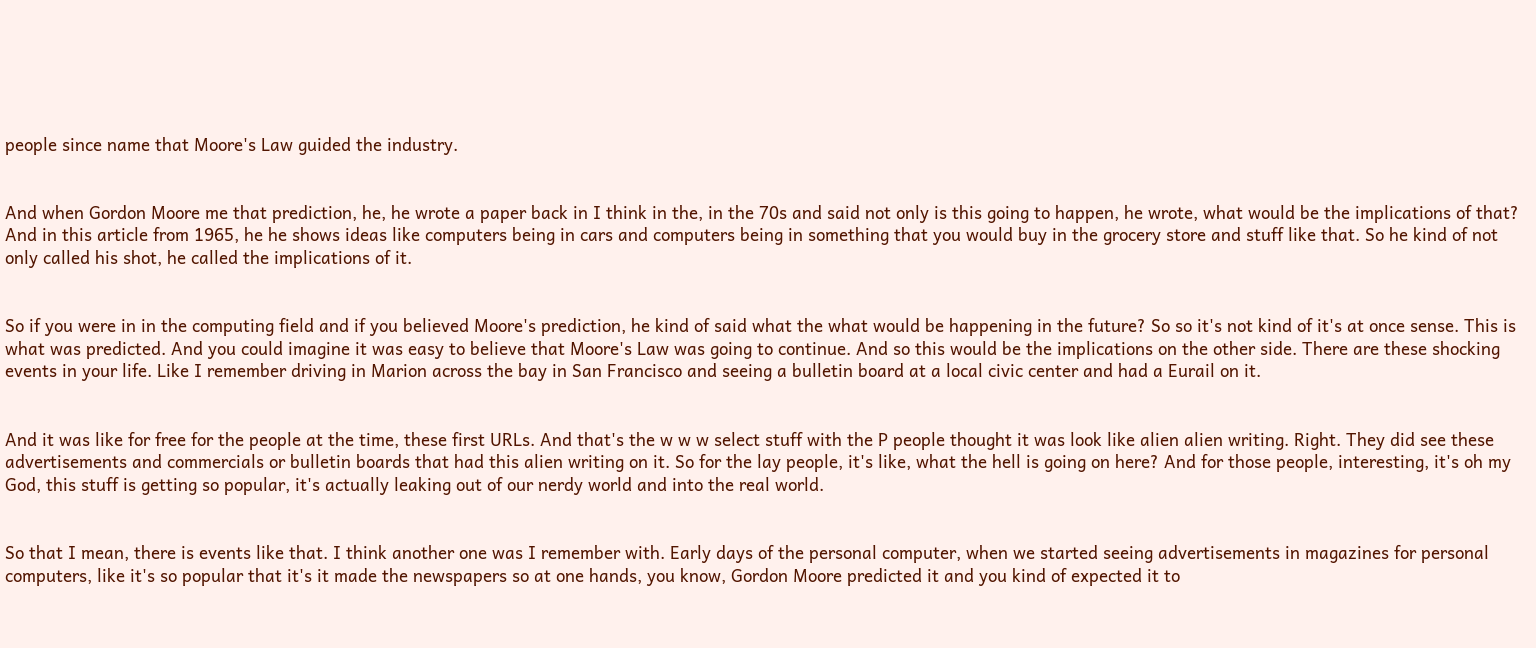people since name that Moore's Law guided the industry.


And when Gordon Moore me that prediction, he, he wrote a paper back in I think in the, in the 70s and said not only is this going to happen, he wrote, what would be the implications of that? And in this article from 1965, he he shows ideas like computers being in cars and computers being in something that you would buy in the grocery store and stuff like that. So he kind of not only called his shot, he called the implications of it.


So if you were in in the computing field and if you believed Moore's prediction, he kind of said what the what would be happening in the future? So so it's not kind of it's at once sense. This is what was predicted. And you could imagine it was easy to believe that Moore's Law was going to continue. And so this would be the implications on the other side. There are these shocking events in your life. Like I remember driving in Marion across the bay in San Francisco and seeing a bulletin board at a local civic center and had a Eurail on it.


And it was like for free for the people at the time, these first URLs. And that's the w w w select stuff with the P people thought it was look like alien alien writing. Right. They did see these advertisements and commercials or bulletin boards that had this alien writing on it. So for the lay people, it's like, what the hell is going on here? And for those people, interesting, it's oh my God, this stuff is getting so popular, it's actually leaking out of our nerdy world and into the real world.


So that I mean, there is events like that. I think another one was I remember with. Early days of the personal computer, when we started seeing advertisements in magazines for personal computers, like it's so popular that it's it made the newspapers so at one hands, you know, Gordon Moore predicted it and you kind of expected it to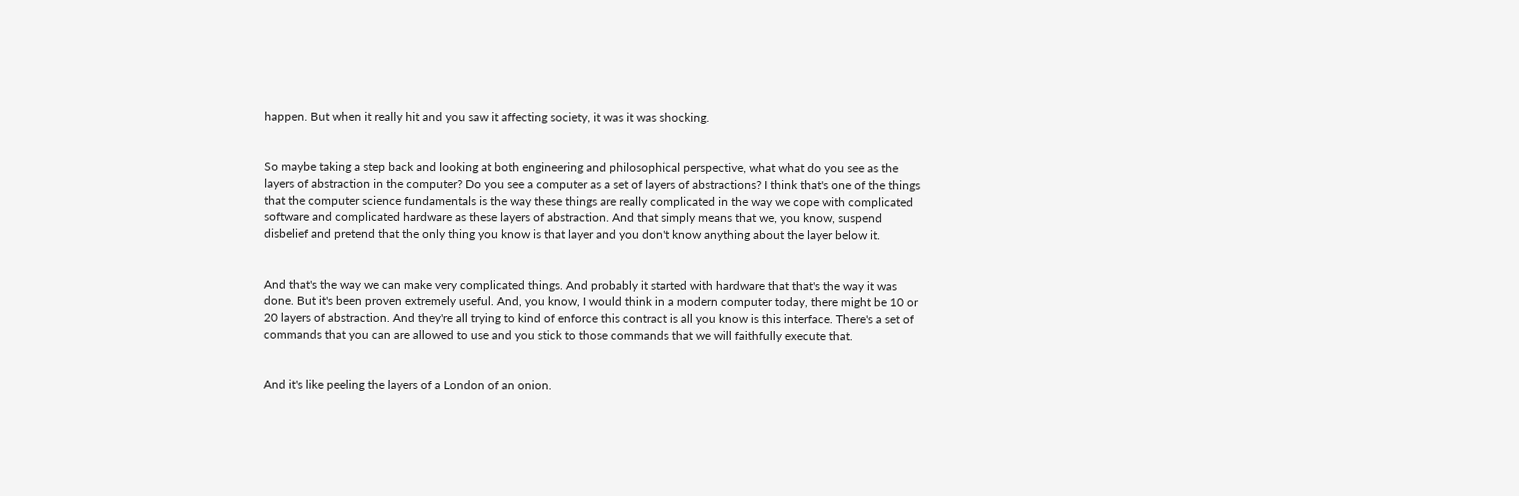happen. But when it really hit and you saw it affecting society, it was it was shocking.


So maybe taking a step back and looking at both engineering and philosophical perspective, what what do you see as the layers of abstraction in the computer? Do you see a computer as a set of layers of abstractions? I think that's one of the things that the computer science fundamentals is the way these things are really complicated in the way we cope with complicated software and complicated hardware as these layers of abstraction. And that simply means that we, you know, suspend disbelief and pretend that the only thing you know is that layer and you don't know anything about the layer below it.


And that's the way we can make very complicated things. And probably it started with hardware that that's the way it was done. But it's been proven extremely useful. And, you know, I would think in a modern computer today, there might be 10 or 20 layers of abstraction. And they're all trying to kind of enforce this contract is all you know is this interface. There's a set of commands that you can are allowed to use and you stick to those commands that we will faithfully execute that.


And it's like peeling the layers of a London of an onion.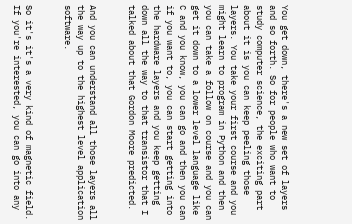You get down, there's a new set of layers and so forth. So for people who want to study computer science, the exciting part about it is you can keep peeling those layers. You take your first course and you might learn to program in Python and then you can take a follow on course and you can get it down to a lower level language like C and you know, you can go and then you can if you want to, you can start getting into the hardware layers and you keep getting down all the way to that transistor that I talked about that Gordon Moore predicted.


And you can understand all those layers all the way up to the highest level application software.


So it's it's a very kind of magnetic field. If you're interested, you can go into any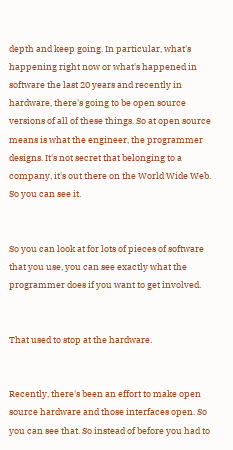depth and keep going. In particular, what's happening right now or what's happened in software the last 20 years and recently in hardware, there's going to be open source versions of all of these things. So at open source means is what the engineer, the programmer designs. It's not secret that belonging to a company, it's out there on the World Wide Web. So you can see it.


So you can look at for lots of pieces of software that you use, you can see exactly what the programmer does if you want to get involved.


That used to stop at the hardware.


Recently, there's been an effort to make open source hardware and those interfaces open. So you can see that. So instead of before you had to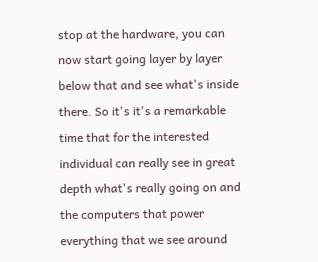stop at the hardware, you can now start going layer by layer below that and see what's inside there. So it's it's a remarkable time that for the interested individual can really see in great depth what's really going on and the computers that power everything that we see around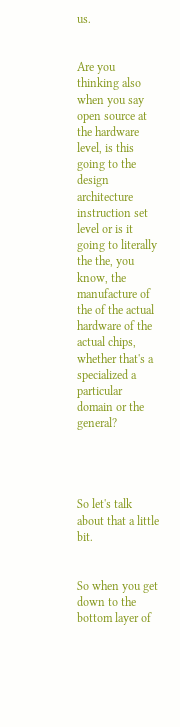us.


Are you thinking also when you say open source at the hardware level, is this going to the design architecture instruction set level or is it going to literally the the, you know, the manufacture of the of the actual hardware of the actual chips, whether that's a specialized a particular domain or the general?




So let's talk about that a little bit.


So when you get down to the bottom layer of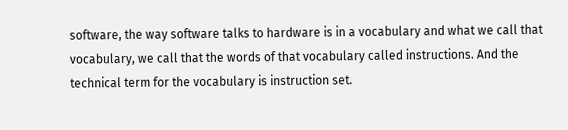software, the way software talks to hardware is in a vocabulary and what we call that vocabulary, we call that the words of that vocabulary called instructions. And the technical term for the vocabulary is instruction set.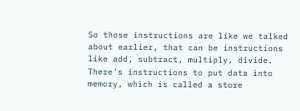So those instructions are like we talked about earlier, that can be instructions like add, subtract, multiply, divide. There's instructions to put data into memory, which is called a store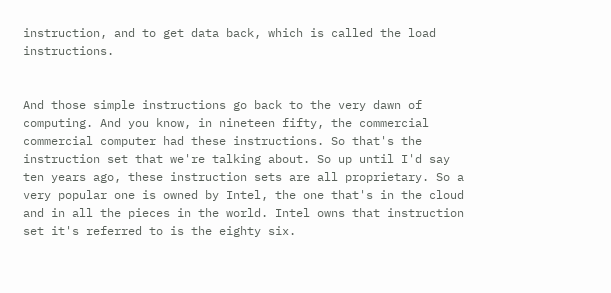instruction, and to get data back, which is called the load instructions.


And those simple instructions go back to the very dawn of computing. And you know, in nineteen fifty, the commercial commercial computer had these instructions. So that's the instruction set that we're talking about. So up until I'd say ten years ago, these instruction sets are all proprietary. So a very popular one is owned by Intel, the one that's in the cloud and in all the pieces in the world. Intel owns that instruction set it's referred to is the eighty six.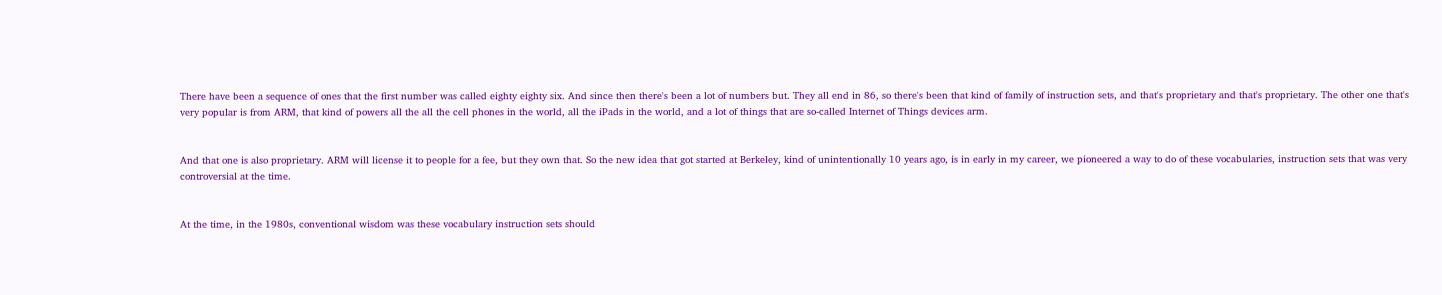There have been a sequence of ones that the first number was called eighty eighty six. And since then there's been a lot of numbers but. They all end in 86, so there's been that kind of family of instruction sets, and that's proprietary and that's proprietary. The other one that's very popular is from ARM, that kind of powers all the all the cell phones in the world, all the iPads in the world, and a lot of things that are so-called Internet of Things devices arm.


And that one is also proprietary. ARM will license it to people for a fee, but they own that. So the new idea that got started at Berkeley, kind of unintentionally 10 years ago, is in early in my career, we pioneered a way to do of these vocabularies, instruction sets that was very controversial at the time.


At the time, in the 1980s, conventional wisdom was these vocabulary instruction sets should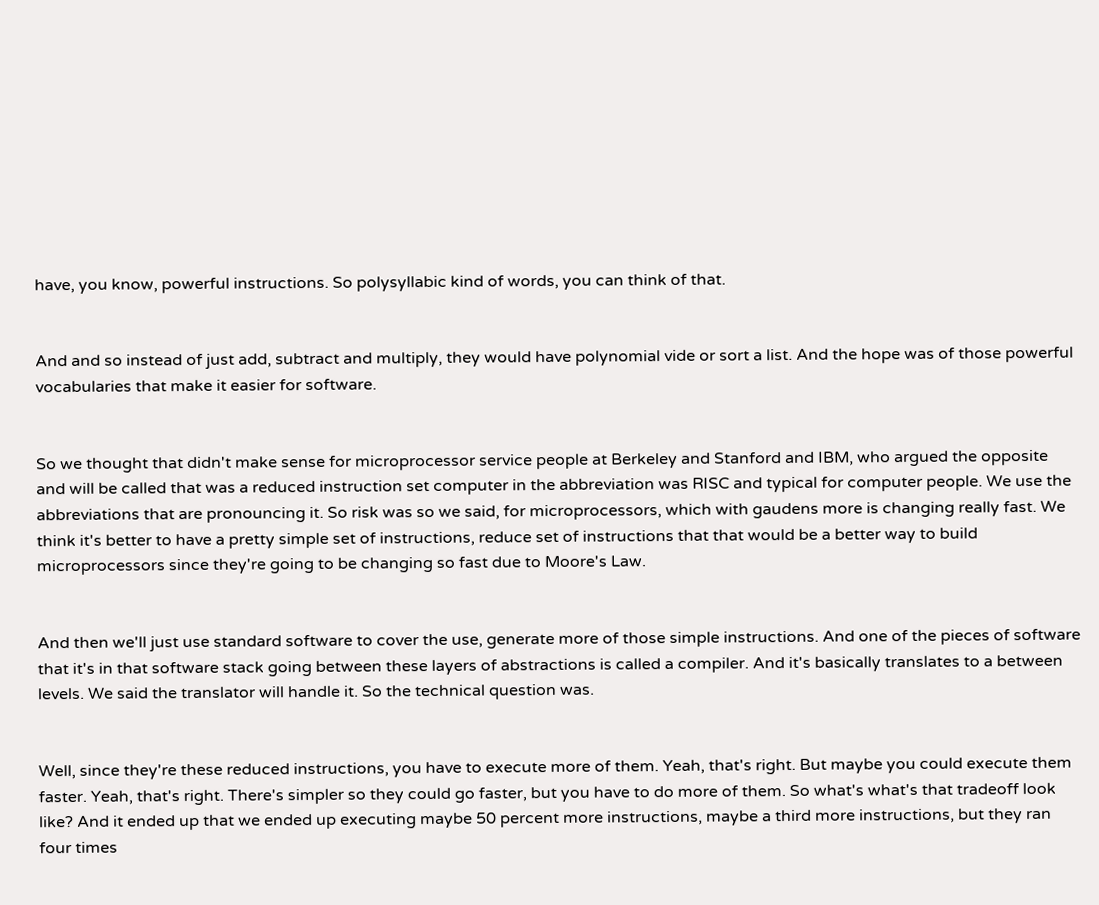have, you know, powerful instructions. So polysyllabic kind of words, you can think of that.


And and so instead of just add, subtract and multiply, they would have polynomial vide or sort a list. And the hope was of those powerful vocabularies that make it easier for software.


So we thought that didn't make sense for microprocessor service people at Berkeley and Stanford and IBM, who argued the opposite and will be called that was a reduced instruction set computer in the abbreviation was RISC and typical for computer people. We use the abbreviations that are pronouncing it. So risk was so we said, for microprocessors, which with gaudens more is changing really fast. We think it's better to have a pretty simple set of instructions, reduce set of instructions that that would be a better way to build microprocessors since they're going to be changing so fast due to Moore's Law.


And then we'll just use standard software to cover the use, generate more of those simple instructions. And one of the pieces of software that it's in that software stack going between these layers of abstractions is called a compiler. And it's basically translates to a between levels. We said the translator will handle it. So the technical question was.


Well, since they're these reduced instructions, you have to execute more of them. Yeah, that's right. But maybe you could execute them faster. Yeah, that's right. There's simpler so they could go faster, but you have to do more of them. So what's what's that tradeoff look like? And it ended up that we ended up executing maybe 50 percent more instructions, maybe a third more instructions, but they ran four times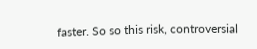faster. So so this risk, controversial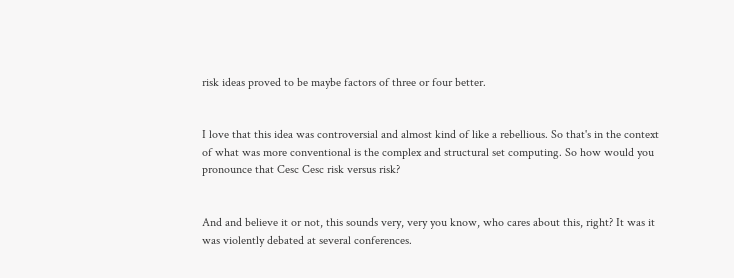risk ideas proved to be maybe factors of three or four better.


I love that this idea was controversial and almost kind of like a rebellious. So that's in the context of what was more conventional is the complex and structural set computing. So how would you pronounce that Cesc Cesc risk versus risk?


And and believe it or not, this sounds very, very you know, who cares about this, right? It was it was violently debated at several conferences.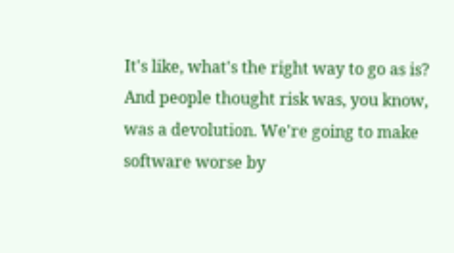It's like, what's the right way to go as is? And people thought risk was, you know, was a devolution. We're going to make software worse by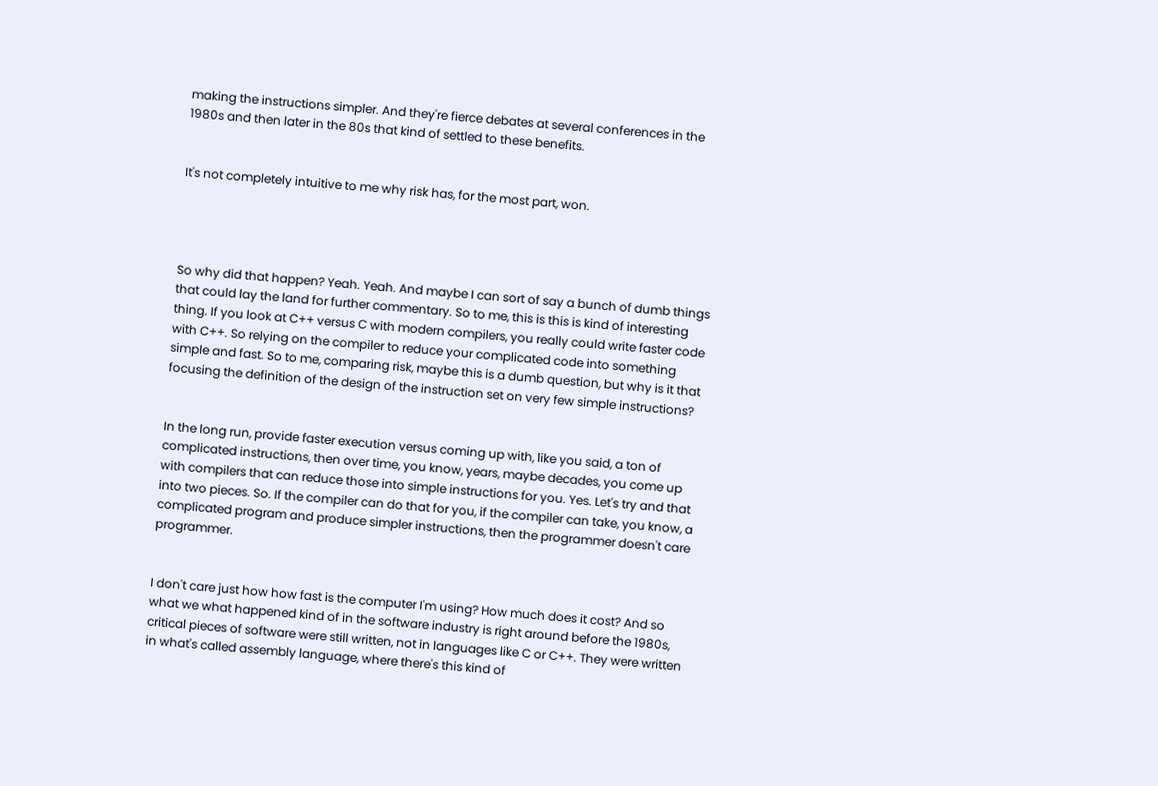making the instructions simpler. And they're fierce debates at several conferences in the 1980s and then later in the 80s that kind of settled to these benefits.


It's not completely intuitive to me why risk has, for the most part, won.




So why did that happen? Yeah. Yeah. And maybe I can sort of say a bunch of dumb things that could lay the land for further commentary. So to me, this is this is kind of interesting thing. If you look at C++ versus C with modern compilers, you really could write faster code with C++. So relying on the compiler to reduce your complicated code into something simple and fast. So to me, comparing risk, maybe this is a dumb question, but why is it that focusing the definition of the design of the instruction set on very few simple instructions?


In the long run, provide faster execution versus coming up with, like you said, a ton of complicated instructions, then over time, you know, years, maybe decades, you come up with compilers that can reduce those into simple instructions for you. Yes. Let's try and that into two pieces. So. If the compiler can do that for you, if the compiler can take, you know, a complicated program and produce simpler instructions, then the programmer doesn't care programmer.


I don't care just how how fast is the computer I'm using? How much does it cost? And so what we what happened kind of in the software industry is right around before the 1980s, critical pieces of software were still written, not in languages like C or C++. They were written in what's called assembly language, where there's this kind of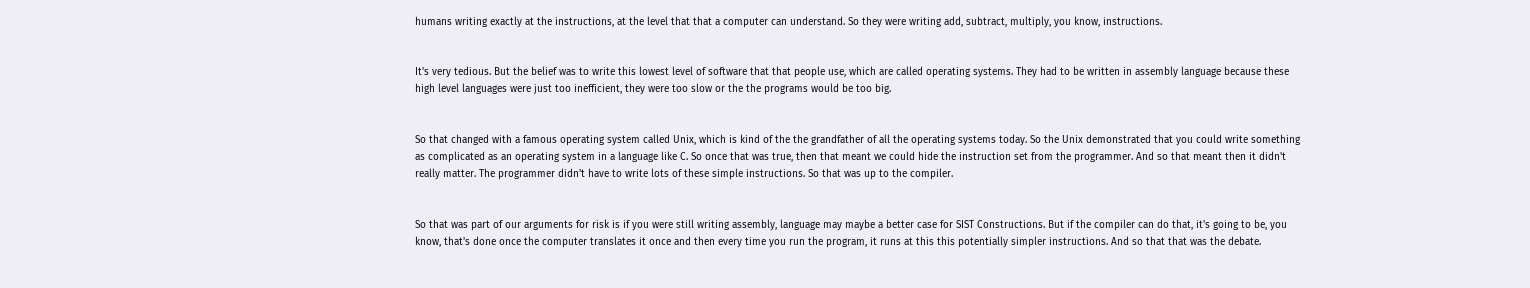humans writing exactly at the instructions, at the level that that a computer can understand. So they were writing add, subtract, multiply, you know, instructions.


It's very tedious. But the belief was to write this lowest level of software that that people use, which are called operating systems. They had to be written in assembly language because these high level languages were just too inefficient, they were too slow or the the programs would be too big.


So that changed with a famous operating system called Unix, which is kind of the the grandfather of all the operating systems today. So the Unix demonstrated that you could write something as complicated as an operating system in a language like C. So once that was true, then that meant we could hide the instruction set from the programmer. And so that meant then it didn't really matter. The programmer didn't have to write lots of these simple instructions. So that was up to the compiler.


So that was part of our arguments for risk is if you were still writing assembly, language may maybe a better case for SIST Constructions. But if the compiler can do that, it's going to be, you know, that's done once the computer translates it once and then every time you run the program, it runs at this this potentially simpler instructions. And so that that was the debate.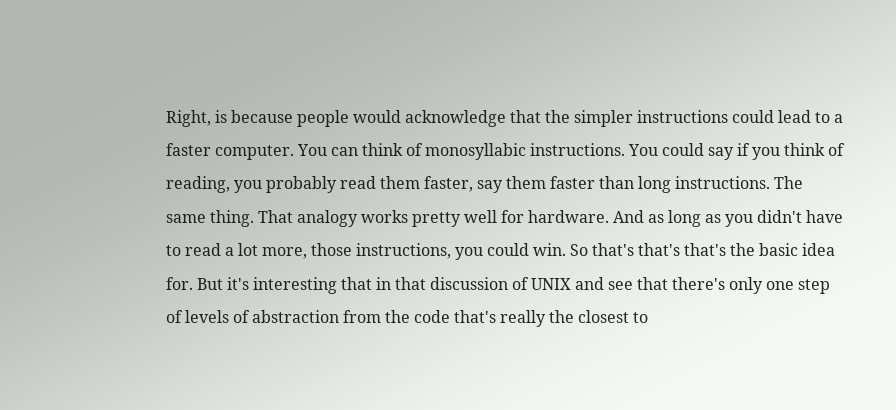Right, is because people would acknowledge that the simpler instructions could lead to a faster computer. You can think of monosyllabic instructions. You could say if you think of reading, you probably read them faster, say them faster than long instructions. The same thing. That analogy works pretty well for hardware. And as long as you didn't have to read a lot more, those instructions, you could win. So that's that's that's the basic idea for. But it's interesting that in that discussion of UNIX and see that there's only one step of levels of abstraction from the code that's really the closest to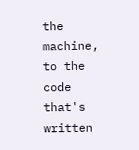the machine, to the code that's written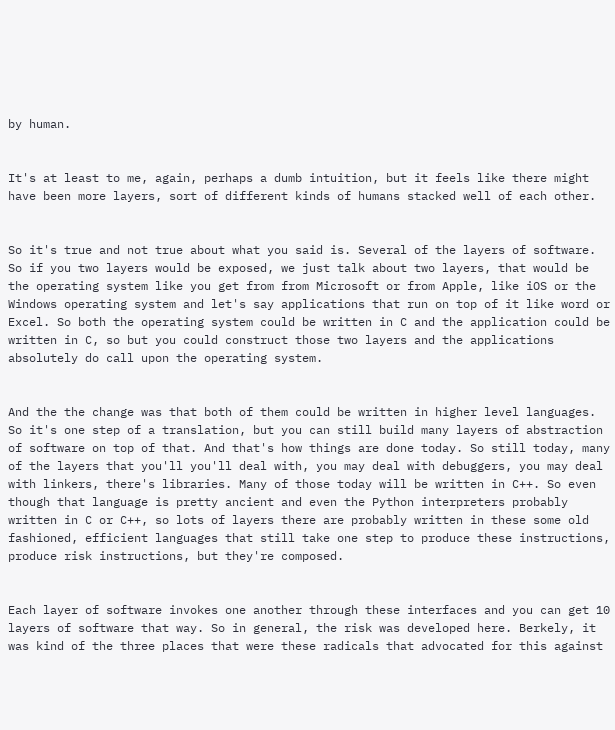by human.


It's at least to me, again, perhaps a dumb intuition, but it feels like there might have been more layers, sort of different kinds of humans stacked well of each other.


So it's true and not true about what you said is. Several of the layers of software. So if you two layers would be exposed, we just talk about two layers, that would be the operating system like you get from from Microsoft or from Apple, like iOS or the Windows operating system and let's say applications that run on top of it like word or Excel. So both the operating system could be written in C and the application could be written in C, so but you could construct those two layers and the applications absolutely do call upon the operating system.


And the the change was that both of them could be written in higher level languages. So it's one step of a translation, but you can still build many layers of abstraction of software on top of that. And that's how things are done today. So still today, many of the layers that you'll you'll deal with, you may deal with debuggers, you may deal with linkers, there's libraries. Many of those today will be written in C++. So even though that language is pretty ancient and even the Python interpreters probably written in C or C++, so lots of layers there are probably written in these some old fashioned, efficient languages that still take one step to produce these instructions, produce risk instructions, but they're composed.


Each layer of software invokes one another through these interfaces and you can get 10 layers of software that way. So in general, the risk was developed here. Berkely, it was kind of the three places that were these radicals that advocated for this against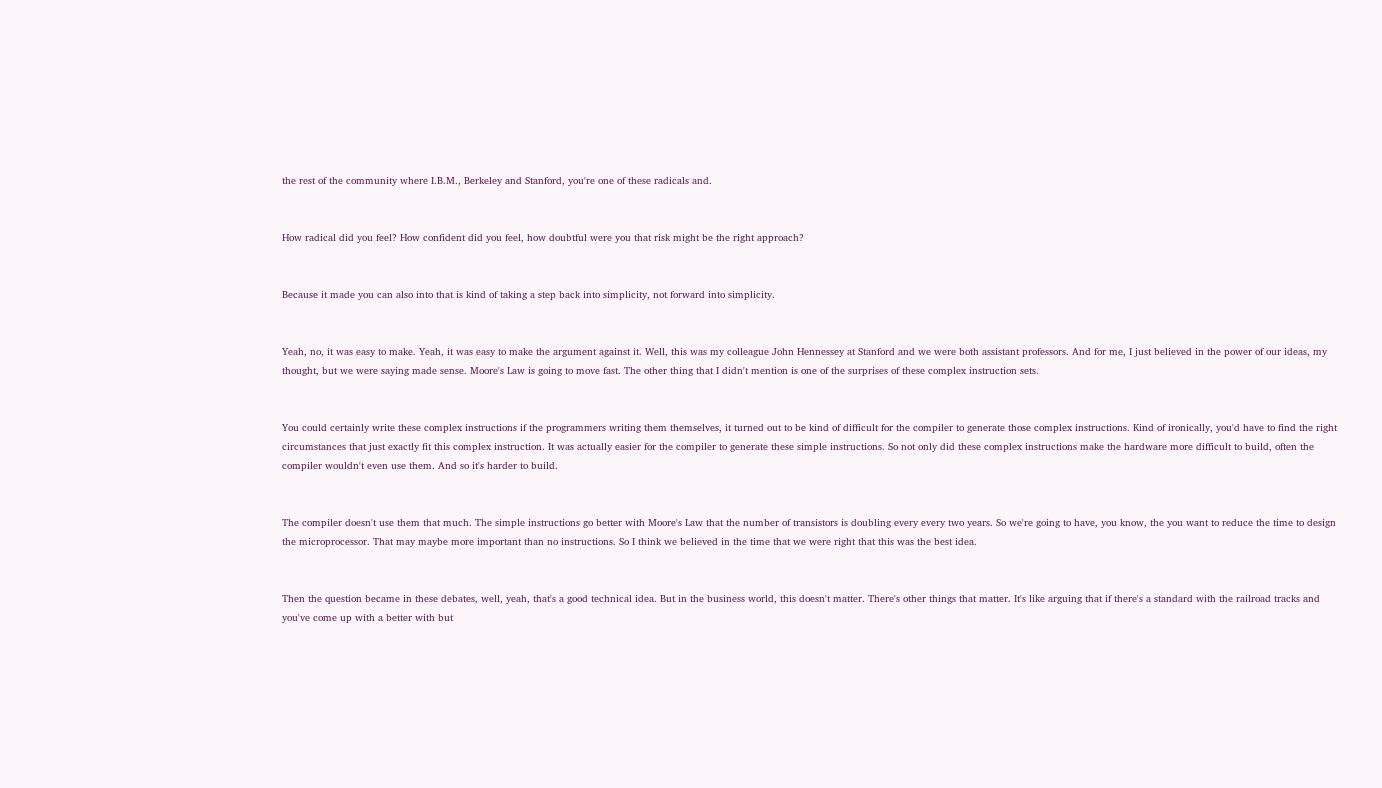the rest of the community where I.B.M., Berkeley and Stanford, you're one of these radicals and.


How radical did you feel? How confident did you feel, how doubtful were you that risk might be the right approach?


Because it made you can also into that is kind of taking a step back into simplicity, not forward into simplicity.


Yeah, no, it was easy to make. Yeah, it was easy to make the argument against it. Well, this was my colleague John Hennessey at Stanford and we were both assistant professors. And for me, I just believed in the power of our ideas, my thought, but we were saying made sense. Moore's Law is going to move fast. The other thing that I didn't mention is one of the surprises of these complex instruction sets.


You could certainly write these complex instructions if the programmers writing them themselves, it turned out to be kind of difficult for the compiler to generate those complex instructions. Kind of ironically, you'd have to find the right circumstances that just exactly fit this complex instruction. It was actually easier for the compiler to generate these simple instructions. So not only did these complex instructions make the hardware more difficult to build, often the compiler wouldn't even use them. And so it's harder to build.


The compiler doesn't use them that much. The simple instructions go better with Moore's Law that the number of transistors is doubling every every two years. So we're going to have, you know, the you want to reduce the time to design the microprocessor. That may maybe more important than no instructions. So I think we believed in the time that we were right that this was the best idea.


Then the question became in these debates, well, yeah, that's a good technical idea. But in the business world, this doesn't matter. There's other things that matter. It's like arguing that if there's a standard with the railroad tracks and you've come up with a better with but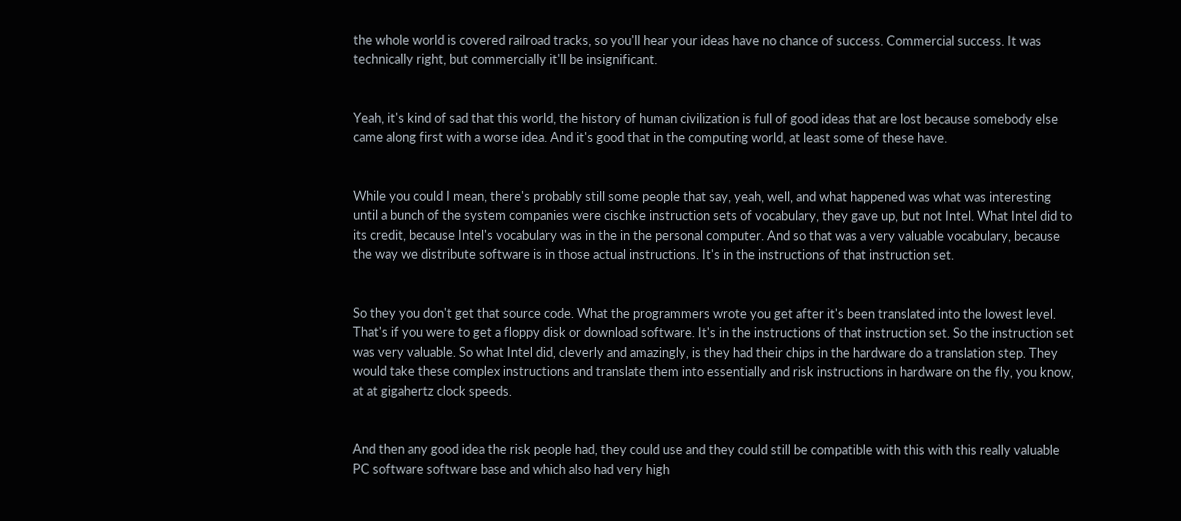the whole world is covered railroad tracks, so you'll hear your ideas have no chance of success. Commercial success. It was technically right, but commercially it'll be insignificant.


Yeah, it's kind of sad that this world, the history of human civilization is full of good ideas that are lost because somebody else came along first with a worse idea. And it's good that in the computing world, at least some of these have.


While you could I mean, there's probably still some people that say, yeah, well, and what happened was what was interesting until a bunch of the system companies were cischke instruction sets of vocabulary, they gave up, but not Intel. What Intel did to its credit, because Intel's vocabulary was in the in the personal computer. And so that was a very valuable vocabulary, because the way we distribute software is in those actual instructions. It's in the instructions of that instruction set.


So they you don't get that source code. What the programmers wrote you get after it's been translated into the lowest level. That's if you were to get a floppy disk or download software. It's in the instructions of that instruction set. So the instruction set was very valuable. So what Intel did, cleverly and amazingly, is they had their chips in the hardware do a translation step. They would take these complex instructions and translate them into essentially and risk instructions in hardware on the fly, you know, at at gigahertz clock speeds.


And then any good idea the risk people had, they could use and they could still be compatible with this with this really valuable PC software software base and which also had very high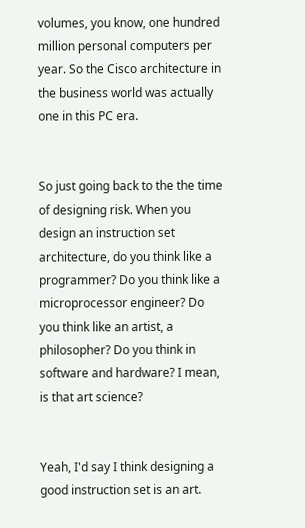volumes, you know, one hundred million personal computers per year. So the Cisco architecture in the business world was actually one in this PC era.


So just going back to the the time of designing risk. When you design an instruction set architecture, do you think like a programmer? Do you think like a microprocessor engineer? Do you think like an artist, a philosopher? Do you think in software and hardware? I mean, is that art science?


Yeah, I'd say I think designing a good instruction set is an art.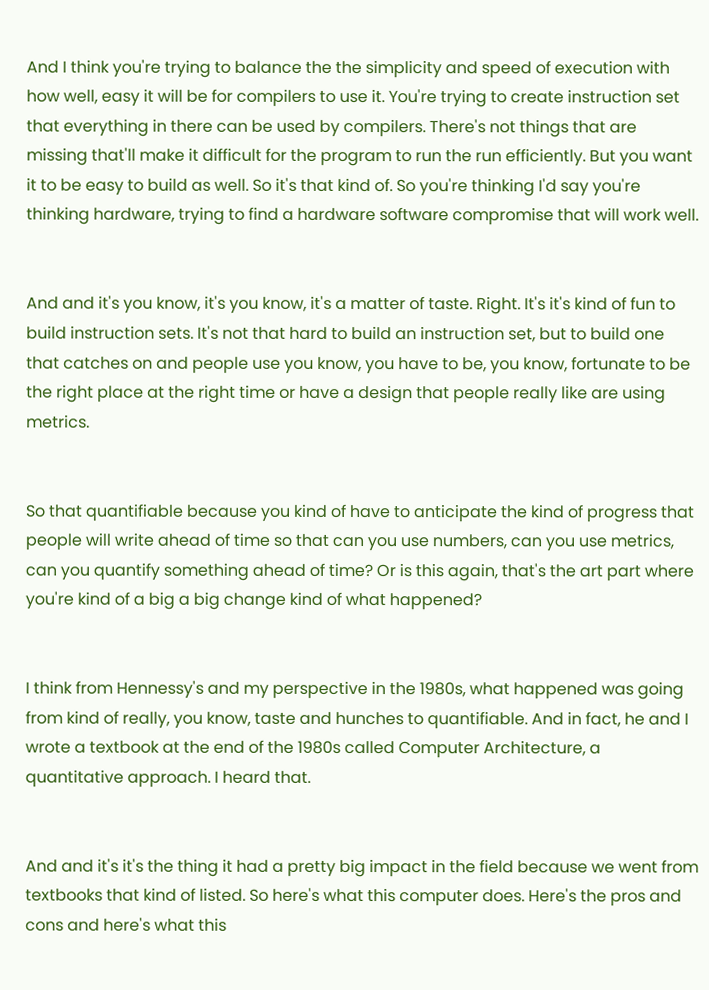And I think you're trying to balance the the simplicity and speed of execution with how well, easy it will be for compilers to use it. You're trying to create instruction set that everything in there can be used by compilers. There's not things that are missing that'll make it difficult for the program to run the run efficiently. But you want it to be easy to build as well. So it's that kind of. So you're thinking I'd say you're thinking hardware, trying to find a hardware software compromise that will work well.


And and it's you know, it's you know, it's a matter of taste. Right. It's it's kind of fun to build instruction sets. It's not that hard to build an instruction set, but to build one that catches on and people use you know, you have to be, you know, fortunate to be the right place at the right time or have a design that people really like are using metrics.


So that quantifiable because you kind of have to anticipate the kind of progress that people will write ahead of time so that can you use numbers, can you use metrics, can you quantify something ahead of time? Or is this again, that's the art part where you're kind of a big a big change kind of what happened?


I think from Hennessy's and my perspective in the 1980s, what happened was going from kind of really, you know, taste and hunches to quantifiable. And in fact, he and I wrote a textbook at the end of the 1980s called Computer Architecture, a quantitative approach. I heard that.


And and it's it's the thing it had a pretty big impact in the field because we went from textbooks that kind of listed. So here's what this computer does. Here's the pros and cons and here's what this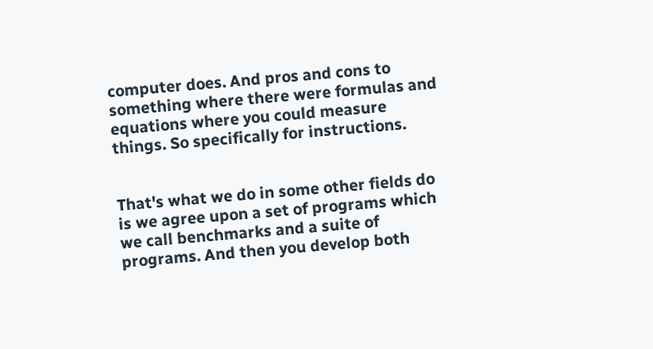computer does. And pros and cons to something where there were formulas and equations where you could measure things. So specifically for instructions.


That's what we do in some other fields do is we agree upon a set of programs which we call benchmarks and a suite of programs. And then you develop both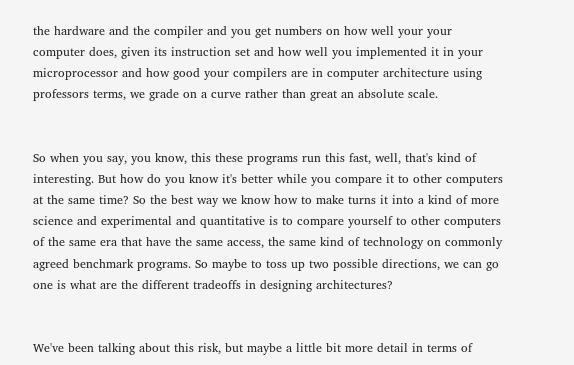the hardware and the compiler and you get numbers on how well your your computer does, given its instruction set and how well you implemented it in your microprocessor and how good your compilers are in computer architecture using professors terms, we grade on a curve rather than great an absolute scale.


So when you say, you know, this these programs run this fast, well, that's kind of interesting. But how do you know it's better while you compare it to other computers at the same time? So the best way we know how to make turns it into a kind of more science and experimental and quantitative is to compare yourself to other computers of the same era that have the same access, the same kind of technology on commonly agreed benchmark programs. So maybe to toss up two possible directions, we can go one is what are the different tradeoffs in designing architectures?


We've been talking about this risk, but maybe a little bit more detail in terms of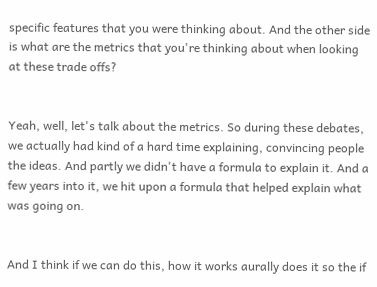specific features that you were thinking about. And the other side is what are the metrics that you're thinking about when looking at these trade offs?


Yeah, well, let's talk about the metrics. So during these debates, we actually had kind of a hard time explaining, convincing people the ideas. And partly we didn't have a formula to explain it. And a few years into it, we hit upon a formula that helped explain what was going on.


And I think if we can do this, how it works aurally does it so the if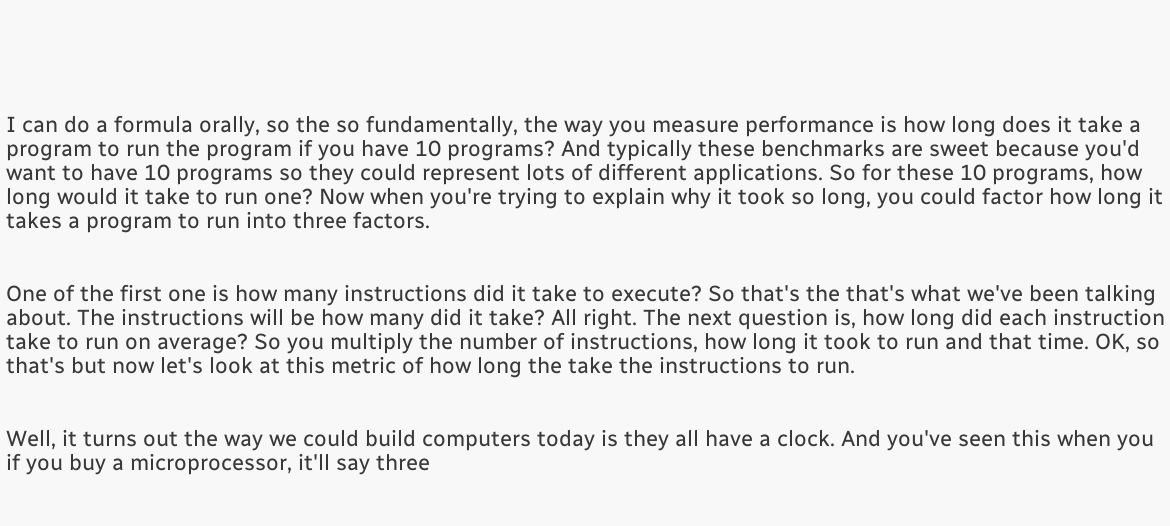I can do a formula orally, so the so fundamentally, the way you measure performance is how long does it take a program to run the program if you have 10 programs? And typically these benchmarks are sweet because you'd want to have 10 programs so they could represent lots of different applications. So for these 10 programs, how long would it take to run one? Now when you're trying to explain why it took so long, you could factor how long it takes a program to run into three factors.


One of the first one is how many instructions did it take to execute? So that's the that's what we've been talking about. The instructions will be how many did it take? All right. The next question is, how long did each instruction take to run on average? So you multiply the number of instructions, how long it took to run and that time. OK, so that's but now let's look at this metric of how long the take the instructions to run.


Well, it turns out the way we could build computers today is they all have a clock. And you've seen this when you if you buy a microprocessor, it'll say three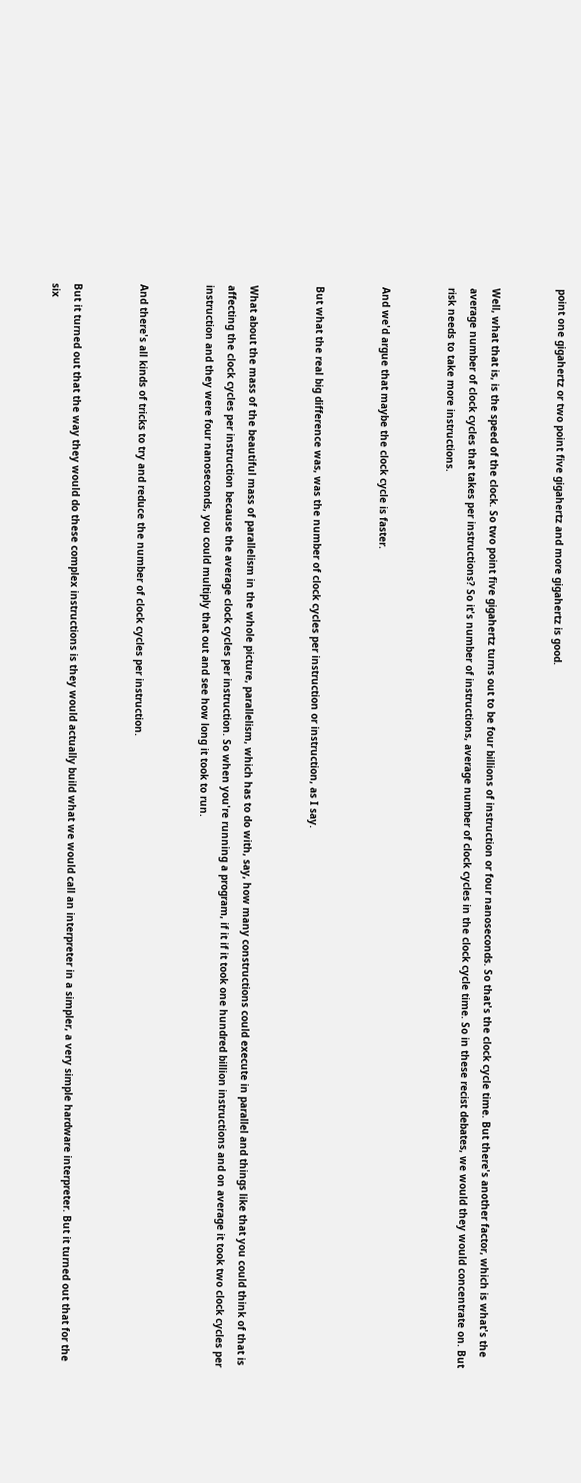point one gigahertz or two point five gigahertz and more gigahertz is good.


Well, what that is, is the speed of the clock. So two point five gigahertz turns out to be four billions of instruction or four nanoseconds. So that's the clock cycle time. But there's another factor, which is what's the average number of clock cycles that takes per instructions? So it's number of instructions, average number of clock cycles in the clock cycle time. So in these recist debates, we would they would concentrate on. But risk needs to take more instructions.


And we'd argue that maybe the clock cycle is faster.


But what the real big difference was, was the number of clock cycles per instruction or instruction, as I say.


What about the mass of the beautiful mass of parallelism in the whole picture, parallelism, which has to do with, say, how many constructions could execute in parallel and things like that you could think of that is affecting the clock cycles per instruction because the average clock cycles per instruction. So when you're running a program, if it if it took one hundred billion instructions and on average it took two clock cycles per instruction and they were four nanoseconds, you could multiply that out and see how long it took to run.


And there's all kinds of tricks to try and reduce the number of clock cycles per instruction.


But it turned out that the way they would do these complex instructions is they would actually build what we would call an interpreter in a simpler, a very simple hardware interpreter. But it turned out that for the six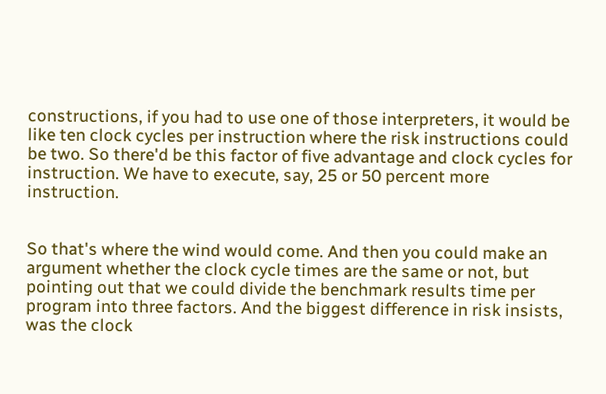constructions, if you had to use one of those interpreters, it would be like ten clock cycles per instruction where the risk instructions could be two. So there'd be this factor of five advantage and clock cycles for instruction. We have to execute, say, 25 or 50 percent more instruction.


So that's where the wind would come. And then you could make an argument whether the clock cycle times are the same or not, but pointing out that we could divide the benchmark results time per program into three factors. And the biggest difference in risk insists, was the clock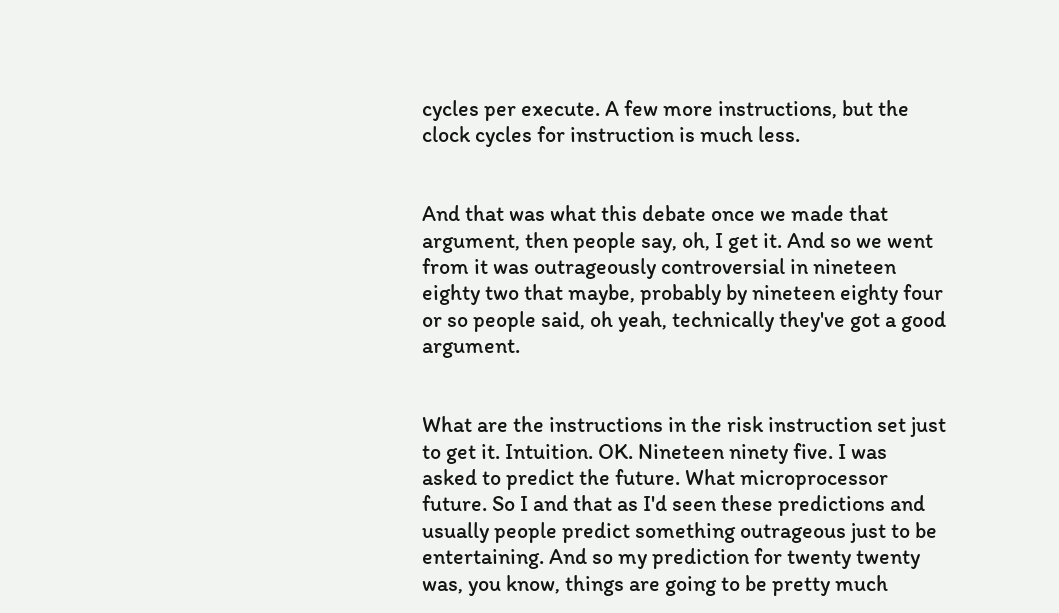cycles per execute. A few more instructions, but the clock cycles for instruction is much less.


And that was what this debate once we made that argument, then people say, oh, I get it. And so we went from it was outrageously controversial in nineteen eighty two that maybe, probably by nineteen eighty four or so people said, oh yeah, technically they've got a good argument.


What are the instructions in the risk instruction set just to get it. Intuition. OK. Nineteen ninety five. I was asked to predict the future. What microprocessor future. So I and that as I'd seen these predictions and usually people predict something outrageous just to be entertaining. And so my prediction for twenty twenty was, you know, things are going to be pretty much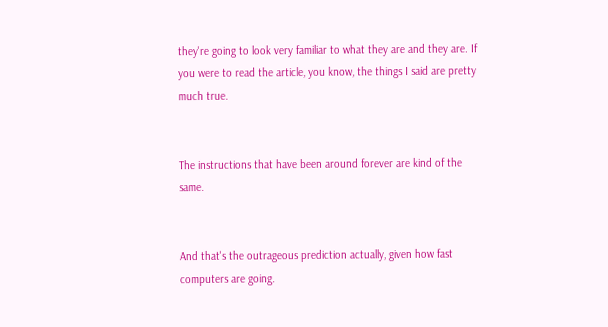they're going to look very familiar to what they are and they are. If you were to read the article, you know, the things I said are pretty much true.


The instructions that have been around forever are kind of the same.


And that's the outrageous prediction actually, given how fast computers are going.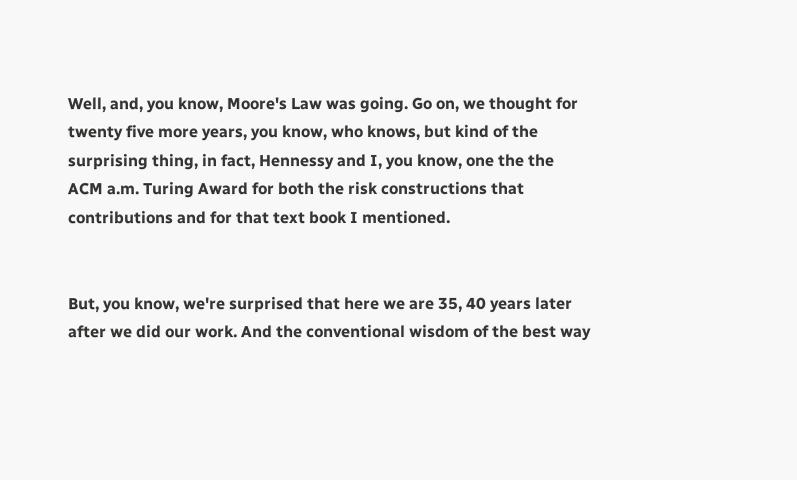Well, and, you know, Moore's Law was going. Go on, we thought for twenty five more years, you know, who knows, but kind of the surprising thing, in fact, Hennessy and I, you know, one the the ACM a.m. Turing Award for both the risk constructions that contributions and for that text book I mentioned.


But, you know, we're surprised that here we are 35, 40 years later after we did our work. And the conventional wisdom of the best way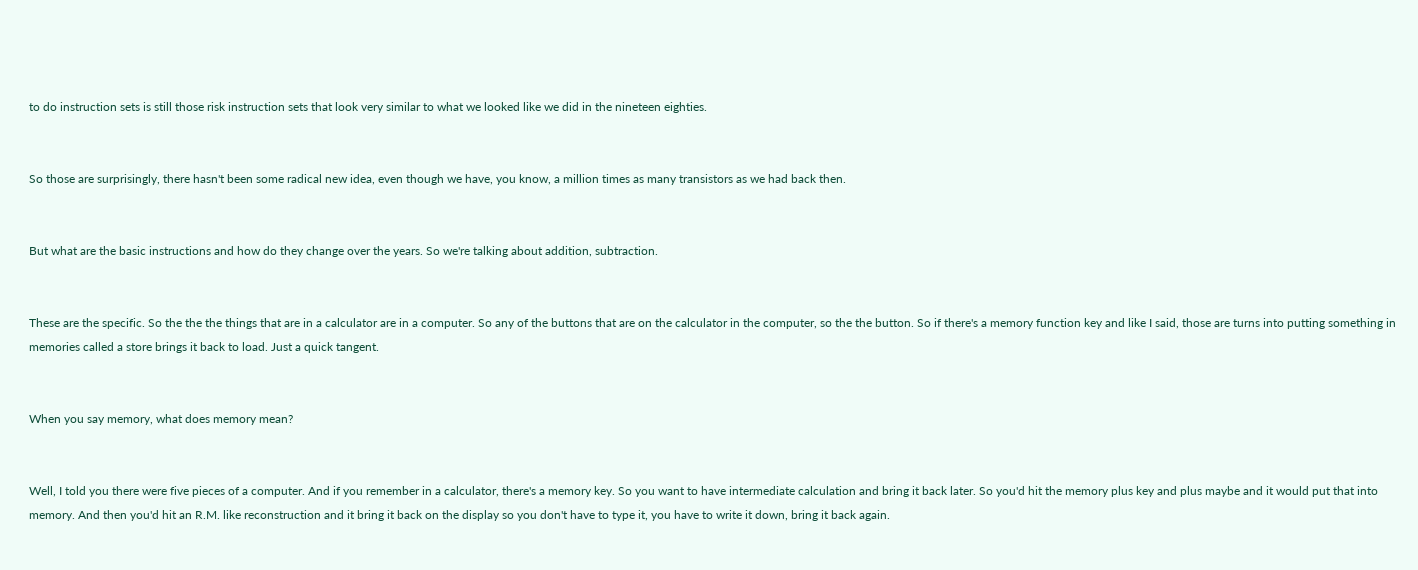to do instruction sets is still those risk instruction sets that look very similar to what we looked like we did in the nineteen eighties.


So those are surprisingly, there hasn't been some radical new idea, even though we have, you know, a million times as many transistors as we had back then.


But what are the basic instructions and how do they change over the years. So we're talking about addition, subtraction.


These are the specific. So the the the things that are in a calculator are in a computer. So any of the buttons that are on the calculator in the computer, so the the button. So if there's a memory function key and like I said, those are turns into putting something in memories called a store brings it back to load. Just a quick tangent.


When you say memory, what does memory mean?


Well, I told you there were five pieces of a computer. And if you remember in a calculator, there's a memory key. So you want to have intermediate calculation and bring it back later. So you'd hit the memory plus key and plus maybe and it would put that into memory. And then you'd hit an R.M. like reconstruction and it bring it back on the display so you don't have to type it, you have to write it down, bring it back again.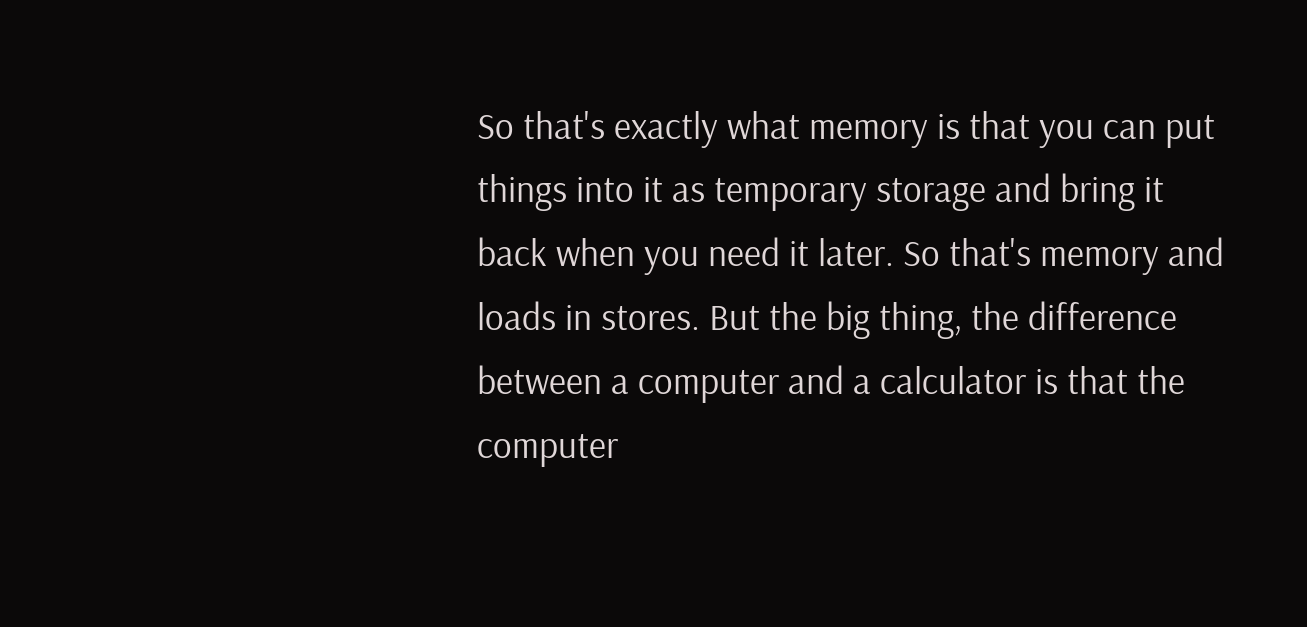So that's exactly what memory is that you can put things into it as temporary storage and bring it back when you need it later. So that's memory and loads in stores. But the big thing, the difference between a computer and a calculator is that the computer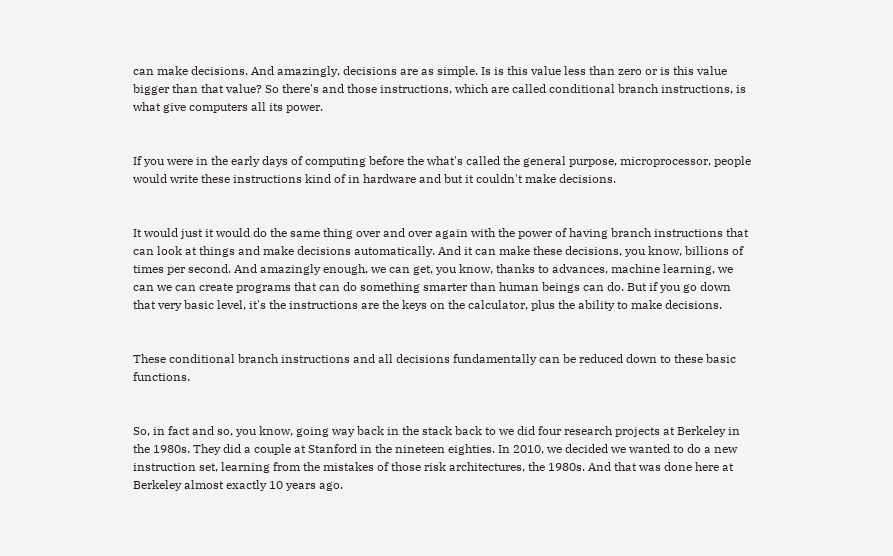can make decisions. And amazingly, decisions are as simple. Is is this value less than zero or is this value bigger than that value? So there's and those instructions, which are called conditional branch instructions, is what give computers all its power.


If you were in the early days of computing before the what's called the general purpose, microprocessor, people would write these instructions kind of in hardware and but it couldn't make decisions.


It would just it would do the same thing over and over again with the power of having branch instructions that can look at things and make decisions automatically. And it can make these decisions, you know, billions of times per second. And amazingly enough, we can get, you know, thanks to advances, machine learning, we can we can create programs that can do something smarter than human beings can do. But if you go down that very basic level, it's the instructions are the keys on the calculator, plus the ability to make decisions.


These conditional branch instructions and all decisions fundamentally can be reduced down to these basic functions.


So, in fact and so, you know, going way back in the stack back to we did four research projects at Berkeley in the 1980s. They did a couple at Stanford in the nineteen eighties. In 2010, we decided we wanted to do a new instruction set, learning from the mistakes of those risk architectures, the 1980s. And that was done here at Berkeley almost exactly 10 years ago.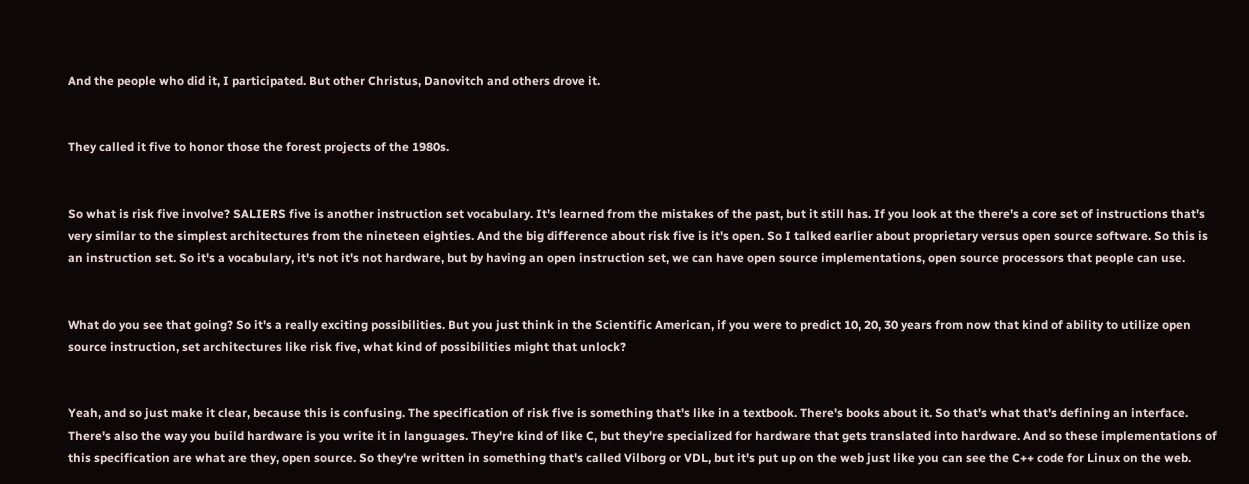And the people who did it, I participated. But other Christus, Danovitch and others drove it.


They called it five to honor those the forest projects of the 1980s.


So what is risk five involve? SALIERS five is another instruction set vocabulary. It's learned from the mistakes of the past, but it still has. If you look at the there's a core set of instructions that's very similar to the simplest architectures from the nineteen eighties. And the big difference about risk five is it's open. So I talked earlier about proprietary versus open source software. So this is an instruction set. So it's a vocabulary, it's not it's not hardware, but by having an open instruction set, we can have open source implementations, open source processors that people can use.


What do you see that going? So it's a really exciting possibilities. But you just think in the Scientific American, if you were to predict 10, 20, 30 years from now that kind of ability to utilize open source instruction, set architectures like risk five, what kind of possibilities might that unlock?


Yeah, and so just make it clear, because this is confusing. The specification of risk five is something that's like in a textbook. There's books about it. So that's what that's defining an interface. There's also the way you build hardware is you write it in languages. They're kind of like C, but they're specialized for hardware that gets translated into hardware. And so these implementations of this specification are what are they, open source. So they're written in something that's called Vilborg or VDL, but it's put up on the web just like you can see the C++ code for Linux on the web.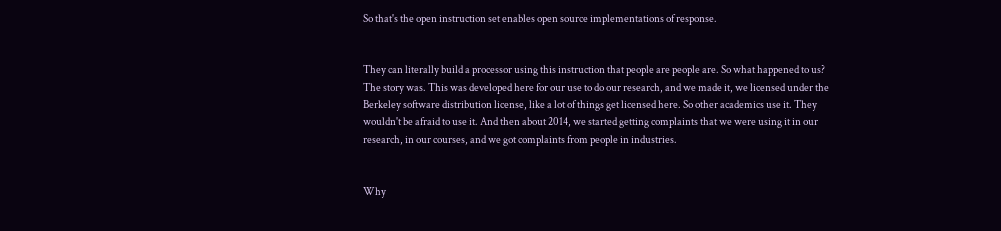So that's the open instruction set enables open source implementations of response.


They can literally build a processor using this instruction that people are people are. So what happened to us? The story was. This was developed here for our use to do our research, and we made it, we licensed under the Berkeley software distribution license, like a lot of things get licensed here. So other academics use it. They wouldn't be afraid to use it. And then about 2014, we started getting complaints that we were using it in our research, in our courses, and we got complaints from people in industries.


Why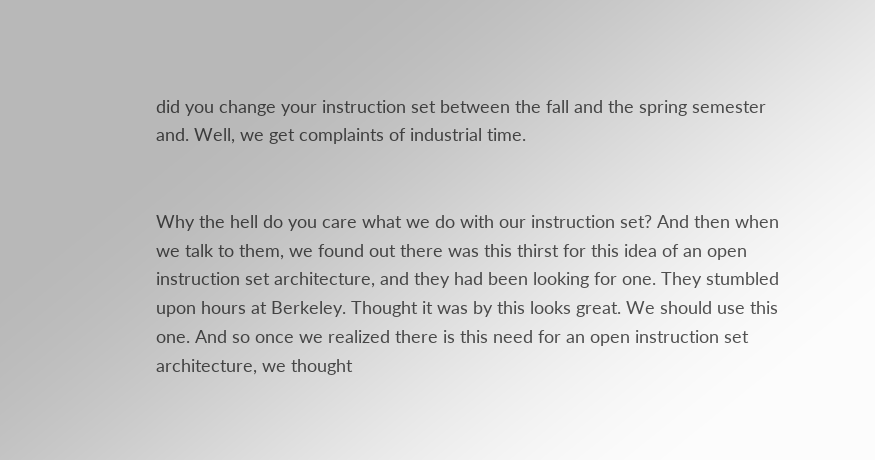did you change your instruction set between the fall and the spring semester and. Well, we get complaints of industrial time.


Why the hell do you care what we do with our instruction set? And then when we talk to them, we found out there was this thirst for this idea of an open instruction set architecture, and they had been looking for one. They stumbled upon hours at Berkeley. Thought it was by this looks great. We should use this one. And so once we realized there is this need for an open instruction set architecture, we thought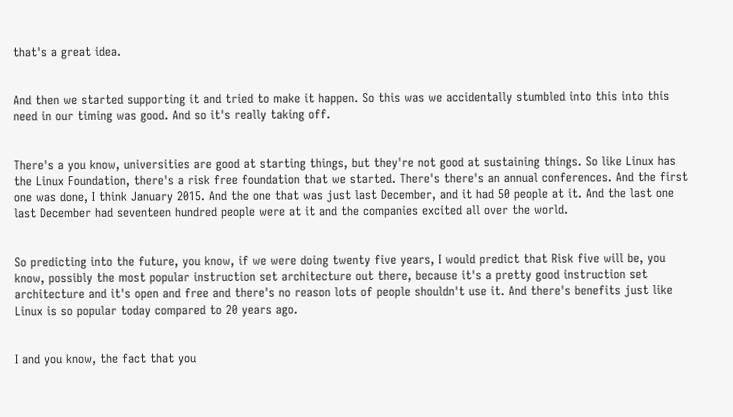that's a great idea.


And then we started supporting it and tried to make it happen. So this was we accidentally stumbled into this into this need in our timing was good. And so it's really taking off.


There's a you know, universities are good at starting things, but they're not good at sustaining things. So like Linux has the Linux Foundation, there's a risk free foundation that we started. There's there's an annual conferences. And the first one was done, I think January 2015. And the one that was just last December, and it had 50 people at it. And the last one last December had seventeen hundred people were at it and the companies excited all over the world.


So predicting into the future, you know, if we were doing twenty five years, I would predict that Risk five will be, you know, possibly the most popular instruction set architecture out there, because it's a pretty good instruction set architecture and it's open and free and there's no reason lots of people shouldn't use it. And there's benefits just like Linux is so popular today compared to 20 years ago.


I and you know, the fact that you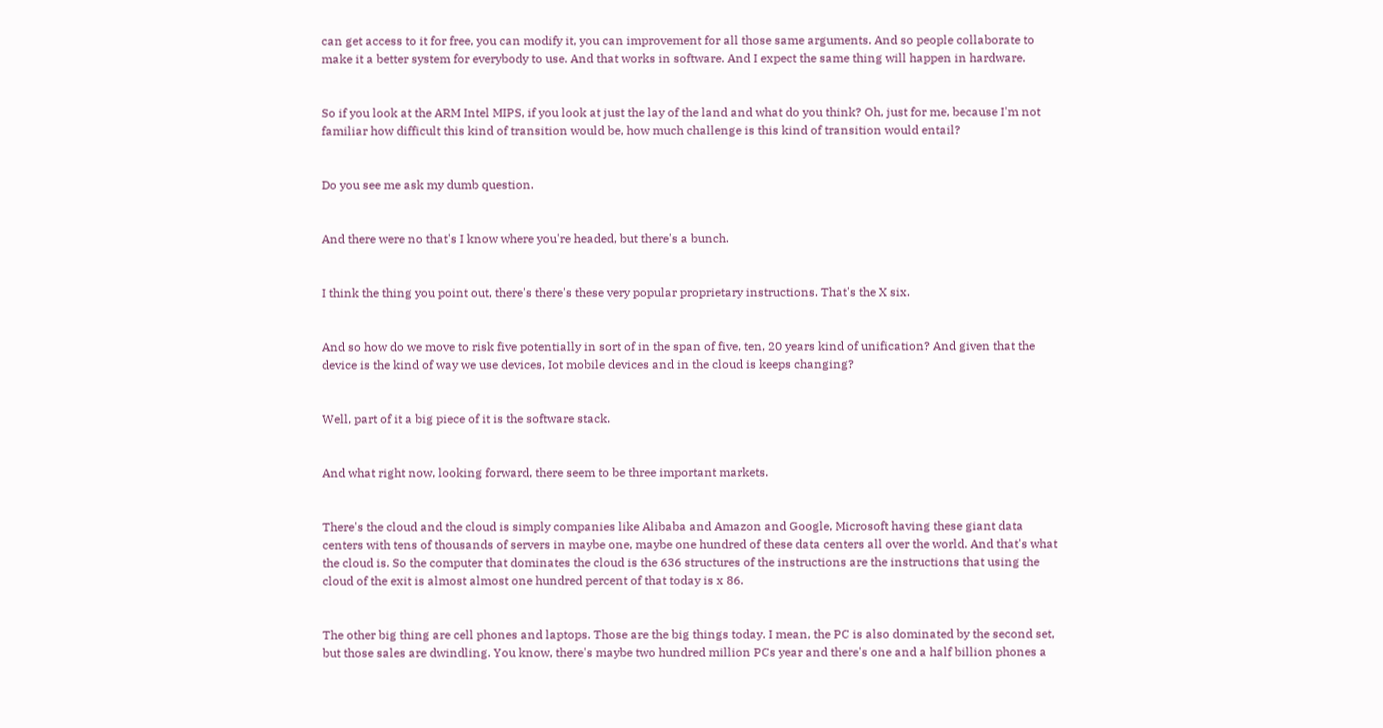can get access to it for free, you can modify it, you can improvement for all those same arguments. And so people collaborate to make it a better system for everybody to use. And that works in software. And I expect the same thing will happen in hardware.


So if you look at the ARM Intel MIPS, if you look at just the lay of the land and what do you think? Oh, just for me, because I'm not familiar how difficult this kind of transition would be, how much challenge is this kind of transition would entail?


Do you see me ask my dumb question.


And there were no that's I know where you're headed, but there's a bunch.


I think the thing you point out, there's there's these very popular proprietary instructions. That's the X six.


And so how do we move to risk five potentially in sort of in the span of five, ten, 20 years kind of unification? And given that the device is the kind of way we use devices, Iot mobile devices and in the cloud is keeps changing?


Well, part of it a big piece of it is the software stack.


And what right now, looking forward, there seem to be three important markets.


There's the cloud and the cloud is simply companies like Alibaba and Amazon and Google, Microsoft having these giant data centers with tens of thousands of servers in maybe one, maybe one hundred of these data centers all over the world. And that's what the cloud is. So the computer that dominates the cloud is the 636 structures of the instructions are the instructions that using the cloud of the exit is almost almost one hundred percent of that today is x 86.


The other big thing are cell phones and laptops. Those are the big things today. I mean, the PC is also dominated by the second set, but those sales are dwindling. You know, there's maybe two hundred million PCs year and there's one and a half billion phones a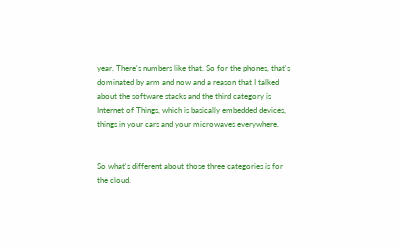year. There's numbers like that. So for the phones, that's dominated by arm and now and a reason that I talked about the software stacks and the third category is Internet of Things, which is basically embedded devices, things in your cars and your microwaves everywhere.


So what's different about those three categories is for the cloud.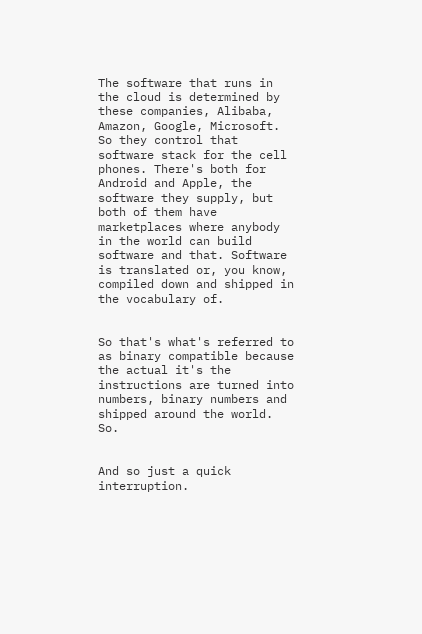The software that runs in the cloud is determined by these companies, Alibaba, Amazon, Google, Microsoft. So they control that software stack for the cell phones. There's both for Android and Apple, the software they supply, but both of them have marketplaces where anybody in the world can build software and that. Software is translated or, you know, compiled down and shipped in the vocabulary of.


So that's what's referred to as binary compatible because the actual it's the instructions are turned into numbers, binary numbers and shipped around the world. So.


And so just a quick interruption.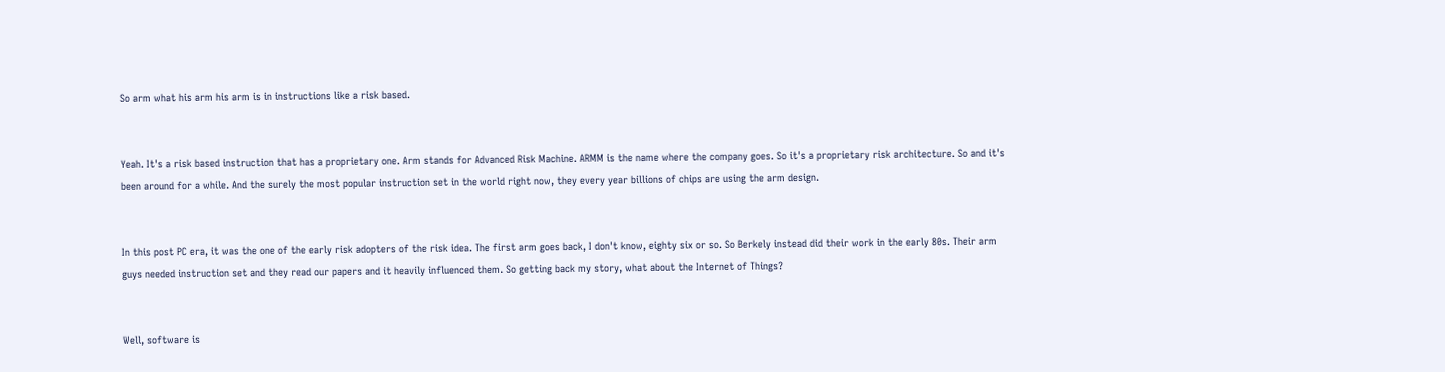So arm what his arm his arm is in instructions like a risk based.


Yeah. It's a risk based instruction that has a proprietary one. Arm stands for Advanced Risk Machine. ARMM is the name where the company goes. So it's a proprietary risk architecture. So and it's been around for a while. And the surely the most popular instruction set in the world right now, they every year billions of chips are using the arm design.


In this post PC era, it was the one of the early risk adopters of the risk idea. The first arm goes back, I don't know, eighty six or so. So Berkely instead did their work in the early 80s. Their arm guys needed instruction set and they read our papers and it heavily influenced them. So getting back my story, what about the Internet of Things?


Well, software is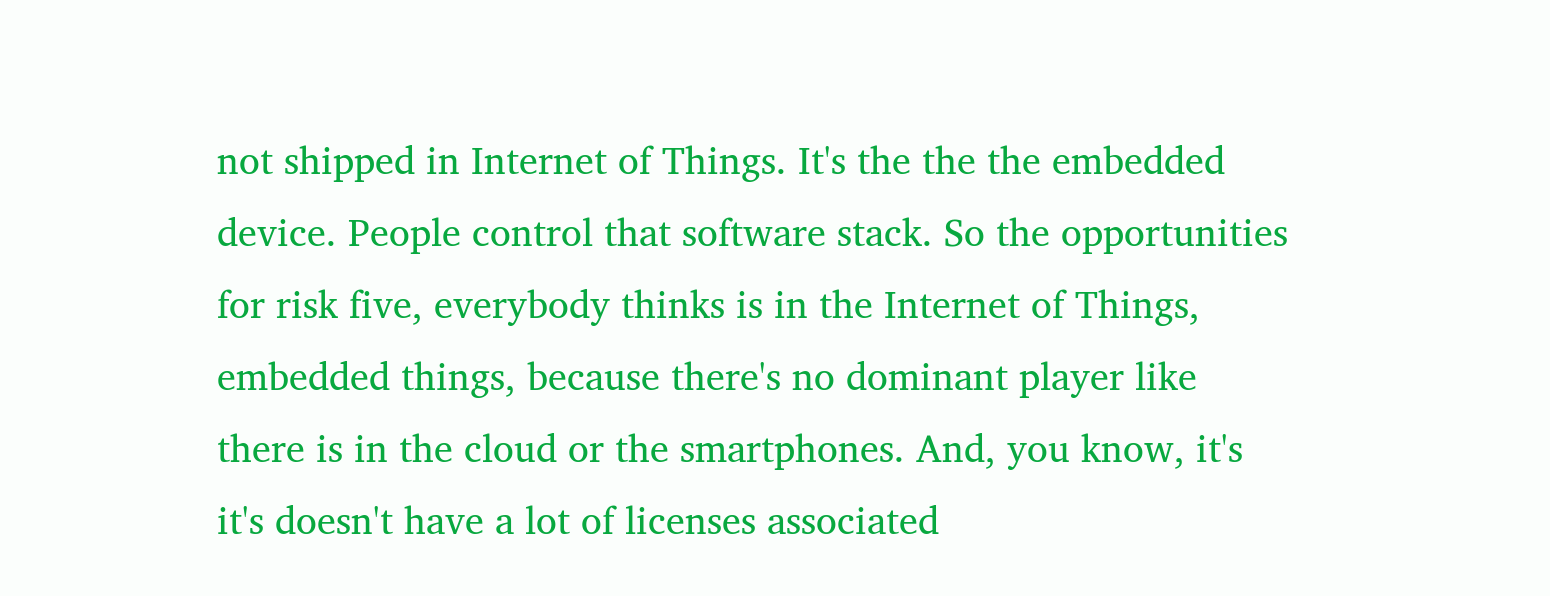not shipped in Internet of Things. It's the the the embedded device. People control that software stack. So the opportunities for risk five, everybody thinks is in the Internet of Things, embedded things, because there's no dominant player like there is in the cloud or the smartphones. And, you know, it's it's doesn't have a lot of licenses associated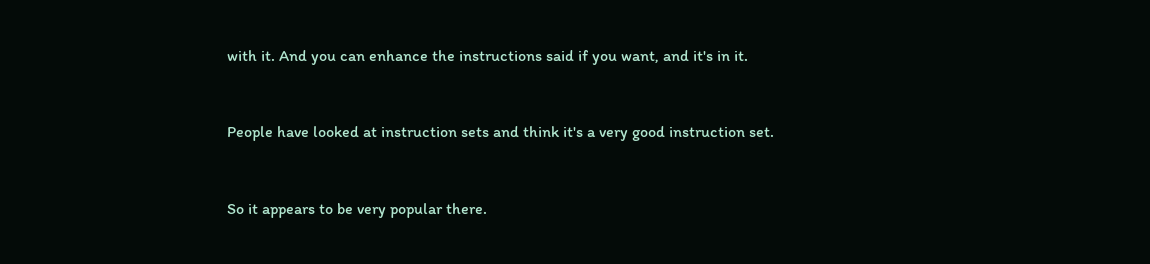with it. And you can enhance the instructions said if you want, and it's in it.


People have looked at instruction sets and think it's a very good instruction set.


So it appears to be very popular there.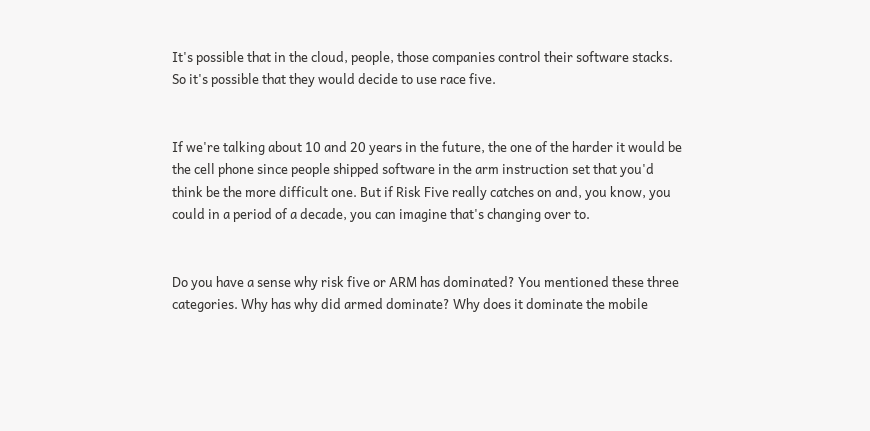It's possible that in the cloud, people, those companies control their software stacks. So it's possible that they would decide to use race five.


If we're talking about 10 and 20 years in the future, the one of the harder it would be the cell phone since people shipped software in the arm instruction set that you'd think be the more difficult one. But if Risk Five really catches on and, you know, you could in a period of a decade, you can imagine that's changing over to.


Do you have a sense why risk five or ARM has dominated? You mentioned these three categories. Why has why did armed dominate? Why does it dominate the mobile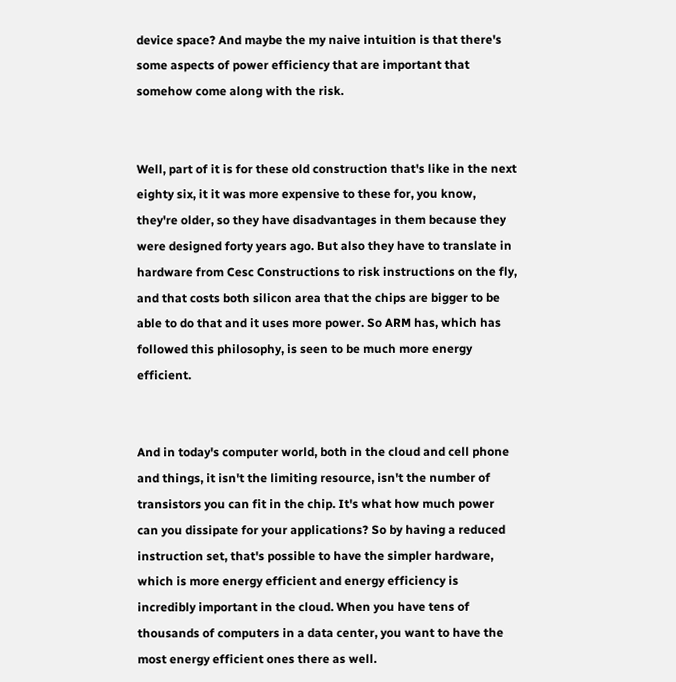device space? And maybe the my naive intuition is that there's some aspects of power efficiency that are important that somehow come along with the risk.


Well, part of it is for these old construction that's like in the next eighty six, it it was more expensive to these for, you know, they're older, so they have disadvantages in them because they were designed forty years ago. But also they have to translate in hardware from Cesc Constructions to risk instructions on the fly, and that costs both silicon area that the chips are bigger to be able to do that and it uses more power. So ARM has, which has followed this philosophy, is seen to be much more energy efficient.


And in today's computer world, both in the cloud and cell phone and things, it isn't the limiting resource, isn't the number of transistors you can fit in the chip. It's what how much power can you dissipate for your applications? So by having a reduced instruction set, that's possible to have the simpler hardware, which is more energy efficient and energy efficiency is incredibly important in the cloud. When you have tens of thousands of computers in a data center, you want to have the most energy efficient ones there as well.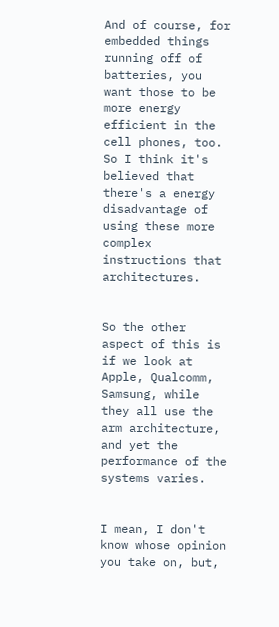And of course, for embedded things running off of batteries, you want those to be more energy efficient in the cell phones, too. So I think it's believed that there's a energy disadvantage of using these more complex instructions that architectures.


So the other aspect of this is if we look at Apple, Qualcomm, Samsung, while they all use the arm architecture, and yet the performance of the systems varies.


I mean, I don't know whose opinion you take on, but,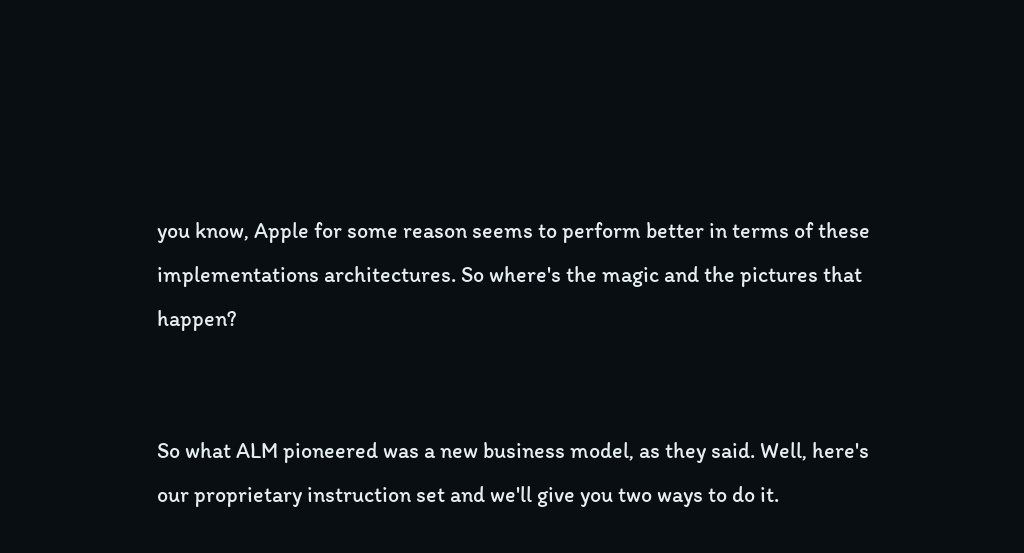you know, Apple for some reason seems to perform better in terms of these implementations architectures. So where's the magic and the pictures that happen?


So what ALM pioneered was a new business model, as they said. Well, here's our proprietary instruction set and we'll give you two ways to do it.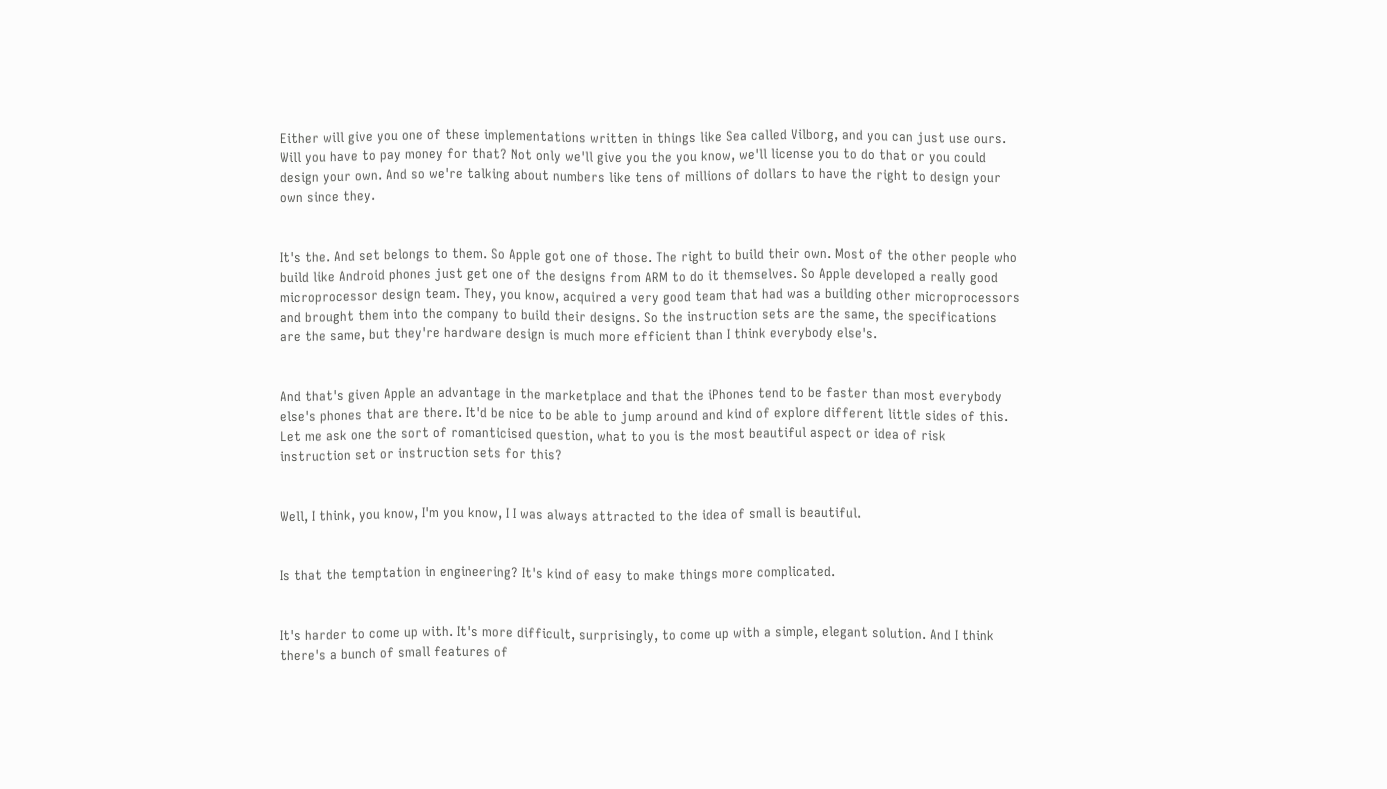Either will give you one of these implementations written in things like Sea called Vilborg, and you can just use ours. Will you have to pay money for that? Not only we'll give you the you know, we'll license you to do that or you could design your own. And so we're talking about numbers like tens of millions of dollars to have the right to design your own since they.


It's the. And set belongs to them. So Apple got one of those. The right to build their own. Most of the other people who build like Android phones just get one of the designs from ARM to do it themselves. So Apple developed a really good microprocessor design team. They, you know, acquired a very good team that had was a building other microprocessors and brought them into the company to build their designs. So the instruction sets are the same, the specifications are the same, but they're hardware design is much more efficient than I think everybody else's.


And that's given Apple an advantage in the marketplace and that the iPhones tend to be faster than most everybody else's phones that are there. It'd be nice to be able to jump around and kind of explore different little sides of this. Let me ask one the sort of romanticised question, what to you is the most beautiful aspect or idea of risk instruction set or instruction sets for this?


Well, I think, you know, I'm you know, I I was always attracted to the idea of small is beautiful.


Is that the temptation in engineering? It's kind of easy to make things more complicated.


It's harder to come up with. It's more difficult, surprisingly, to come up with a simple, elegant solution. And I think there's a bunch of small features of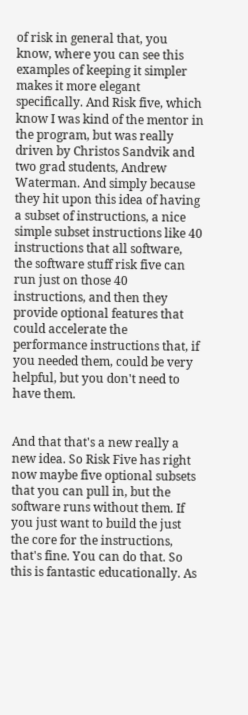of risk in general that, you know, where you can see this examples of keeping it simpler makes it more elegant specifically. And Risk five, which know I was kind of the mentor in the program, but was really driven by Christos Sandvik and two grad students, Andrew Waterman. And simply because they hit upon this idea of having a subset of instructions, a nice simple subset instructions like 40 instructions that all software, the software stuff risk five can run just on those 40 instructions, and then they provide optional features that could accelerate the performance instructions that, if you needed them, could be very helpful, but you don't need to have them.


And that that's a new really a new idea. So Risk Five has right now maybe five optional subsets that you can pull in, but the software runs without them. If you just want to build the just the core for the instructions, that's fine. You can do that. So this is fantastic educationally. As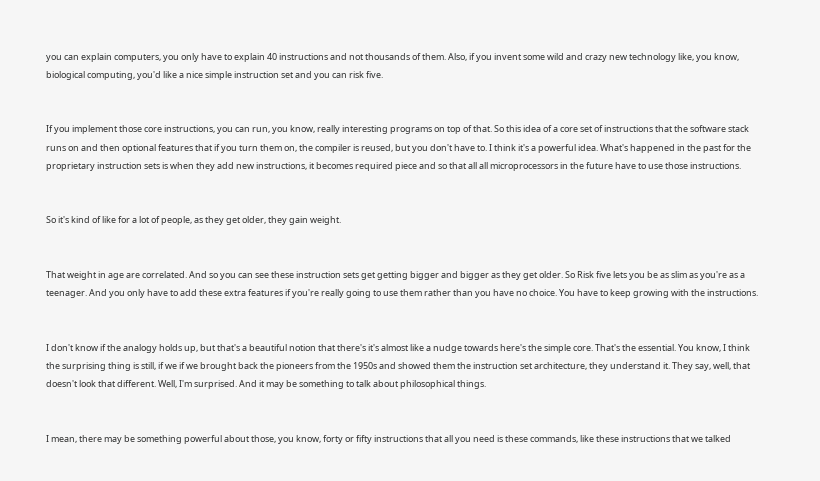you can explain computers, you only have to explain 40 instructions and not thousands of them. Also, if you invent some wild and crazy new technology like, you know, biological computing, you'd like a nice simple instruction set and you can risk five.


If you implement those core instructions, you can run, you know, really interesting programs on top of that. So this idea of a core set of instructions that the software stack runs on and then optional features that if you turn them on, the compiler is reused, but you don't have to. I think it's a powerful idea. What's happened in the past for the proprietary instruction sets is when they add new instructions, it becomes required piece and so that all all microprocessors in the future have to use those instructions.


So it's kind of like for a lot of people, as they get older, they gain weight.


That weight in age are correlated. And so you can see these instruction sets get getting bigger and bigger as they get older. So Risk five lets you be as slim as you're as a teenager. And you only have to add these extra features if you're really going to use them rather than you have no choice. You have to keep growing with the instructions.


I don't know if the analogy holds up, but that's a beautiful notion that there's it's almost like a nudge towards here's the simple core. That's the essential. You know, I think the surprising thing is still, if we if we brought back the pioneers from the 1950s and showed them the instruction set architecture, they understand it. They say, well, that doesn't look that different. Well, I'm surprised. And it may be something to talk about philosophical things.


I mean, there may be something powerful about those, you know, forty or fifty instructions that all you need is these commands, like these instructions that we talked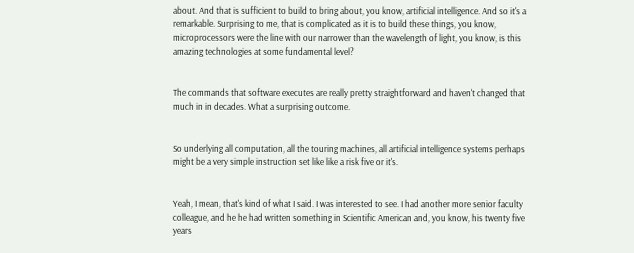about. And that is sufficient to build to bring about, you know, artificial intelligence. And so it's a remarkable. Surprising to me, that is complicated as it is to build these things, you know, microprocessors were the line with our narrower than the wavelength of light, you know, is this amazing technologies at some fundamental level?


The commands that software executes are really pretty straightforward and haven't changed that much in in decades. What a surprising outcome.


So underlying all computation, all the touring machines, all artificial intelligence systems perhaps might be a very simple instruction set like like a risk five or it's.


Yeah, I mean, that's kind of what I said. I was interested to see. I had another more senior faculty colleague, and he he had written something in Scientific American and, you know, his twenty five years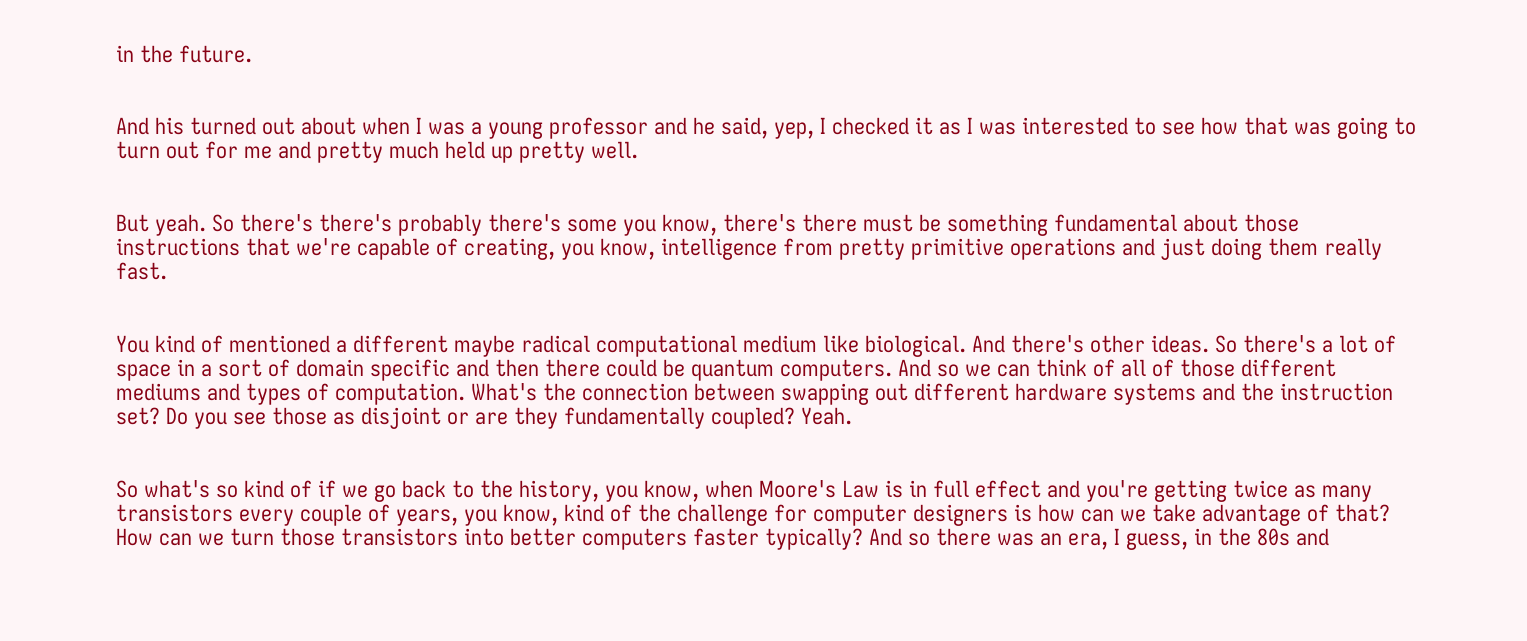in the future.


And his turned out about when I was a young professor and he said, yep, I checked it as I was interested to see how that was going to turn out for me and pretty much held up pretty well.


But yeah. So there's there's probably there's some you know, there's there must be something fundamental about those instructions that we're capable of creating, you know, intelligence from pretty primitive operations and just doing them really fast.


You kind of mentioned a different maybe radical computational medium like biological. And there's other ideas. So there's a lot of space in a sort of domain specific and then there could be quantum computers. And so we can think of all of those different mediums and types of computation. What's the connection between swapping out different hardware systems and the instruction set? Do you see those as disjoint or are they fundamentally coupled? Yeah.


So what's so kind of if we go back to the history, you know, when Moore's Law is in full effect and you're getting twice as many transistors every couple of years, you know, kind of the challenge for computer designers is how can we take advantage of that? How can we turn those transistors into better computers faster typically? And so there was an era, I guess, in the 80s and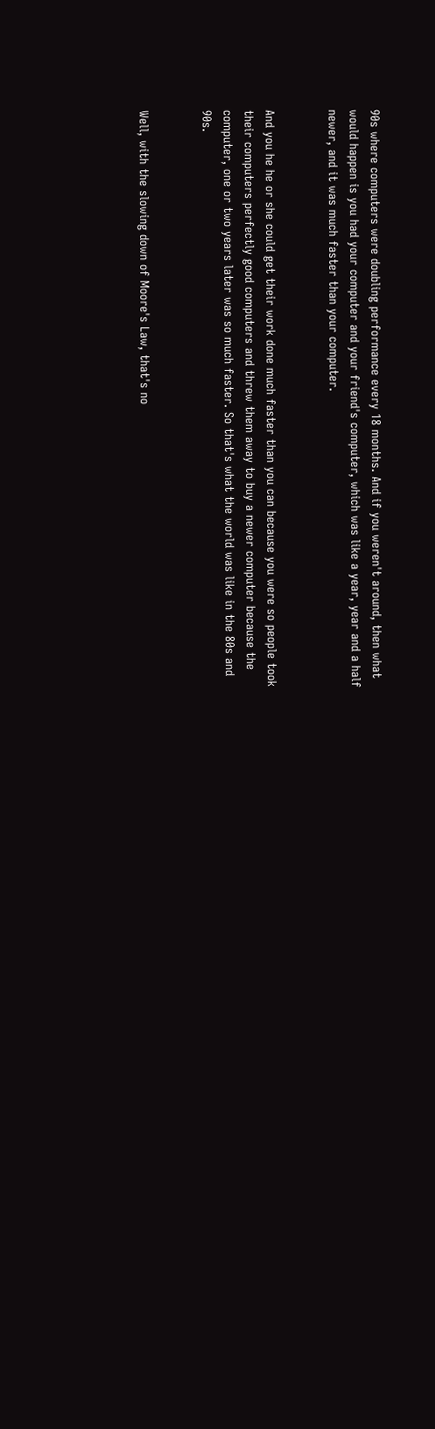90s where computers were doubling performance every 18 months. And if you weren't around, then what would happen is you had your computer and your friend's computer, which was like a year, year and a half newer, and it was much faster than your computer.


And you he he or she could get their work done much faster than you can because you were so people took their computers perfectly good computers and threw them away to buy a newer computer because the computer, one or two years later was so much faster. So that's what the world was like in the 80s and 90s.


Well, with the slowing down of Moore's Law, that's no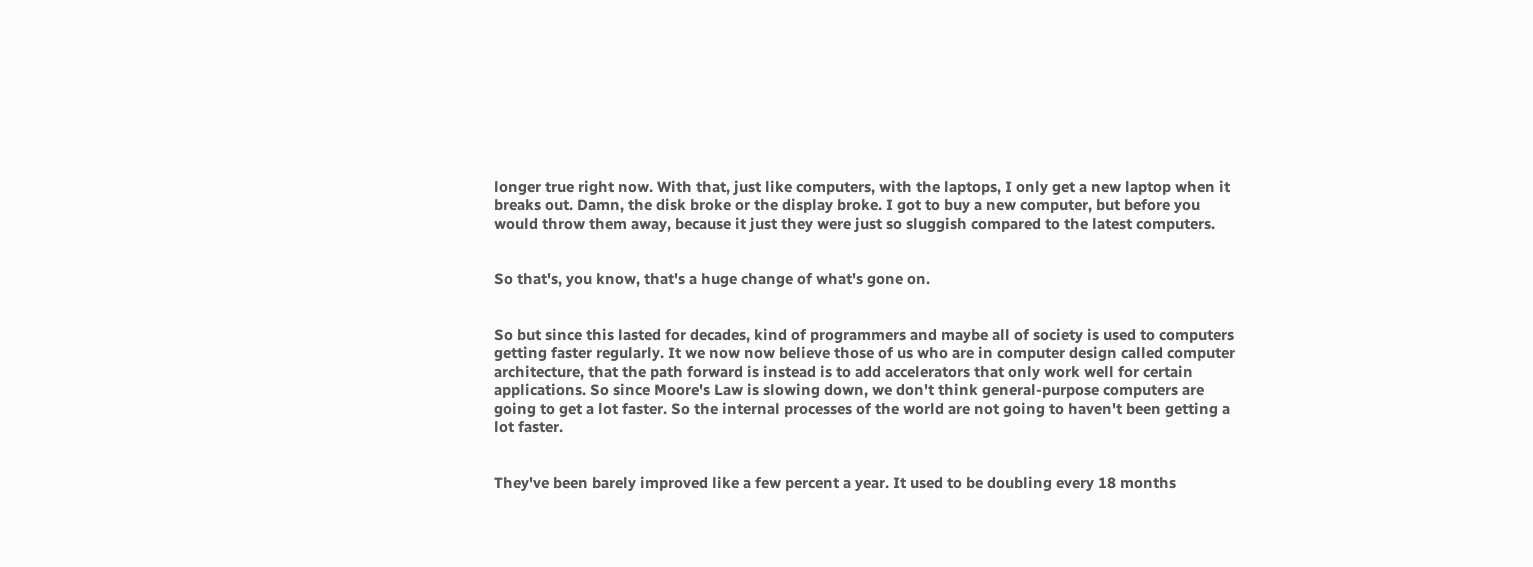longer true right now. With that, just like computers, with the laptops, I only get a new laptop when it breaks out. Damn, the disk broke or the display broke. I got to buy a new computer, but before you would throw them away, because it just they were just so sluggish compared to the latest computers.


So that's, you know, that's a huge change of what's gone on.


So but since this lasted for decades, kind of programmers and maybe all of society is used to computers getting faster regularly. It we now now believe those of us who are in computer design called computer architecture, that the path forward is instead is to add accelerators that only work well for certain applications. So since Moore's Law is slowing down, we don't think general-purpose computers are going to get a lot faster. So the internal processes of the world are not going to haven't been getting a lot faster.


They've been barely improved like a few percent a year. It used to be doubling every 18 months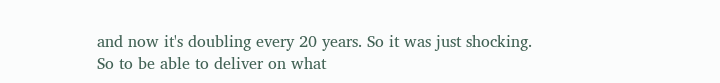and now it's doubling every 20 years. So it was just shocking. So to be able to deliver on what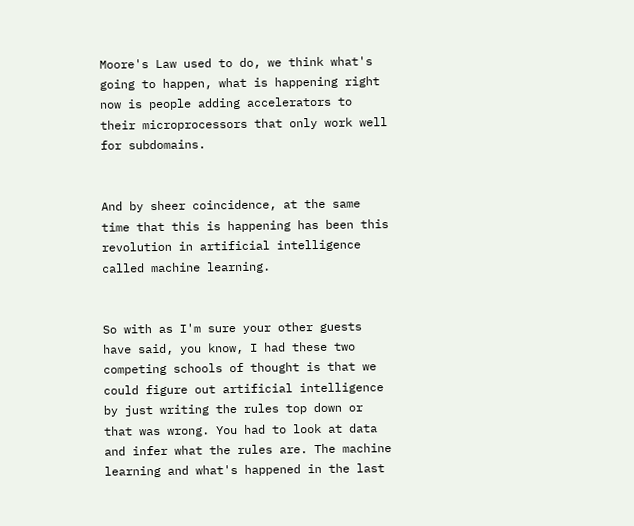Moore's Law used to do, we think what's going to happen, what is happening right now is people adding accelerators to their microprocessors that only work well for subdomains.


And by sheer coincidence, at the same time that this is happening has been this revolution in artificial intelligence called machine learning.


So with as I'm sure your other guests have said, you know, I had these two competing schools of thought is that we could figure out artificial intelligence by just writing the rules top down or that was wrong. You had to look at data and infer what the rules are. The machine learning and what's happened in the last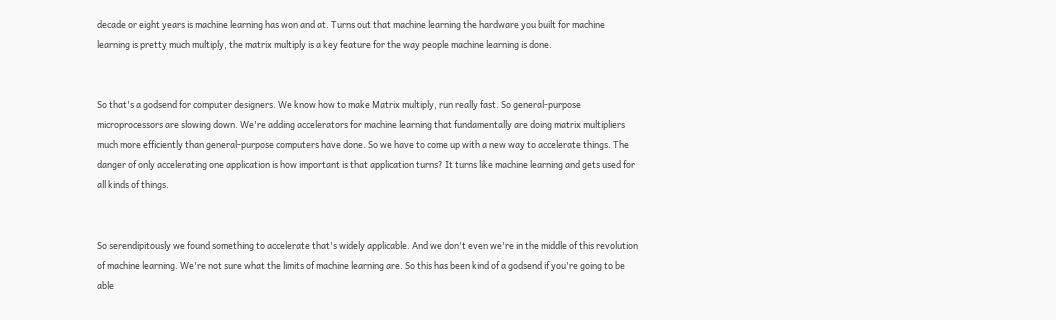decade or eight years is machine learning has won and at. Turns out that machine learning the hardware you built for machine learning is pretty much multiply, the matrix multiply is a key feature for the way people machine learning is done.


So that's a godsend for computer designers. We know how to make Matrix multiply, run really fast. So general-purpose microprocessors are slowing down. We're adding accelerators for machine learning that fundamentally are doing matrix multipliers much more efficiently than general-purpose computers have done. So we have to come up with a new way to accelerate things. The danger of only accelerating one application is how important is that application turns? It turns like machine learning and gets used for all kinds of things.


So serendipitously we found something to accelerate that's widely applicable. And we don't even we're in the middle of this revolution of machine learning. We're not sure what the limits of machine learning are. So this has been kind of a godsend if you're going to be able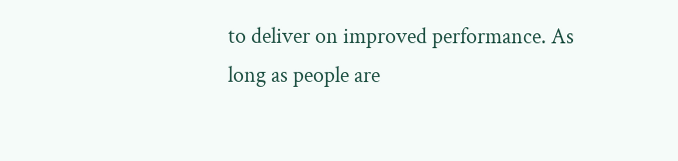to deliver on improved performance. As long as people are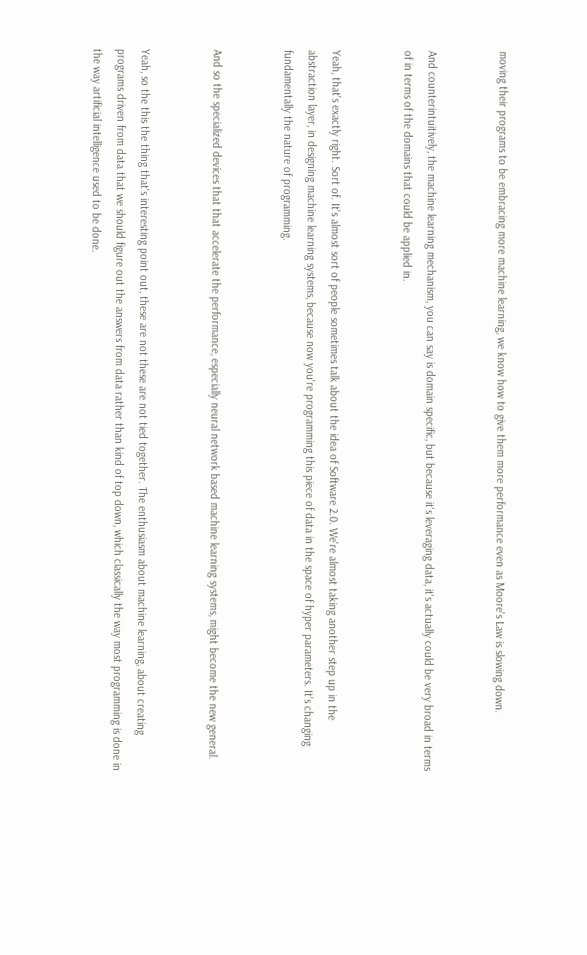moving their programs to be embracing more machine learning, we know how to give them more performance even as Moore's Law is slowing down.


And counterintuitively, the machine learning mechanism, you can say is domain specific, but because it's leveraging data, it's actually could be very broad in terms of in terms of the domains that could be applied in.


Yeah, that's exactly right. Sort of. It's almost sort of people sometimes talk about the idea of Software 2.0. We're almost taking another step up in the abstraction layer, in designing machine learning systems, because now you're programming this piece of data in the space of hyper parameters. It's changing fundamentally the nature of programming.


And so the specialized devices that that accelerate the performance, especially neural network based machine learning systems, might become the new general.


Yeah, so the this the thing that's interesting point out, these are not these are not tied together. The enthusiasm about machine learning, about creating programs driven from data that we should figure out the answers from data rather than kind of top down, which classically the way most programming is done in the way artificial intelligence used to be done.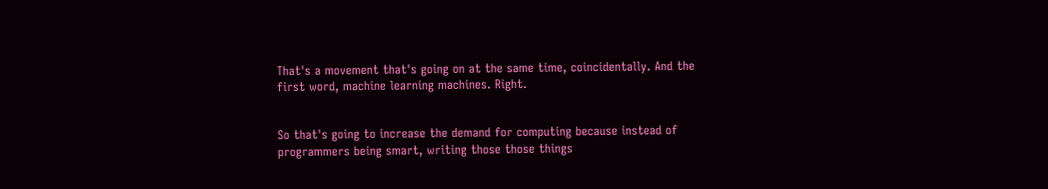That's a movement that's going on at the same time, coincidentally. And the first word, machine learning machines. Right.


So that's going to increase the demand for computing because instead of programmers being smart, writing those those things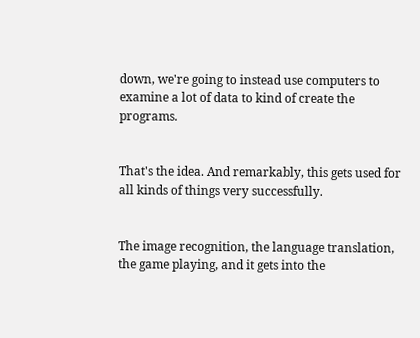down, we're going to instead use computers to examine a lot of data to kind of create the programs.


That's the idea. And remarkably, this gets used for all kinds of things very successfully.


The image recognition, the language translation, the game playing, and it gets into the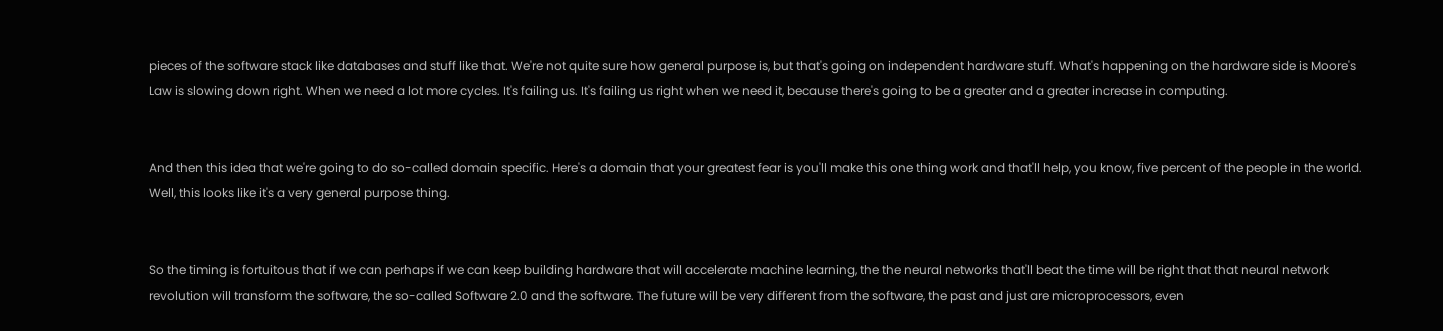pieces of the software stack like databases and stuff like that. We're not quite sure how general purpose is, but that's going on independent hardware stuff. What's happening on the hardware side is Moore's Law is slowing down right. When we need a lot more cycles. It's failing us. It's failing us right when we need it, because there's going to be a greater and a greater increase in computing.


And then this idea that we're going to do so-called domain specific. Here's a domain that your greatest fear is you'll make this one thing work and that'll help, you know, five percent of the people in the world. Well, this looks like it's a very general purpose thing.


So the timing is fortuitous that if we can perhaps if we can keep building hardware that will accelerate machine learning, the the neural networks that'll beat the time will be right that that neural network revolution will transform the software, the so-called Software 2.0 and the software. The future will be very different from the software, the past and just are microprocessors, even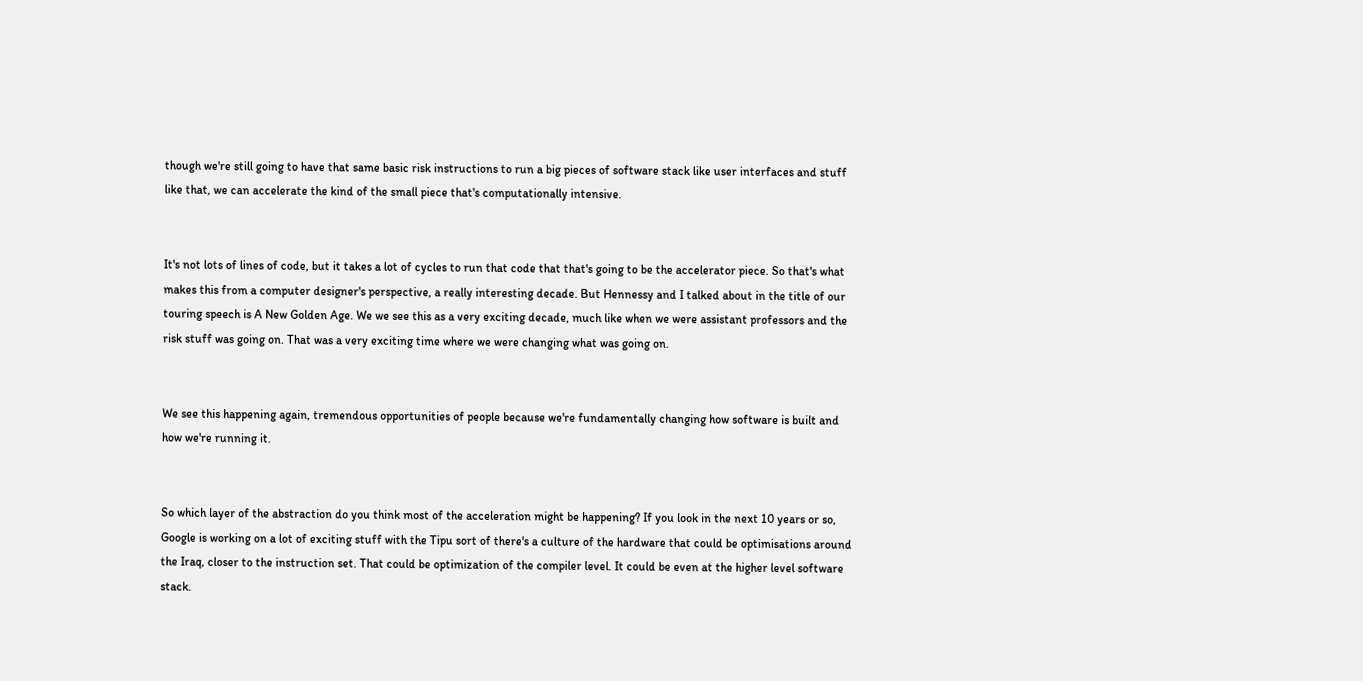though we're still going to have that same basic risk instructions to run a big pieces of software stack like user interfaces and stuff like that, we can accelerate the kind of the small piece that's computationally intensive.


It's not lots of lines of code, but it takes a lot of cycles to run that code that that's going to be the accelerator piece. So that's what makes this from a computer designer's perspective, a really interesting decade. But Hennessy and I talked about in the title of our touring speech is A New Golden Age. We we see this as a very exciting decade, much like when we were assistant professors and the risk stuff was going on. That was a very exciting time where we were changing what was going on.


We see this happening again, tremendous opportunities of people because we're fundamentally changing how software is built and how we're running it.


So which layer of the abstraction do you think most of the acceleration might be happening? If you look in the next 10 years or so, Google is working on a lot of exciting stuff with the Tipu sort of there's a culture of the hardware that could be optimisations around the Iraq, closer to the instruction set. That could be optimization of the compiler level. It could be even at the higher level software stack.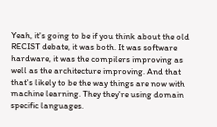Yeah, it's going to be if you think about the old RECIST debate, it was both. It was software hardware, it was the compilers improving as well as the architecture improving. And that that's likely to be the way things are now with machine learning. They they're using domain specific languages.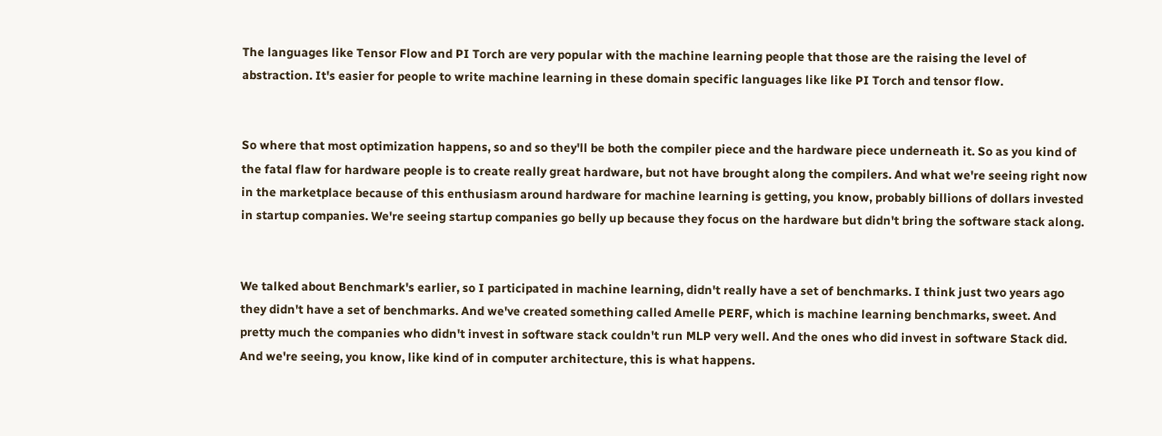The languages like Tensor Flow and PI Torch are very popular with the machine learning people that those are the raising the level of abstraction. It's easier for people to write machine learning in these domain specific languages like like PI Torch and tensor flow.


So where that most optimization happens, so and so they'll be both the compiler piece and the hardware piece underneath it. So as you kind of the fatal flaw for hardware people is to create really great hardware, but not have brought along the compilers. And what we're seeing right now in the marketplace because of this enthusiasm around hardware for machine learning is getting, you know, probably billions of dollars invested in startup companies. We're seeing startup companies go belly up because they focus on the hardware but didn't bring the software stack along.


We talked about Benchmark's earlier, so I participated in machine learning, didn't really have a set of benchmarks. I think just two years ago they didn't have a set of benchmarks. And we've created something called Amelle PERF, which is machine learning benchmarks, sweet. And pretty much the companies who didn't invest in software stack couldn't run MLP very well. And the ones who did invest in software Stack did. And we're seeing, you know, like kind of in computer architecture, this is what happens.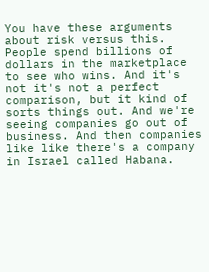You have these arguments about risk versus this. People spend billions of dollars in the marketplace to see who wins. And it's not it's not a perfect comparison, but it kind of sorts things out. And we're seeing companies go out of business. And then companies like like there's a company in Israel called Habana.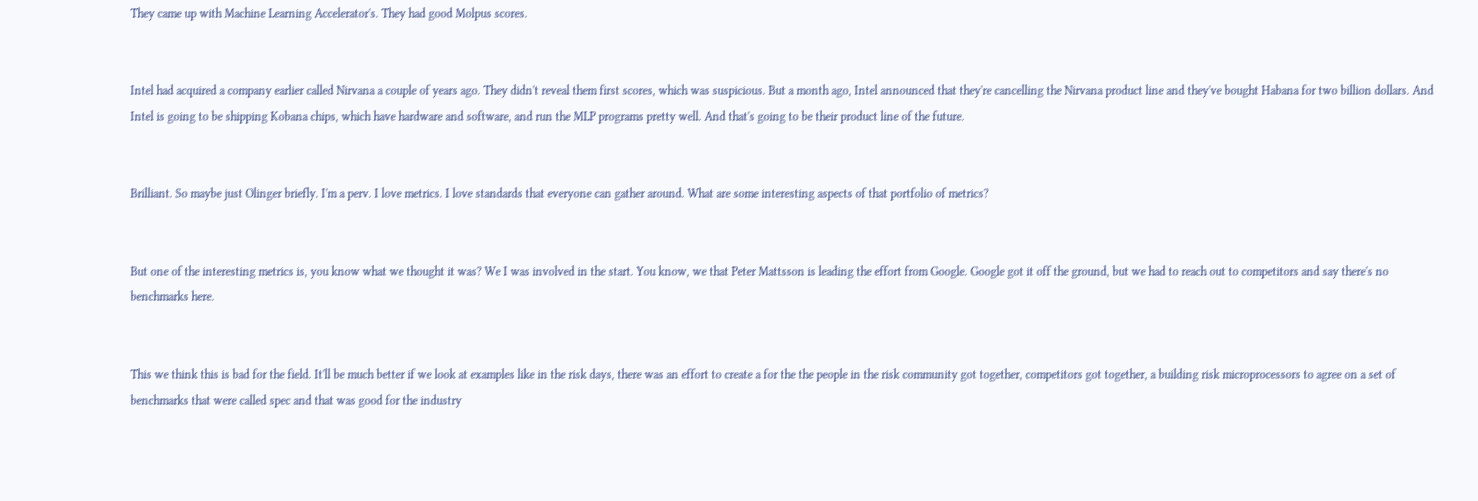They came up with Machine Learning Accelerator's. They had good Molpus scores.


Intel had acquired a company earlier called Nirvana a couple of years ago. They didn't reveal them first scores, which was suspicious. But a month ago, Intel announced that they're cancelling the Nirvana product line and they've bought Habana for two billion dollars. And Intel is going to be shipping Kobana chips, which have hardware and software, and run the MLP programs pretty well. And that's going to be their product line of the future.


Brilliant. So maybe just Olinger briefly. I'm a perv. I love metrics. I love standards that everyone can gather around. What are some interesting aspects of that portfolio of metrics?


But one of the interesting metrics is, you know what we thought it was? We I was involved in the start. You know, we that Peter Mattsson is leading the effort from Google. Google got it off the ground, but we had to reach out to competitors and say there's no benchmarks here.


This we think this is bad for the field. It'll be much better if we look at examples like in the risk days, there was an effort to create a for the the people in the risk community got together, competitors got together, a building risk microprocessors to agree on a set of benchmarks that were called spec and that was good for the industry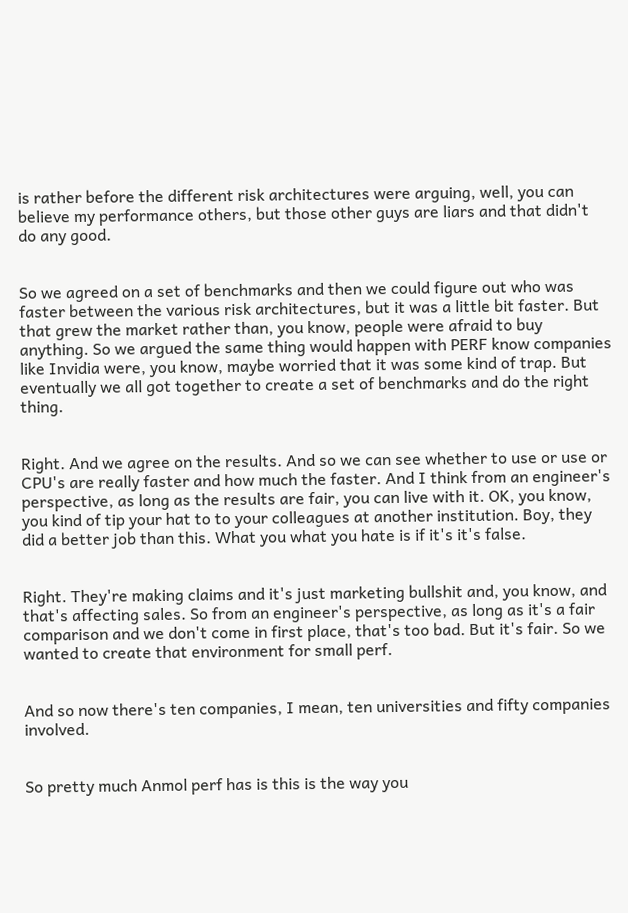is rather before the different risk architectures were arguing, well, you can believe my performance others, but those other guys are liars and that didn't do any good.


So we agreed on a set of benchmarks and then we could figure out who was faster between the various risk architectures, but it was a little bit faster. But that grew the market rather than, you know, people were afraid to buy anything. So we argued the same thing would happen with PERF know companies like Invidia were, you know, maybe worried that it was some kind of trap. But eventually we all got together to create a set of benchmarks and do the right thing.


Right. And we agree on the results. And so we can see whether to use or use or CPU's are really faster and how much the faster. And I think from an engineer's perspective, as long as the results are fair, you can live with it. OK, you know, you kind of tip your hat to to your colleagues at another institution. Boy, they did a better job than this. What you what you hate is if it's it's false.


Right. They're making claims and it's just marketing bullshit and, you know, and that's affecting sales. So from an engineer's perspective, as long as it's a fair comparison and we don't come in first place, that's too bad. But it's fair. So we wanted to create that environment for small perf.


And so now there's ten companies, I mean, ten universities and fifty companies involved.


So pretty much Anmol perf has is this is the way you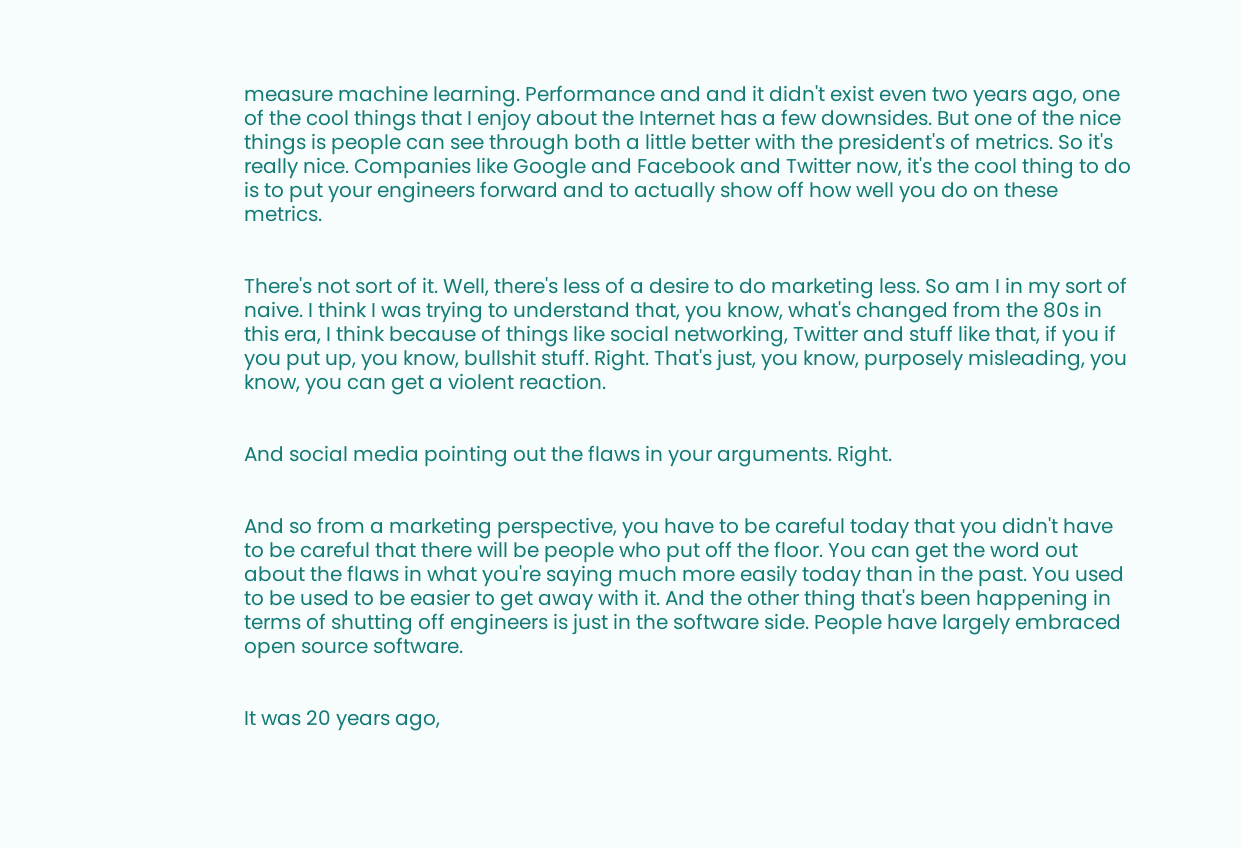measure machine learning. Performance and and it didn't exist even two years ago, one of the cool things that I enjoy about the Internet has a few downsides. But one of the nice things is people can see through both a little better with the president's of metrics. So it's really nice. Companies like Google and Facebook and Twitter now, it's the cool thing to do is to put your engineers forward and to actually show off how well you do on these metrics.


There's not sort of it. Well, there's less of a desire to do marketing less. So am I in my sort of naive. I think I was trying to understand that, you know, what's changed from the 80s in this era, I think because of things like social networking, Twitter and stuff like that, if you if you put up, you know, bullshit stuff. Right. That's just, you know, purposely misleading, you know, you can get a violent reaction.


And social media pointing out the flaws in your arguments. Right.


And so from a marketing perspective, you have to be careful today that you didn't have to be careful that there will be people who put off the floor. You can get the word out about the flaws in what you're saying much more easily today than in the past. You used to be used to be easier to get away with it. And the other thing that's been happening in terms of shutting off engineers is just in the software side. People have largely embraced open source software.


It was 20 years ago,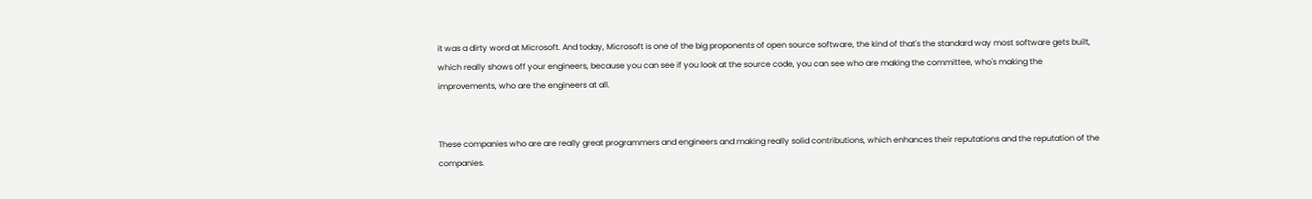it was a dirty word at Microsoft. And today, Microsoft is one of the big proponents of open source software, the kind of that's the standard way most software gets built, which really shows off your engineers, because you can see if you look at the source code, you can see who are making the committee, who's making the improvements, who are the engineers at all.


These companies who are are really great programmers and engineers and making really solid contributions, which enhances their reputations and the reputation of the companies.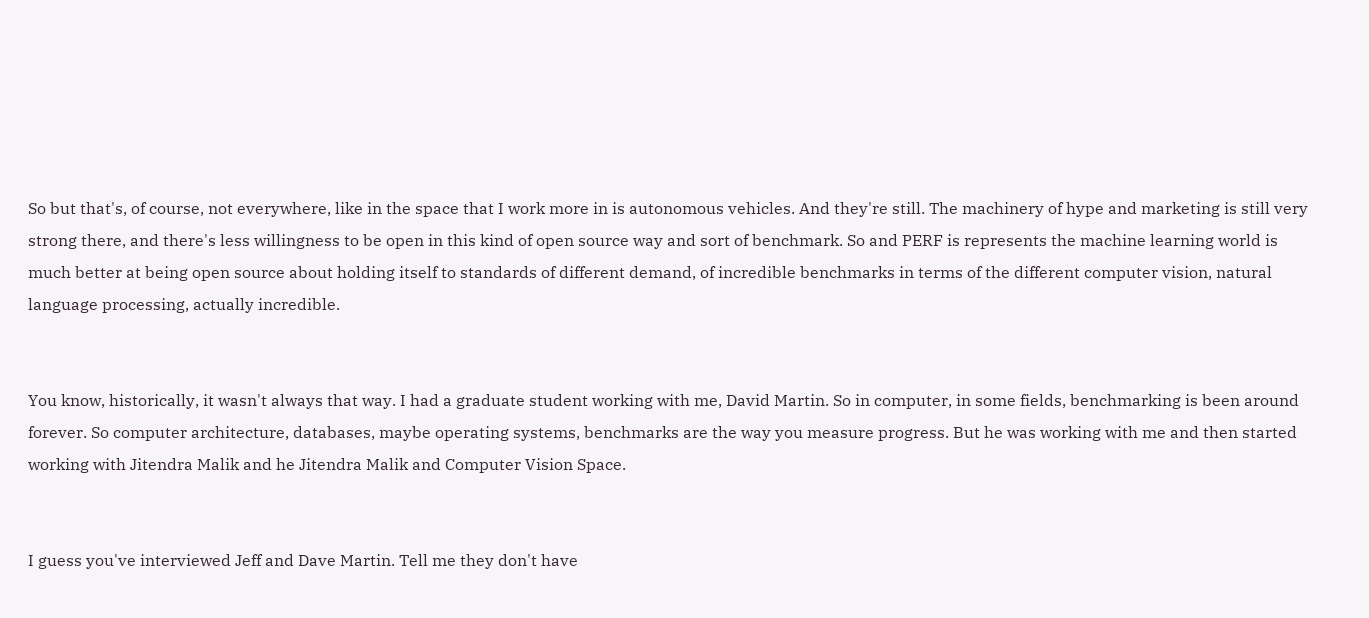So but that's, of course, not everywhere, like in the space that I work more in is autonomous vehicles. And they're still. The machinery of hype and marketing is still very strong there, and there's less willingness to be open in this kind of open source way and sort of benchmark. So and PERF is represents the machine learning world is much better at being open source about holding itself to standards of different demand, of incredible benchmarks in terms of the different computer vision, natural language processing, actually incredible.


You know, historically, it wasn't always that way. I had a graduate student working with me, David Martin. So in computer, in some fields, benchmarking is been around forever. So computer architecture, databases, maybe operating systems, benchmarks are the way you measure progress. But he was working with me and then started working with Jitendra Malik and he Jitendra Malik and Computer Vision Space.


I guess you've interviewed Jeff and Dave Martin. Tell me they don't have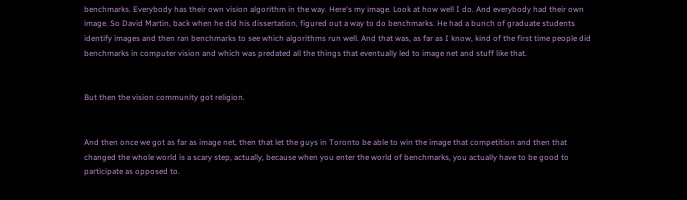benchmarks. Everybody has their own vision algorithm in the way. Here's my image. Look at how well I do. And everybody had their own image. So David Martin, back when he did his dissertation, figured out a way to do benchmarks. He had a bunch of graduate students identify images and then ran benchmarks to see which algorithms run well. And that was, as far as I know, kind of the first time people did benchmarks in computer vision and which was predated all the things that eventually led to image net and stuff like that.


But then the vision community got religion.


And then once we got as far as image net, then that let the guys in Toronto be able to win the image that competition and then that changed the whole world is a scary step, actually, because when you enter the world of benchmarks, you actually have to be good to participate as opposed to.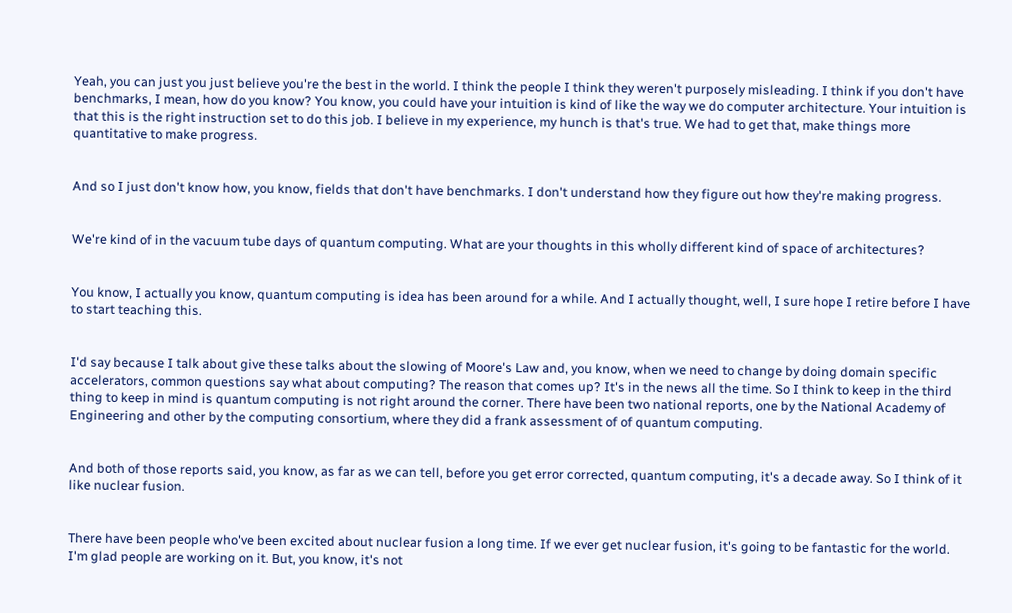Yeah, you can just you just believe you're the best in the world. I think the people I think they weren't purposely misleading. I think if you don't have benchmarks, I mean, how do you know? You know, you could have your intuition is kind of like the way we do computer architecture. Your intuition is that this is the right instruction set to do this job. I believe in my experience, my hunch is that's true. We had to get that, make things more quantitative to make progress.


And so I just don't know how, you know, fields that don't have benchmarks. I don't understand how they figure out how they're making progress.


We're kind of in the vacuum tube days of quantum computing. What are your thoughts in this wholly different kind of space of architectures?


You know, I actually you know, quantum computing is idea has been around for a while. And I actually thought, well, I sure hope I retire before I have to start teaching this.


I'd say because I talk about give these talks about the slowing of Moore's Law and, you know, when we need to change by doing domain specific accelerators, common questions say what about computing? The reason that comes up? It's in the news all the time. So I think to keep in the third thing to keep in mind is quantum computing is not right around the corner. There have been two national reports, one by the National Academy of Engineering and other by the computing consortium, where they did a frank assessment of of quantum computing.


And both of those reports said, you know, as far as we can tell, before you get error corrected, quantum computing, it's a decade away. So I think of it like nuclear fusion.


There have been people who've been excited about nuclear fusion a long time. If we ever get nuclear fusion, it's going to be fantastic for the world. I'm glad people are working on it. But, you know, it's not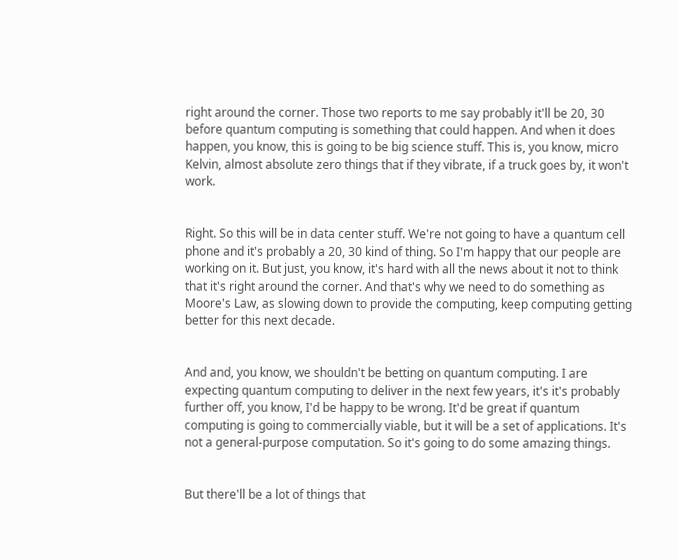right around the corner. Those two reports to me say probably it'll be 20, 30 before quantum computing is something that could happen. And when it does happen, you know, this is going to be big science stuff. This is, you know, micro Kelvin, almost absolute zero things that if they vibrate, if a truck goes by, it won't work.


Right. So this will be in data center stuff. We're not going to have a quantum cell phone and it's probably a 20, 30 kind of thing. So I'm happy that our people are working on it. But just, you know, it's hard with all the news about it not to think that it's right around the corner. And that's why we need to do something as Moore's Law, as slowing down to provide the computing, keep computing getting better for this next decade.


And and, you know, we shouldn't be betting on quantum computing. I are expecting quantum computing to deliver in the next few years, it's it's probably further off, you know, I'd be happy to be wrong. It'd be great if quantum computing is going to commercially viable, but it will be a set of applications. It's not a general-purpose computation. So it's going to do some amazing things.


But there'll be a lot of things that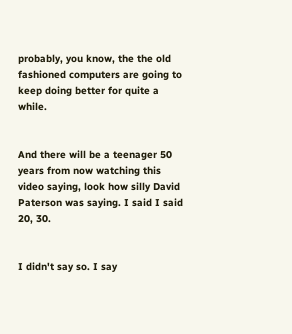probably, you know, the the old fashioned computers are going to keep doing better for quite a while.


And there will be a teenager 50 years from now watching this video saying, look how silly David Paterson was saying. I said I said 20, 30.


I didn't say so. I say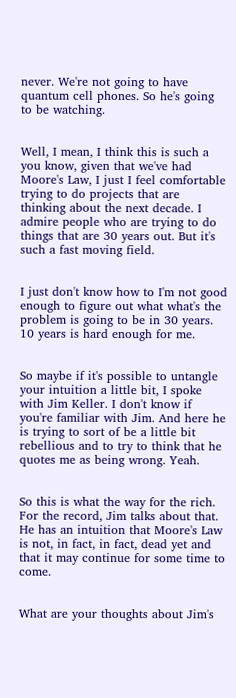never. We're not going to have quantum cell phones. So he's going to be watching.


Well, I mean, I think this is such a you know, given that we've had Moore's Law, I just I feel comfortable trying to do projects that are thinking about the next decade. I admire people who are trying to do things that are 30 years out. But it's such a fast moving field.


I just don't know how to I'm not good enough to figure out what what's the problem is going to be in 30 years. 10 years is hard enough for me.


So maybe if it's possible to untangle your intuition a little bit, I spoke with Jim Keller. I don't know if you're familiar with Jim. And here he is trying to sort of be a little bit rebellious and to try to think that he quotes me as being wrong. Yeah.


So this is what the way for the rich. For the record, Jim talks about that. He has an intuition that Moore's Law is not, in fact, in fact, dead yet and that it may continue for some time to come.


What are your thoughts about Jim's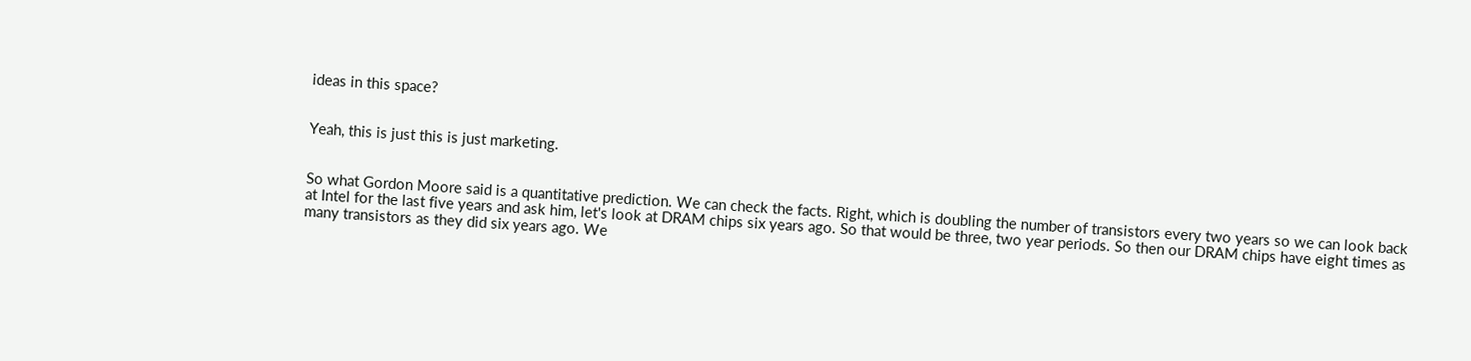ideas in this space?


Yeah, this is just this is just marketing.


So what Gordon Moore said is a quantitative prediction. We can check the facts. Right, which is doubling the number of transistors every two years so we can look back at Intel for the last five years and ask him, let's look at DRAM chips six years ago. So that would be three, two year periods. So then our DRAM chips have eight times as many transistors as they did six years ago. We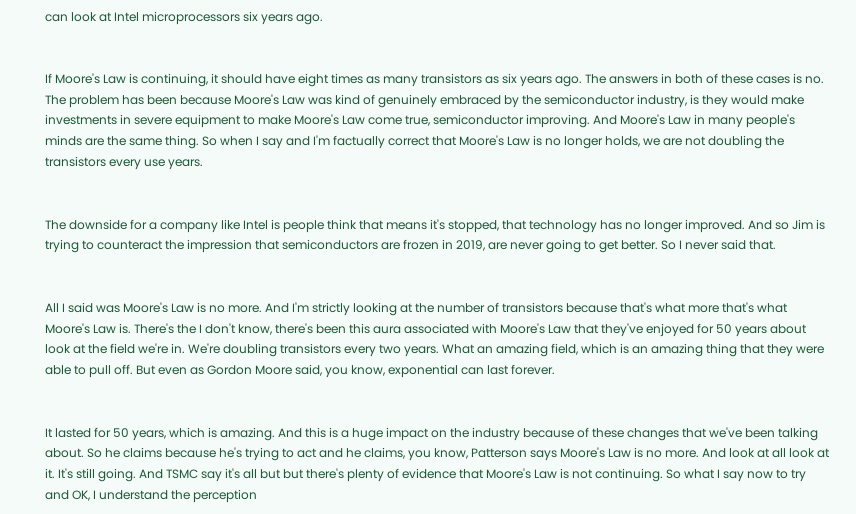can look at Intel microprocessors six years ago.


If Moore's Law is continuing, it should have eight times as many transistors as six years ago. The answers in both of these cases is no. The problem has been because Moore's Law was kind of genuinely embraced by the semiconductor industry, is they would make investments in severe equipment to make Moore's Law come true, semiconductor improving. And Moore's Law in many people's minds are the same thing. So when I say and I'm factually correct that Moore's Law is no longer holds, we are not doubling the transistors every use years.


The downside for a company like Intel is people think that means it's stopped, that technology has no longer improved. And so Jim is trying to counteract the impression that semiconductors are frozen in 2019, are never going to get better. So I never said that.


All I said was Moore's Law is no more. And I'm strictly looking at the number of transistors because that's what more that's what Moore's Law is. There's the I don't know, there's been this aura associated with Moore's Law that they've enjoyed for 50 years about look at the field we're in. We're doubling transistors every two years. What an amazing field, which is an amazing thing that they were able to pull off. But even as Gordon Moore said, you know, exponential can last forever.


It lasted for 50 years, which is amazing. And this is a huge impact on the industry because of these changes that we've been talking about. So he claims because he's trying to act and he claims, you know, Patterson says Moore's Law is no more. And look at all look at it. It's still going. And TSMC say it's all but but there's plenty of evidence that Moore's Law is not continuing. So what I say now to try and OK, I understand the perception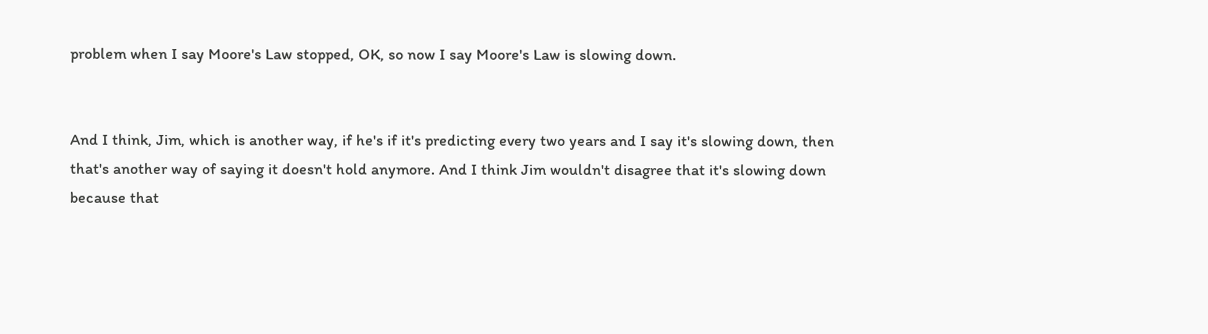problem when I say Moore's Law stopped, OK, so now I say Moore's Law is slowing down.


And I think, Jim, which is another way, if he's if it's predicting every two years and I say it's slowing down, then that's another way of saying it doesn't hold anymore. And I think Jim wouldn't disagree that it's slowing down because that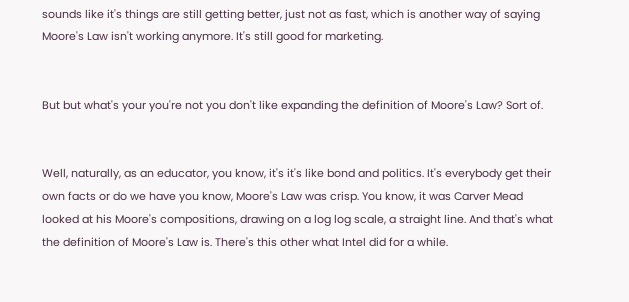sounds like it's things are still getting better, just not as fast, which is another way of saying Moore's Law isn't working anymore. It's still good for marketing.


But but what's your you're not you don't like expanding the definition of Moore's Law? Sort of.


Well, naturally, as an educator, you know, it's it's like bond and politics. It's everybody get their own facts or do we have you know, Moore's Law was crisp. You know, it was Carver Mead looked at his Moore's compositions, drawing on a log log scale, a straight line. And that's what the definition of Moore's Law is. There's this other what Intel did for a while.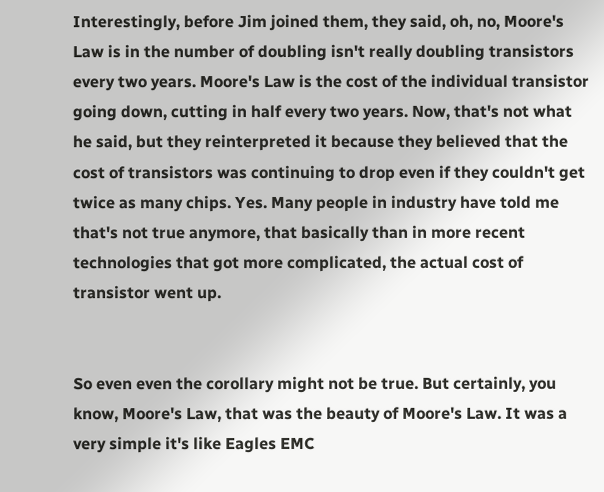Interestingly, before Jim joined them, they said, oh, no, Moore's Law is in the number of doubling isn't really doubling transistors every two years. Moore's Law is the cost of the individual transistor going down, cutting in half every two years. Now, that's not what he said, but they reinterpreted it because they believed that the cost of transistors was continuing to drop even if they couldn't get twice as many chips. Yes. Many people in industry have told me that's not true anymore, that basically than in more recent technologies that got more complicated, the actual cost of transistor went up.


So even even the corollary might not be true. But certainly, you know, Moore's Law, that was the beauty of Moore's Law. It was a very simple it's like Eagles EMC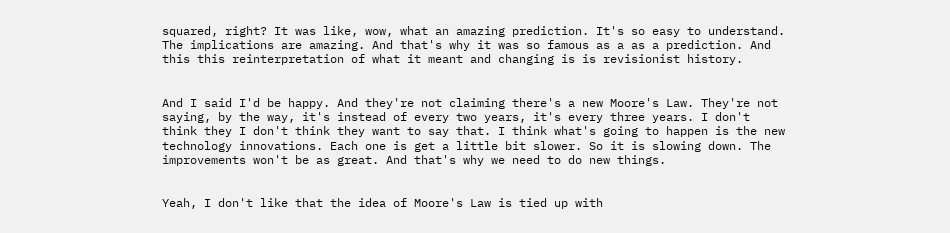squared, right? It was like, wow, what an amazing prediction. It's so easy to understand. The implications are amazing. And that's why it was so famous as a as a prediction. And this this reinterpretation of what it meant and changing is is revisionist history.


And I said I'd be happy. And they're not claiming there's a new Moore's Law. They're not saying, by the way, it's instead of every two years, it's every three years. I don't think they I don't think they want to say that. I think what's going to happen is the new technology innovations. Each one is get a little bit slower. So it is slowing down. The improvements won't be as great. And that's why we need to do new things.


Yeah, I don't like that the idea of Moore's Law is tied up with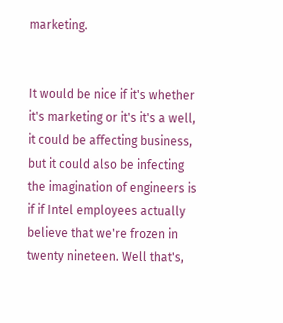marketing.


It would be nice if it's whether it's marketing or it's it's a well, it could be affecting business, but it could also be infecting the imagination of engineers is if if Intel employees actually believe that we're frozen in twenty nineteen. Well that's,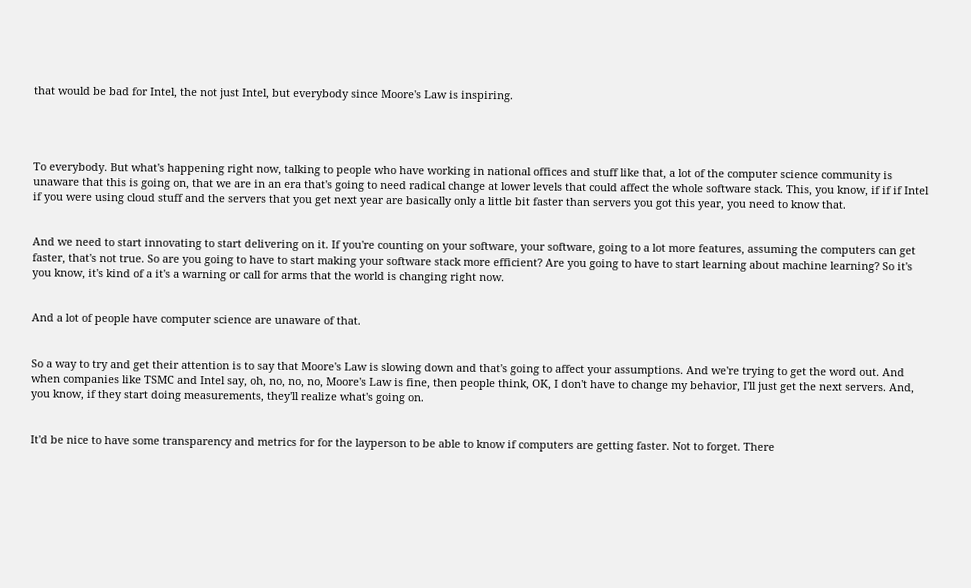that would be bad for Intel, the not just Intel, but everybody since Moore's Law is inspiring.




To everybody. But what's happening right now, talking to people who have working in national offices and stuff like that, a lot of the computer science community is unaware that this is going on, that we are in an era that's going to need radical change at lower levels that could affect the whole software stack. This, you know, if if if Intel if you were using cloud stuff and the servers that you get next year are basically only a little bit faster than servers you got this year, you need to know that.


And we need to start innovating to start delivering on it. If you're counting on your software, your software, going to a lot more features, assuming the computers can get faster, that's not true. So are you going to have to start making your software stack more efficient? Are you going to have to start learning about machine learning? So it's you know, it's kind of a it's a warning or call for arms that the world is changing right now.


And a lot of people have computer science are unaware of that.


So a way to try and get their attention is to say that Moore's Law is slowing down and that's going to affect your assumptions. And we're trying to get the word out. And when companies like TSMC and Intel say, oh, no, no, no, Moore's Law is fine, then people think, OK, I don't have to change my behavior, I'll just get the next servers. And, you know, if they start doing measurements, they'll realize what's going on.


It'd be nice to have some transparency and metrics for for the layperson to be able to know if computers are getting faster. Not to forget. There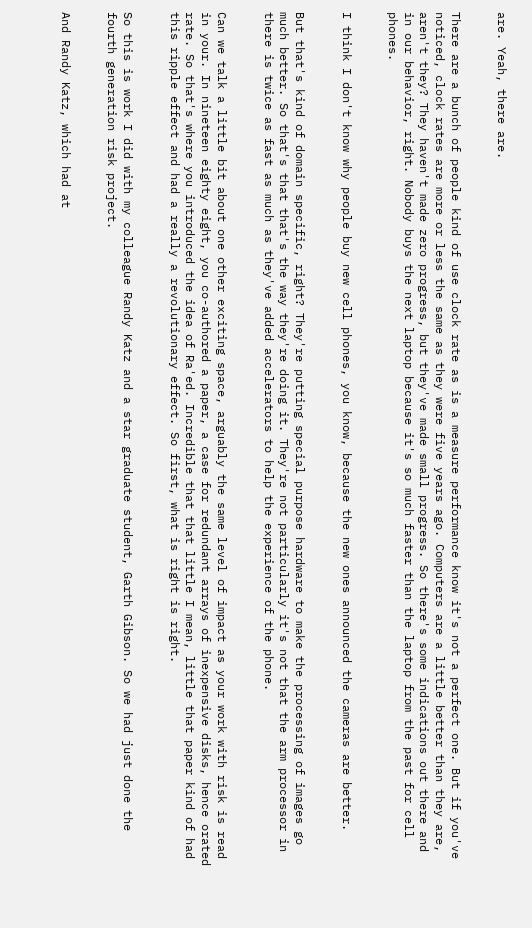are. Yeah, there are.


There are a bunch of people kind of use clock rate as is a measure performance know it's not a perfect one. But if you've noticed, clock rates are more or less the same as they were five years ago. Computers are a little better than they are, aren't they? They haven't made zero progress, but they've made small progress. So there's some indications out there and in our behavior, right. Nobody buys the next laptop because it's so much faster than the laptop from the past for cell phones.


I think I don't know why people buy new cell phones, you know, because the new ones announced the cameras are better.


But that's kind of domain specific, right? They're putting special purpose hardware to make the processing of images go much better. So that's that that's the way they're doing it. They're not particularly it's not that the arm processor in there is twice as fast as much as they've added accelerators to help the experience of the phone.


Can we talk a little bit about one other exciting space, arguably the same level of impact as your work with risk is read in your. In nineteen eighty eight, you co-authored a paper, a case for redundant arrays of inexpensive disks, hence orated rate. So that's where you introduced the idea of Ra'ed. Incredible that that little I mean, little that paper kind of had this ripple effect and had a really a revolutionary effect. So first, what is right is right.


So this is work I did with my colleague Randy Katz and a star graduate student, Garth Gibson. So we had just done the fourth generation risk project.


And Randy Katz, which had at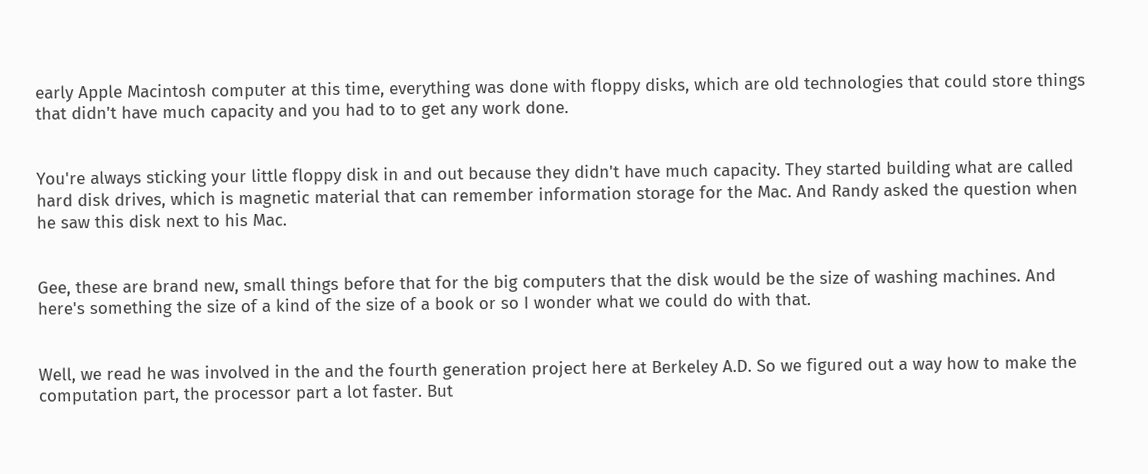early Apple Macintosh computer at this time, everything was done with floppy disks, which are old technologies that could store things that didn't have much capacity and you had to to get any work done.


You're always sticking your little floppy disk in and out because they didn't have much capacity. They started building what are called hard disk drives, which is magnetic material that can remember information storage for the Mac. And Randy asked the question when he saw this disk next to his Mac.


Gee, these are brand new, small things before that for the big computers that the disk would be the size of washing machines. And here's something the size of a kind of the size of a book or so I wonder what we could do with that.


Well, we read he was involved in the and the fourth generation project here at Berkeley A.D. So we figured out a way how to make the computation part, the processor part a lot faster. But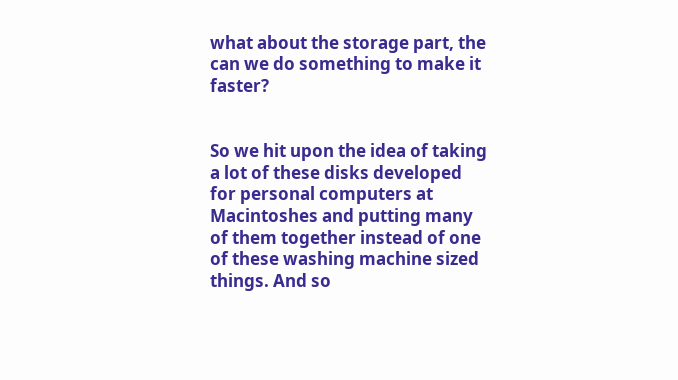what about the storage part, the can we do something to make it faster?


So we hit upon the idea of taking a lot of these disks developed for personal computers at Macintoshes and putting many of them together instead of one of these washing machine sized things. And so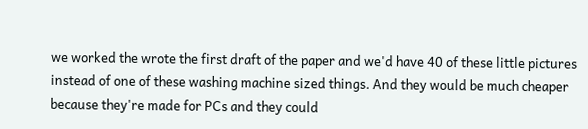we worked the wrote the first draft of the paper and we'd have 40 of these little pictures instead of one of these washing machine sized things. And they would be much cheaper because they're made for PCs and they could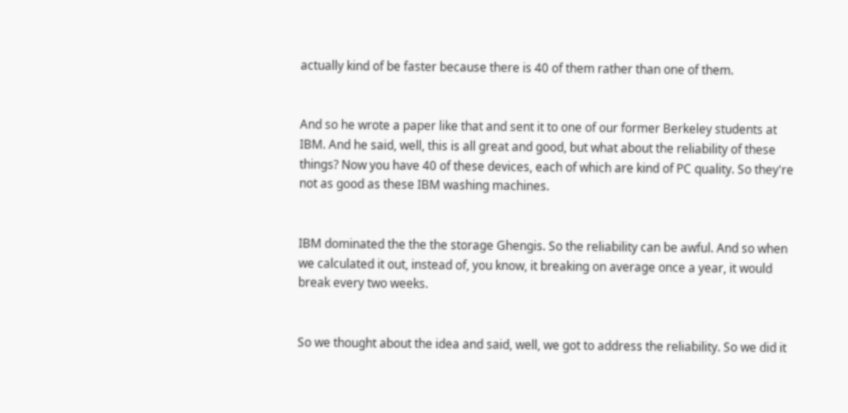actually kind of be faster because there is 40 of them rather than one of them.


And so he wrote a paper like that and sent it to one of our former Berkeley students at IBM. And he said, well, this is all great and good, but what about the reliability of these things? Now you have 40 of these devices, each of which are kind of PC quality. So they're not as good as these IBM washing machines.


IBM dominated the the the storage Ghengis. So the reliability can be awful. And so when we calculated it out, instead of, you know, it breaking on average once a year, it would break every two weeks.


So we thought about the idea and said, well, we got to address the reliability. So we did it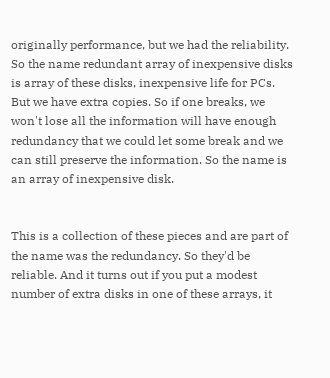originally performance, but we had the reliability. So the name redundant array of inexpensive disks is array of these disks, inexpensive life for PCs. But we have extra copies. So if one breaks, we won't lose all the information will have enough redundancy that we could let some break and we can still preserve the information. So the name is an array of inexpensive disk.


This is a collection of these pieces and are part of the name was the redundancy. So they'd be reliable. And it turns out if you put a modest number of extra disks in one of these arrays, it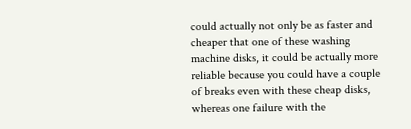could actually not only be as faster and cheaper that one of these washing machine disks, it could be actually more reliable because you could have a couple of breaks even with these cheap disks, whereas one failure with the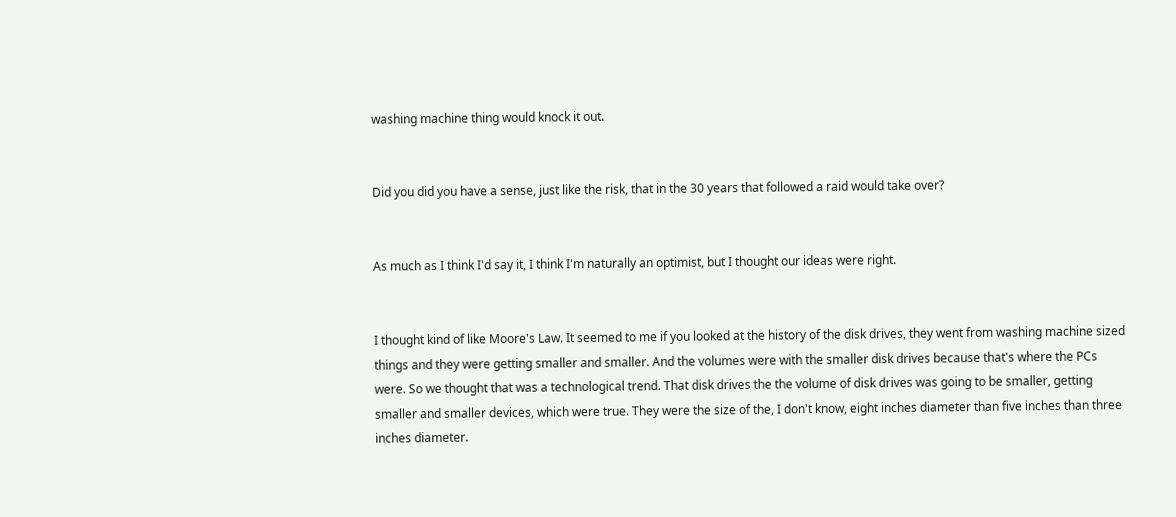washing machine thing would knock it out.


Did you did you have a sense, just like the risk, that in the 30 years that followed a raid would take over?


As much as I think I'd say it, I think I'm naturally an optimist, but I thought our ideas were right.


I thought kind of like Moore's Law. It seemed to me if you looked at the history of the disk drives, they went from washing machine sized things and they were getting smaller and smaller. And the volumes were with the smaller disk drives because that's where the PCs were. So we thought that was a technological trend. That disk drives the the volume of disk drives was going to be smaller, getting smaller and smaller devices, which were true. They were the size of the, I don't know, eight inches diameter than five inches than three inches diameter.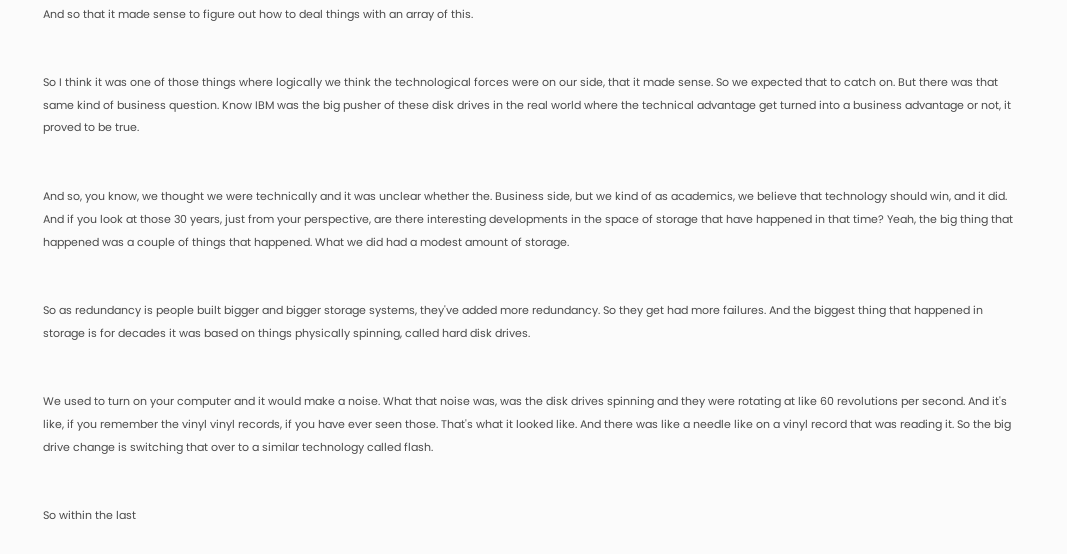And so that it made sense to figure out how to deal things with an array of this.


So I think it was one of those things where logically we think the technological forces were on our side, that it made sense. So we expected that to catch on. But there was that same kind of business question. Know IBM was the big pusher of these disk drives in the real world where the technical advantage get turned into a business advantage or not, it proved to be true.


And so, you know, we thought we were technically and it was unclear whether the. Business side, but we kind of as academics, we believe that technology should win, and it did. And if you look at those 30 years, just from your perspective, are there interesting developments in the space of storage that have happened in that time? Yeah, the big thing that happened was a couple of things that happened. What we did had a modest amount of storage.


So as redundancy is people built bigger and bigger storage systems, they've added more redundancy. So they get had more failures. And the biggest thing that happened in storage is for decades it was based on things physically spinning, called hard disk drives.


We used to turn on your computer and it would make a noise. What that noise was, was the disk drives spinning and they were rotating at like 60 revolutions per second. And it's like, if you remember the vinyl vinyl records, if you have ever seen those. That's what it looked like. And there was like a needle like on a vinyl record that was reading it. So the big drive change is switching that over to a similar technology called flash.


So within the last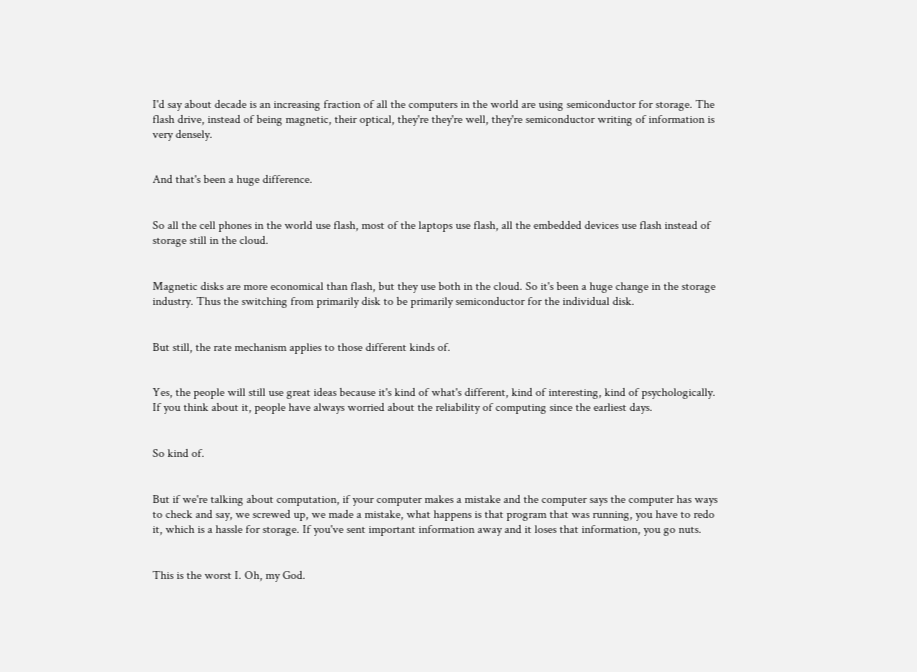I'd say about decade is an increasing fraction of all the computers in the world are using semiconductor for storage. The flash drive, instead of being magnetic, their optical, they're they're well, they're semiconductor writing of information is very densely.


And that's been a huge difference.


So all the cell phones in the world use flash, most of the laptops use flash, all the embedded devices use flash instead of storage still in the cloud.


Magnetic disks are more economical than flash, but they use both in the cloud. So it's been a huge change in the storage industry. Thus the switching from primarily disk to be primarily semiconductor for the individual disk.


But still, the rate mechanism applies to those different kinds of.


Yes, the people will still use great ideas because it's kind of what's different, kind of interesting, kind of psychologically. If you think about it, people have always worried about the reliability of computing since the earliest days.


So kind of.


But if we're talking about computation, if your computer makes a mistake and the computer says the computer has ways to check and say, we screwed up, we made a mistake, what happens is that program that was running, you have to redo it, which is a hassle for storage. If you've sent important information away and it loses that information, you go nuts.


This is the worst I. Oh, my God.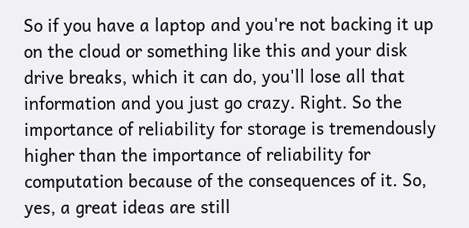So if you have a laptop and you're not backing it up on the cloud or something like this and your disk drive breaks, which it can do, you'll lose all that information and you just go crazy. Right. So the importance of reliability for storage is tremendously higher than the importance of reliability for computation because of the consequences of it. So, yes, a great ideas are still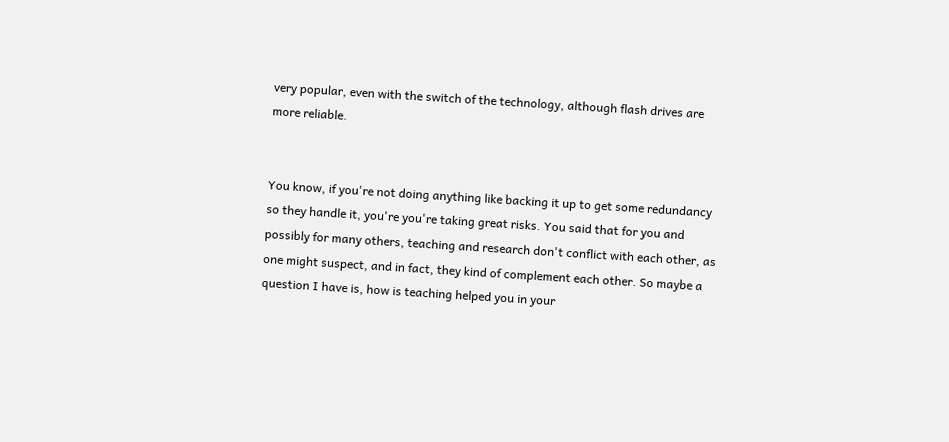very popular, even with the switch of the technology, although flash drives are more reliable.


You know, if you're not doing anything like backing it up to get some redundancy so they handle it, you're you're taking great risks. You said that for you and possibly for many others, teaching and research don't conflict with each other, as one might suspect, and in fact, they kind of complement each other. So maybe a question I have is, how is teaching helped you in your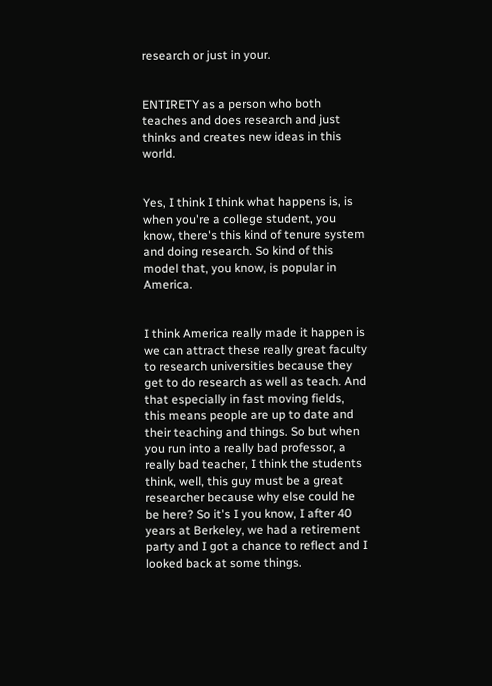research or just in your.


ENTIRETY as a person who both teaches and does research and just thinks and creates new ideas in this world.


Yes, I think I think what happens is, is when you're a college student, you know, there's this kind of tenure system and doing research. So kind of this model that, you know, is popular in America.


I think America really made it happen is we can attract these really great faculty to research universities because they get to do research as well as teach. And that especially in fast moving fields, this means people are up to date and their teaching and things. So but when you run into a really bad professor, a really bad teacher, I think the students think, well, this guy must be a great researcher because why else could he be here? So it's I you know, I after 40 years at Berkeley, we had a retirement party and I got a chance to reflect and I looked back at some things.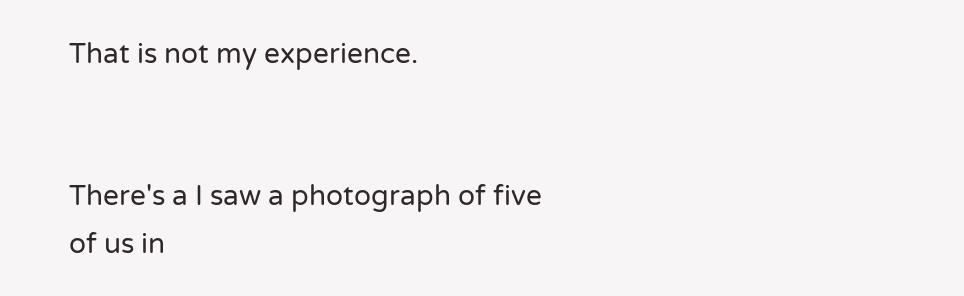That is not my experience.


There's a I saw a photograph of five of us in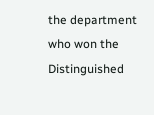the department who won the Distinguished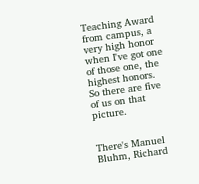Teaching Award from campus, a very high honor when I've got one of those one, the highest honors. So there are five of us on that picture.


There's Manuel Bluhm, Richard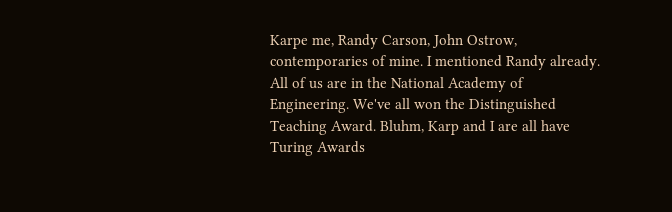Karpe me, Randy Carson, John Ostrow, contemporaries of mine. I mentioned Randy already. All of us are in the National Academy of Engineering. We've all won the Distinguished Teaching Award. Bluhm, Karp and I are all have Turing Awards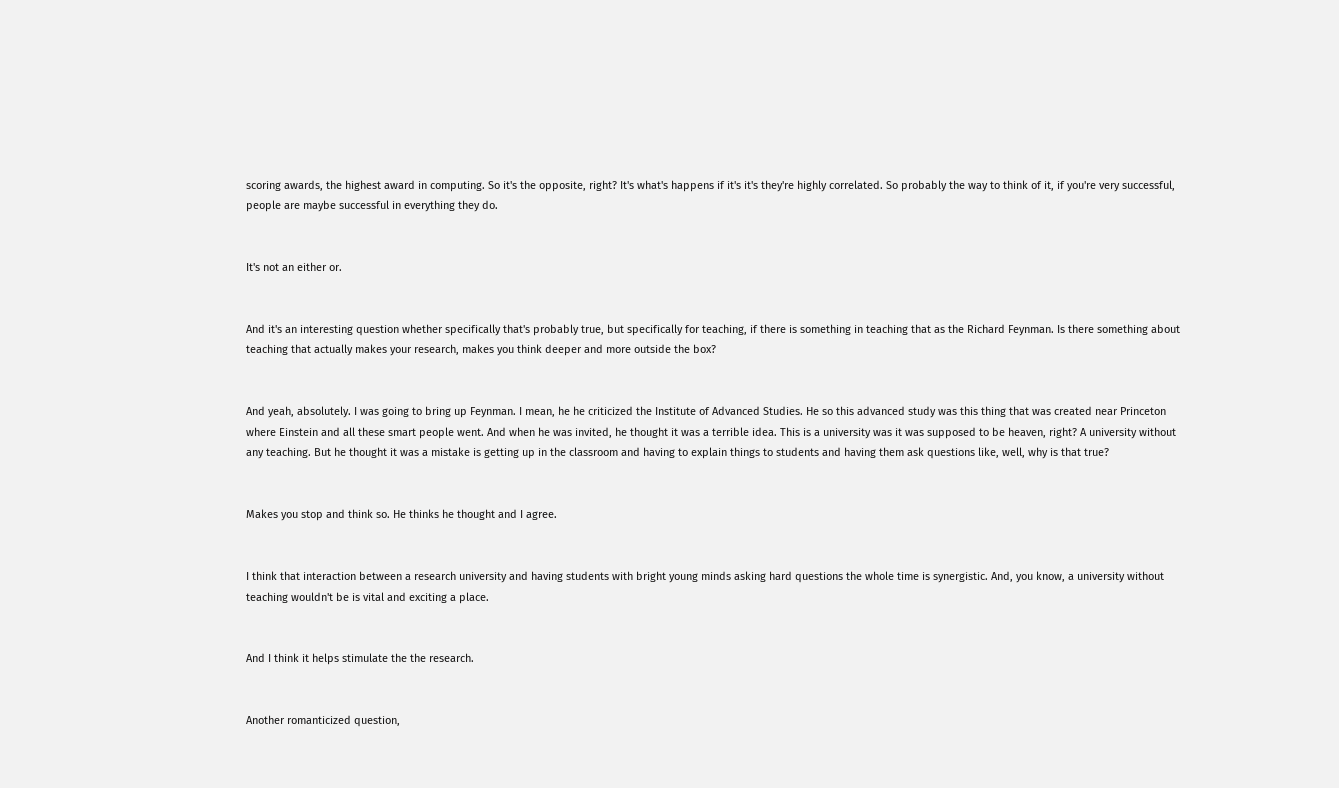scoring awards, the highest award in computing. So it's the opposite, right? It's what's happens if it's it's they're highly correlated. So probably the way to think of it, if you're very successful, people are maybe successful in everything they do.


It's not an either or.


And it's an interesting question whether specifically that's probably true, but specifically for teaching, if there is something in teaching that as the Richard Feynman. Is there something about teaching that actually makes your research, makes you think deeper and more outside the box?


And yeah, absolutely. I was going to bring up Feynman. I mean, he he criticized the Institute of Advanced Studies. He so this advanced study was this thing that was created near Princeton where Einstein and all these smart people went. And when he was invited, he thought it was a terrible idea. This is a university was it was supposed to be heaven, right? A university without any teaching. But he thought it was a mistake is getting up in the classroom and having to explain things to students and having them ask questions like, well, why is that true?


Makes you stop and think so. He thinks he thought and I agree.


I think that interaction between a research university and having students with bright young minds asking hard questions the whole time is synergistic. And, you know, a university without teaching wouldn't be is vital and exciting a place.


And I think it helps stimulate the the research.


Another romanticized question,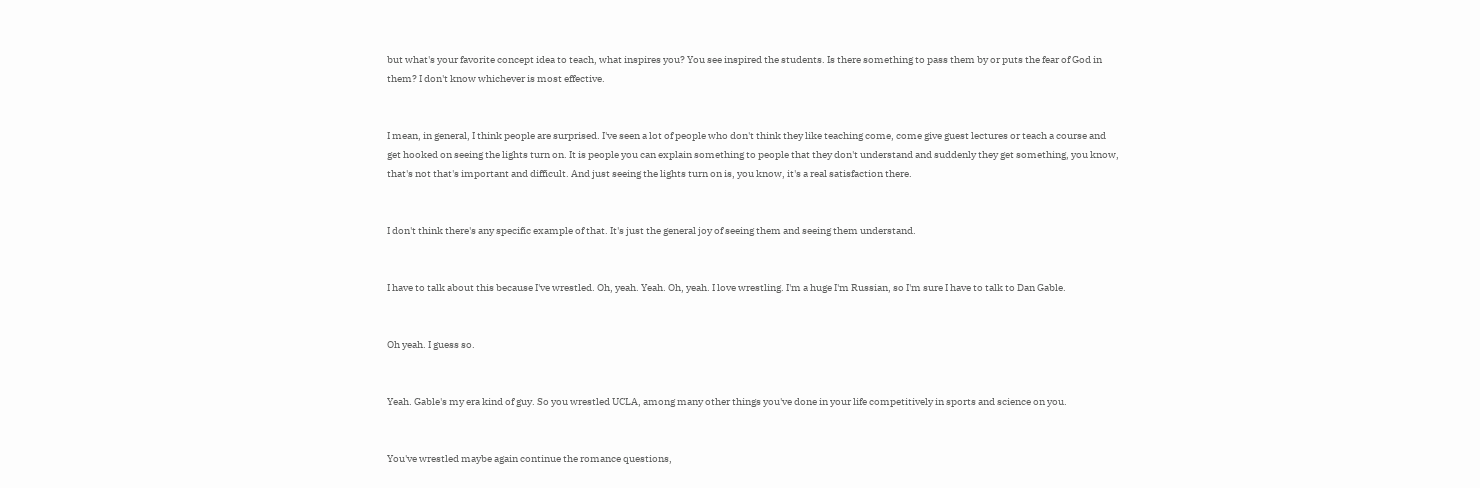but what's your favorite concept idea to teach, what inspires you? You see inspired the students. Is there something to pass them by or puts the fear of God in them? I don't know whichever is most effective.


I mean, in general, I think people are surprised. I've seen a lot of people who don't think they like teaching come, come give guest lectures or teach a course and get hooked on seeing the lights turn on. It is people you can explain something to people that they don't understand and suddenly they get something, you know, that's not that's important and difficult. And just seeing the lights turn on is, you know, it's a real satisfaction there.


I don't think there's any specific example of that. It's just the general joy of seeing them and seeing them understand.


I have to talk about this because I've wrestled. Oh, yeah. Yeah. Oh, yeah. I love wrestling. I'm a huge I'm Russian, so I'm sure I have to talk to Dan Gable.


Oh yeah. I guess so.


Yeah. Gable's my era kind of guy. So you wrestled UCLA, among many other things you've done in your life competitively in sports and science on you.


You've wrestled maybe again continue the romance questions,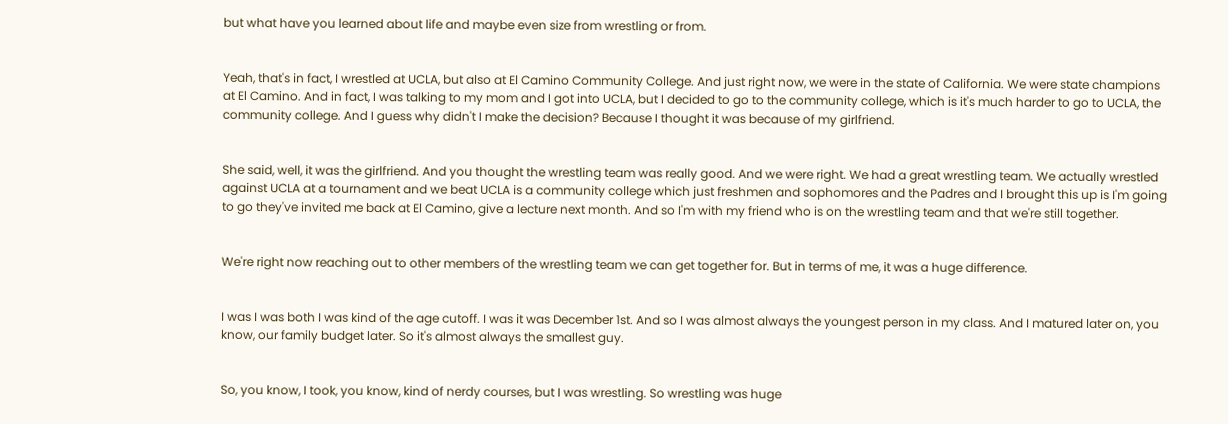but what have you learned about life and maybe even size from wrestling or from.


Yeah, that's in fact, I wrestled at UCLA, but also at El Camino Community College. And just right now, we were in the state of California. We were state champions at El Camino. And in fact, I was talking to my mom and I got into UCLA, but I decided to go to the community college, which is it's much harder to go to UCLA, the community college. And I guess why didn't I make the decision? Because I thought it was because of my girlfriend.


She said, well, it was the girlfriend. And you thought the wrestling team was really good. And we were right. We had a great wrestling team. We actually wrestled against UCLA at a tournament and we beat UCLA is a community college which just freshmen and sophomores and the Padres and I brought this up is I'm going to go they've invited me back at El Camino, give a lecture next month. And so I'm with my friend who is on the wrestling team and that we're still together.


We're right now reaching out to other members of the wrestling team we can get together for. But in terms of me, it was a huge difference.


I was I was both I was kind of the age cutoff. I was it was December 1st. And so I was almost always the youngest person in my class. And I matured later on, you know, our family budget later. So it's almost always the smallest guy.


So, you know, I took, you know, kind of nerdy courses, but I was wrestling. So wrestling was huge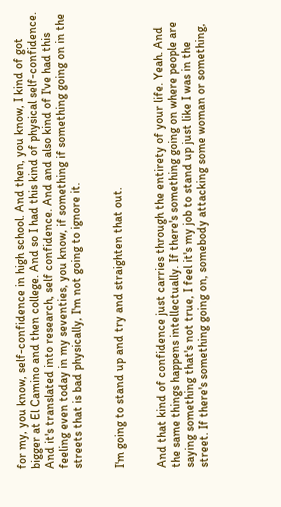for my, you know, self-confidence in high school. And then, you know, I kind of got bigger at El Camino and then college. And so I had this kind of physical self-confidence. And it's translated into research, self confidence. And and also kind of I've had this feeling even today in my seventies, you know, if something if something going on in the streets that is bad physically, I'm not going to ignore it.


I'm going to stand up and try and straighten that out.


And that kind of confidence just carries through the entirety of your life. Yeah. And the same things happens intellectually. If there's something going on where people are saying something that's not true, I feel it's my job to stand up just like I was in the street. If there's something going on, somebody attacking some woman or something,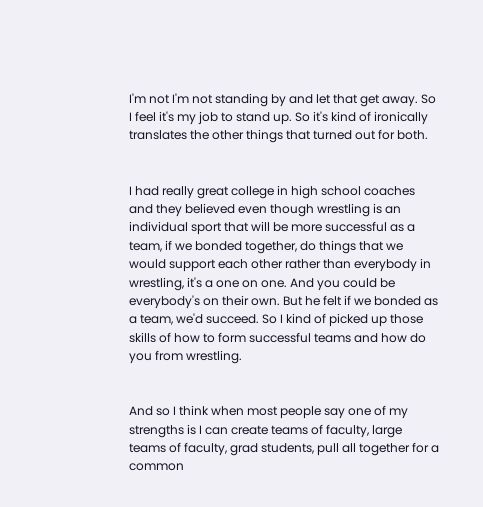I'm not I'm not standing by and let that get away. So I feel it's my job to stand up. So it's kind of ironically translates the other things that turned out for both.


I had really great college in high school coaches and they believed even though wrestling is an individual sport that will be more successful as a team, if we bonded together, do things that we would support each other rather than everybody in wrestling, it's a one on one. And you could be everybody's on their own. But he felt if we bonded as a team, we'd succeed. So I kind of picked up those skills of how to form successful teams and how do you from wrestling.


And so I think when most people say one of my strengths is I can create teams of faculty, large teams of faculty, grad students, pull all together for a common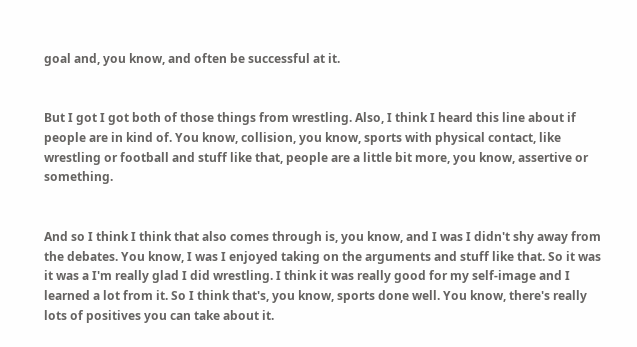goal and, you know, and often be successful at it.


But I got I got both of those things from wrestling. Also, I think I heard this line about if people are in kind of. You know, collision, you know, sports with physical contact, like wrestling or football and stuff like that, people are a little bit more, you know, assertive or something.


And so I think I think that also comes through is, you know, and I was I didn't shy away from the debates. You know, I was I enjoyed taking on the arguments and stuff like that. So it was it was a I'm really glad I did wrestling. I think it was really good for my self-image and I learned a lot from it. So I think that's, you know, sports done well. You know, there's really lots of positives you can take about it.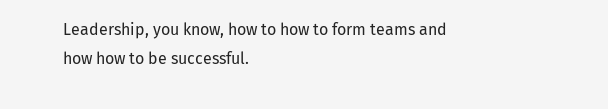Leadership, you know, how to how to form teams and how how to be successful.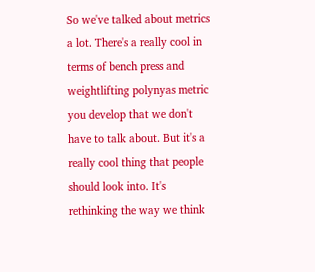So we've talked about metrics a lot. There's a really cool in terms of bench press and weightlifting polynyas metric you develop that we don't have to talk about. But it's a really cool thing that people should look into. It's rethinking the way we think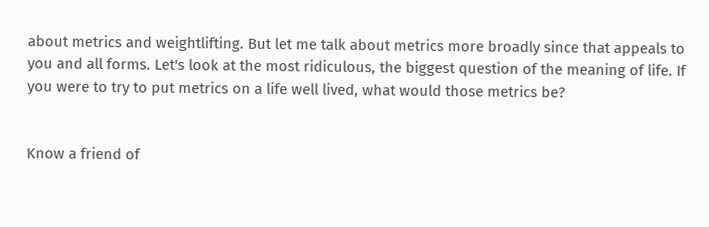about metrics and weightlifting. But let me talk about metrics more broadly since that appeals to you and all forms. Let's look at the most ridiculous, the biggest question of the meaning of life. If you were to try to put metrics on a life well lived, what would those metrics be?


Know a friend of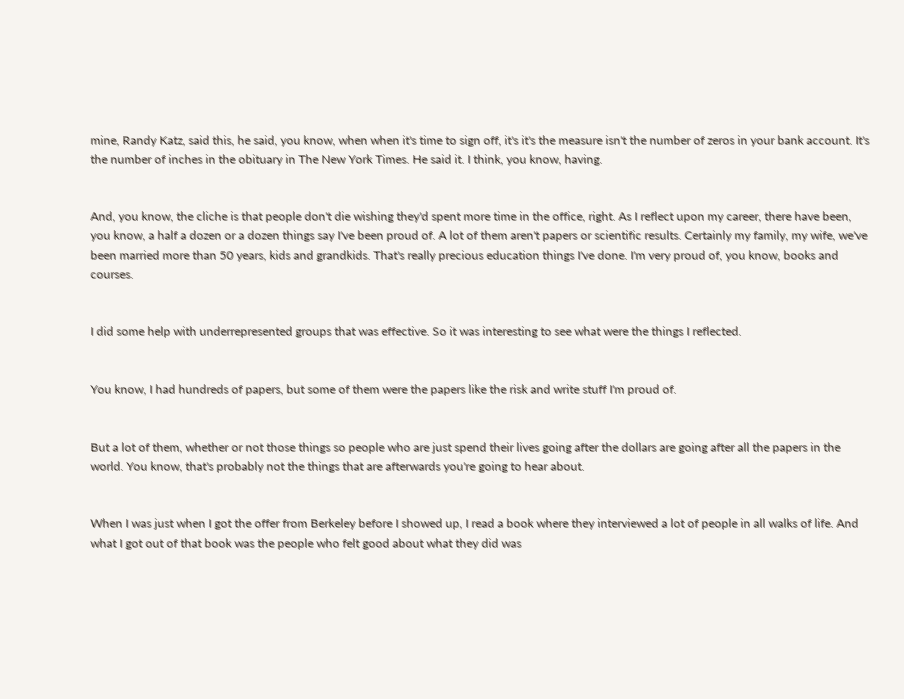mine, Randy Katz, said this, he said, you know, when when it's time to sign off, it's it's the measure isn't the number of zeros in your bank account. It's the number of inches in the obituary in The New York Times. He said it. I think, you know, having.


And, you know, the cliche is that people don't die wishing they'd spent more time in the office, right. As I reflect upon my career, there have been, you know, a half a dozen or a dozen things say I've been proud of. A lot of them aren't papers or scientific results. Certainly my family, my wife, we've been married more than 50 years, kids and grandkids. That's really precious education things I've done. I'm very proud of, you know, books and courses.


I did some help with underrepresented groups that was effective. So it was interesting to see what were the things I reflected.


You know, I had hundreds of papers, but some of them were the papers like the risk and write stuff I'm proud of.


But a lot of them, whether or not those things so people who are just spend their lives going after the dollars are going after all the papers in the world. You know, that's probably not the things that are afterwards you're going to hear about.


When I was just when I got the offer from Berkeley before I showed up, I read a book where they interviewed a lot of people in all walks of life. And what I got out of that book was the people who felt good about what they did was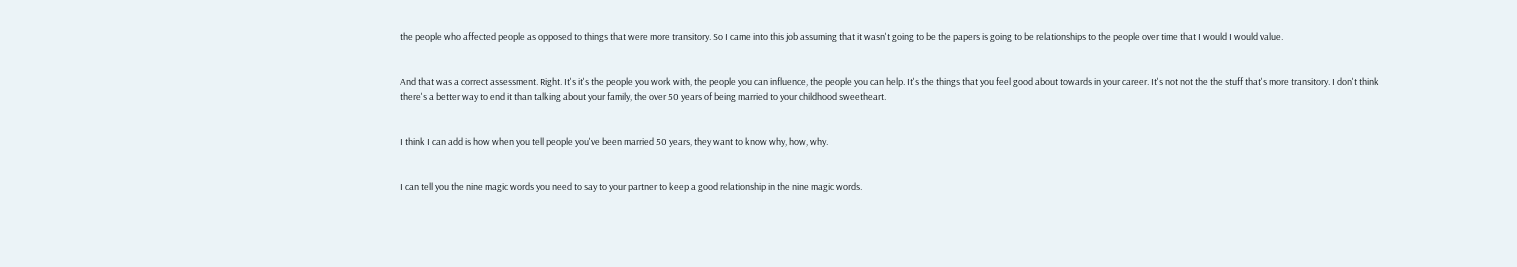the people who affected people as opposed to things that were more transitory. So I came into this job assuming that it wasn't going to be the papers is going to be relationships to the people over time that I would I would value.


And that was a correct assessment. Right. It's it's the people you work with, the people you can influence, the people you can help. It's the things that you feel good about towards in your career. It's not not the the stuff that's more transitory. I don't think there's a better way to end it than talking about your family, the over 50 years of being married to your childhood sweetheart.


I think I can add is how when you tell people you've been married 50 years, they want to know why, how, why.


I can tell you the nine magic words you need to say to your partner to keep a good relationship in the nine magic words.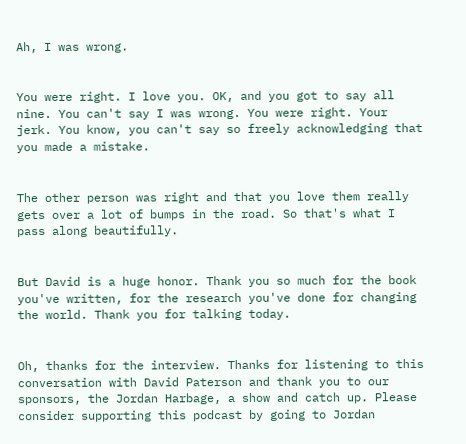Ah, I was wrong.


You were right. I love you. OK, and you got to say all nine. You can't say I was wrong. You were right. Your jerk. You know, you can't say so freely acknowledging that you made a mistake.


The other person was right and that you love them really gets over a lot of bumps in the road. So that's what I pass along beautifully.


But David is a huge honor. Thank you so much for the book you've written, for the research you've done for changing the world. Thank you for talking today.


Oh, thanks for the interview. Thanks for listening to this conversation with David Paterson and thank you to our sponsors, the Jordan Harbage, a show and catch up. Please consider supporting this podcast by going to Jordan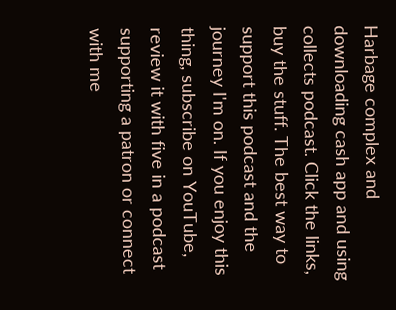Harbage complex and downloading cash app and using collects podcast. Click the links, buy the stuff. The best way to support this podcast and the journey I'm on. If you enjoy this thing, subscribe on YouTube, review it with five in a podcast supporting a patron or connect with me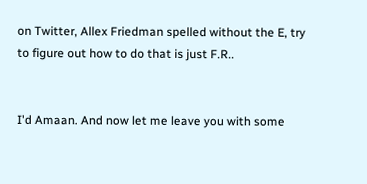on Twitter, Allex Friedman spelled without the E, try to figure out how to do that is just F.R..


I'd Amaan. And now let me leave you with some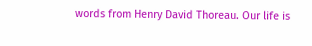words from Henry David Thoreau. Our life is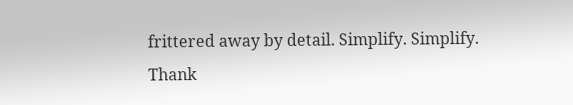frittered away by detail. Simplify. Simplify. Thank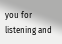you for listening and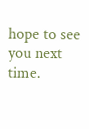hope to see you next time.